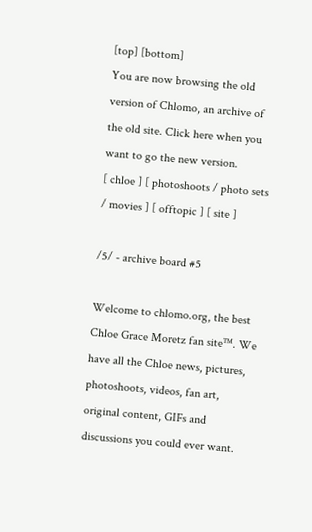[top] [bottom]
You are now browsing the old version of Chlomo, an archive of the old site. Click here when you want to go the new version.
[ chloe ] [ photoshoots / photo sets / movies ] [ offtopic ] [ site ]

/5/ - archive board #5

Welcome to chlomo.org, the best Chloe Grace Moretz fan site™. We have all the Chloe news, pictures,
photoshoots, videos, fan art, original content, GIFs and discussions you could ever want.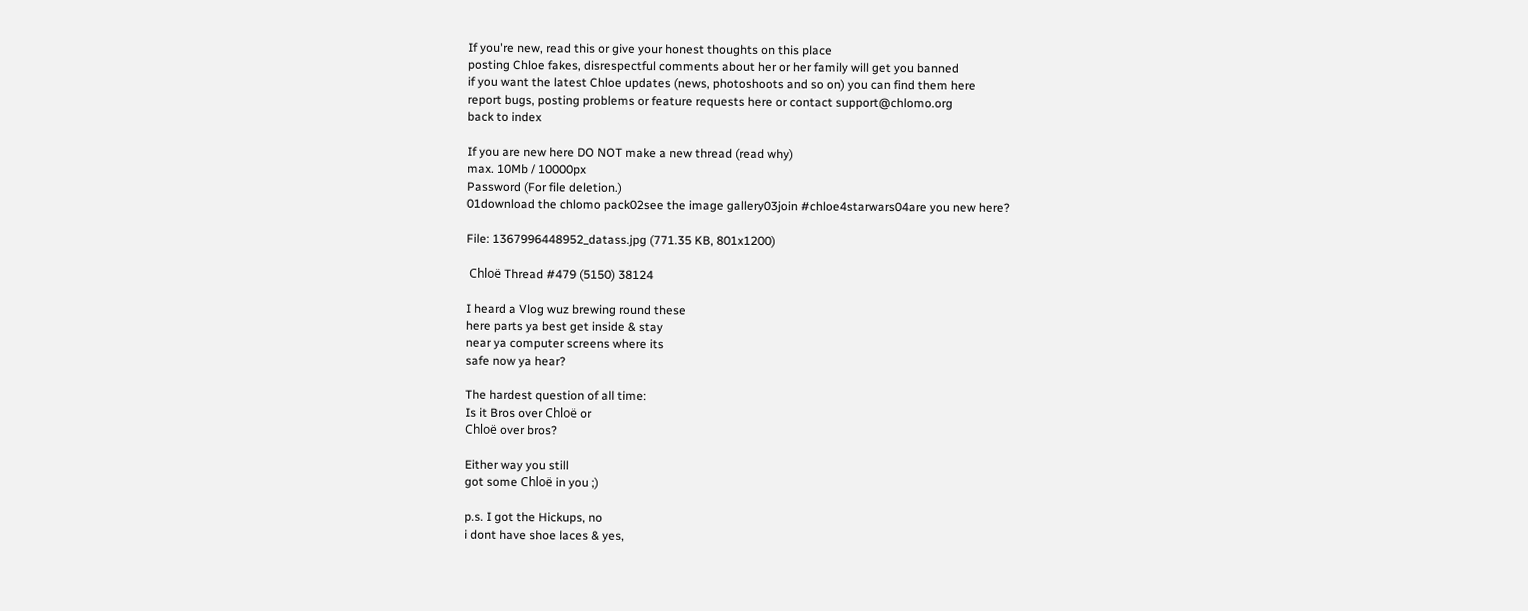If you're new, read this or give your honest thoughts on this place
posting Chloe fakes, disrespectful comments about her or her family will get you banned
if you want the latest Chloe updates (news, photoshoots and so on) you can find them here
report bugs, posting problems or feature requests here or contact support@chlomo.org
back to index

If you are new here DO NOT make a new thread (read why)
max. 10Mb / 10000px
Password (For file deletion.)
01download the chlomo pack02see the image gallery03join #chloe4starwars04are you new here?

File: 1367996448952_datass.jpg (771.35 KB, 801x1200)

 Chloë Thread #479 (5150) 38124

I heard a Vlog wuz brewing round these
here parts ya best get inside & stay
near ya computer screens where its
safe now ya hear?

The hardest question of all time:
Is it Bros over Chloë or
Chloë over bros?

Either way you still
got some Chloë in you ;)

p.s. I got the Hickups, no
i dont have shoe laces & yes,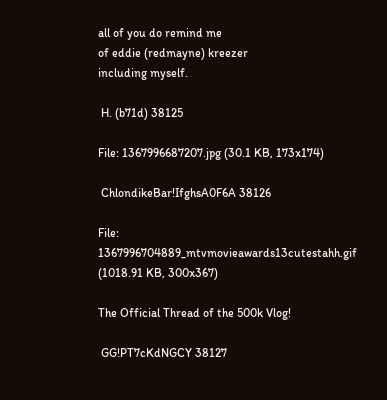all of you do remind me
of eddie (redmayne) kreezer
including myself.

 H. (b71d) 38125

File: 1367996687207.jpg (30.1 KB, 173x174)

 ChlondikeBar!IfghsA0F6A 38126

File: 1367996704889_mtvmovieawards13cutestahh.gif (1018.91 KB, 300x367)

The Official Thread of the 500k Vlog!

 GG!PT7cKdNGCY 38127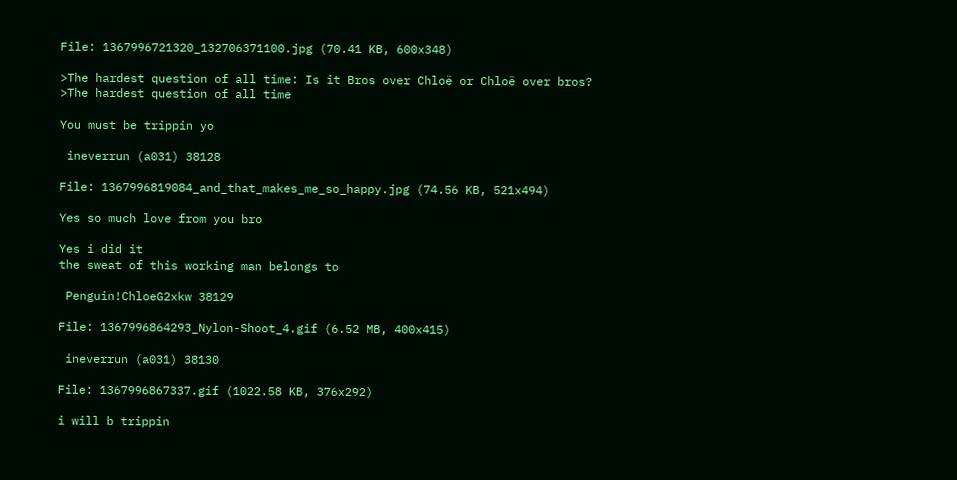File: 1367996721320_132706371100.jpg (70.41 KB, 600x348)

>The hardest question of all time: Is it Bros over Chloë or Chloë over bros?
>The hardest question of all time

You must be trippin yo

 ineverrun (a031) 38128

File: 1367996819084_and_that_makes_me_so_happy.jpg (74.56 KB, 521x494)

Yes so much love from you bro

Yes i did it
the sweat of this working man belongs to

 Penguin!ChloeG2xkw 38129

File: 1367996864293_Nylon-Shoot_4.gif (6.52 MB, 400x415)

 ineverrun (a031) 38130

File: 1367996867337.gif (1022.58 KB, 376x292)

i will b trippin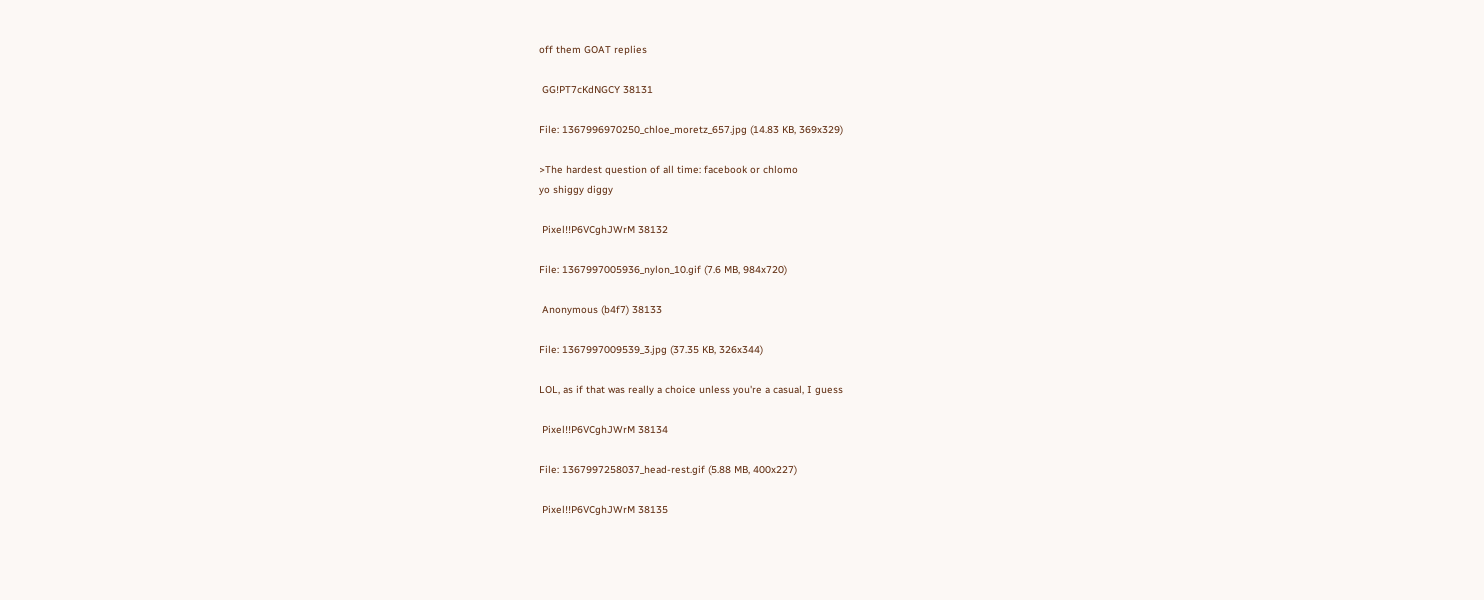off them GOAT replies

 GG!PT7cKdNGCY 38131

File: 1367996970250_chloe_moretz_657.jpg (14.83 KB, 369x329)

>The hardest question of all time: facebook or chlomo
yo shiggy diggy

 Pixel!!P6VCghJWrM 38132

File: 1367997005936_nylon_10.gif (7.6 MB, 984x720)

 Anonymous (b4f7) 38133

File: 1367997009539_3.jpg (37.35 KB, 326x344)

LOL, as if that was really a choice unless you're a casual, I guess

 Pixel!!P6VCghJWrM 38134

File: 1367997258037_head-rest.gif (5.88 MB, 400x227)

 Pixel!!P6VCghJWrM 38135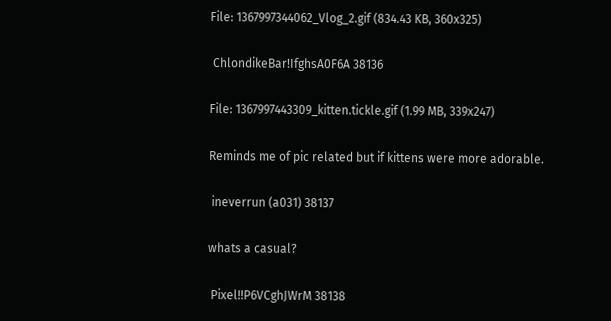File: 1367997344062_Vlog_2.gif (834.43 KB, 360x325)

 ChlondikeBar!IfghsA0F6A 38136

File: 1367997443309_kitten.tickle.gif (1.99 MB, 339x247)

Reminds me of pic related but if kittens were more adorable.

 ineverrun (a031) 38137

whats a casual?

 Pixel!!P6VCghJWrM 38138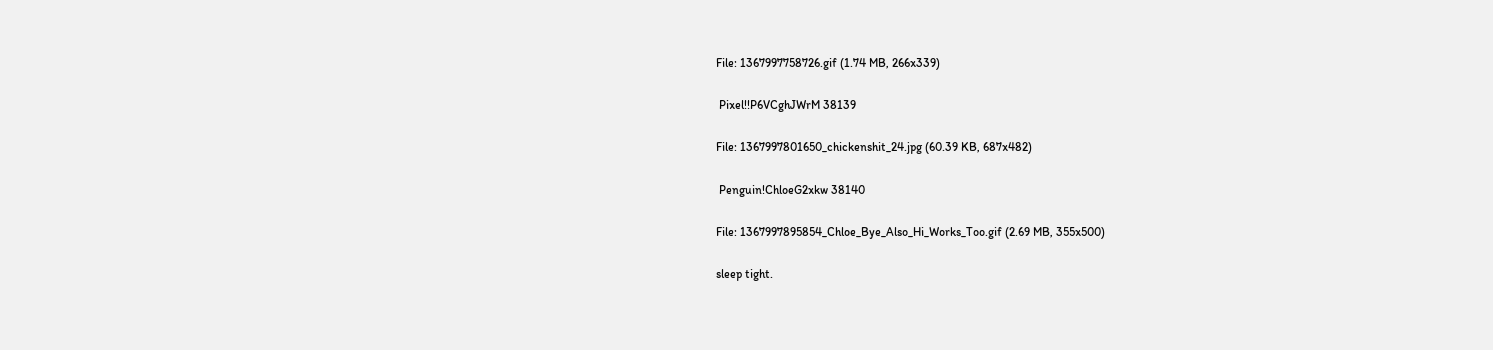File: 1367997758726.gif (1.74 MB, 266x339)

 Pixel!!P6VCghJWrM 38139

File: 1367997801650_chickenshit_24.jpg (60.39 KB, 687x482)

 Penguin!ChloeG2xkw 38140

File: 1367997895854_Chloe_Bye_Also_Hi_Works_Too.gif (2.69 MB, 355x500)

sleep tight.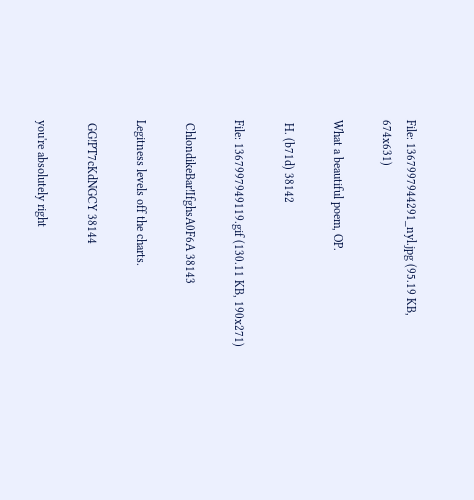File: 1367997944291_nyl.jpg (95.19 KB, 674x631)

What a beautiful poem, OP.

 H. (b71d) 38142

File: 1367997949119.gif (130.11 KB, 190x271)

 ChlondikeBar!IfghsA0F6A 38143

Legitness levels off the charts.

 GG!PT7cKdNGCY 38144

you're absolutely right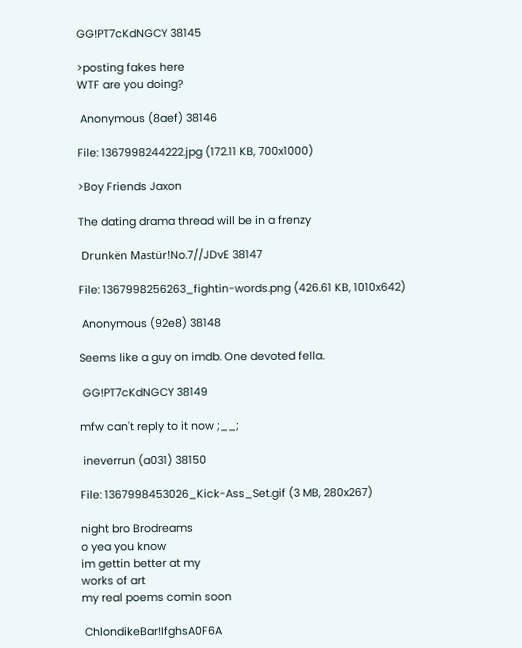GG!PT7cKdNGCY 38145

>posting fakes here
WTF are you doing?

 Anonymous (8aef) 38146

File: 1367998244222.jpg (172.11 KB, 700x1000)

>Boy Friends Jaxon

The dating drama thread will be in a frenzy

 Drunkën Mastür!No.7//JDvE 38147

File: 1367998256263_fightin-words.png (426.61 KB, 1010x642)

 Anonymous (92e8) 38148

Seems like a guy on imdb. One devoted fella.

 GG!PT7cKdNGCY 38149

mfw can't reply to it now ;__;

 ineverrun (a031) 38150

File: 1367998453026_Kick-Ass_Set.gif (3 MB, 280x267)

night bro Brodreams
o yea you know
im gettin better at my
works of art
my real poems comin soon

 ChlondikeBar!IfghsA0F6A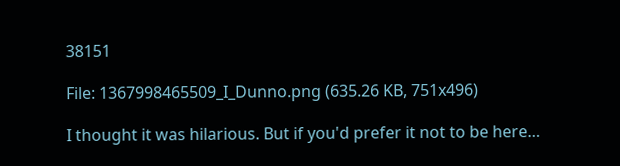38151

File: 1367998465509_I_Dunno.png (635.26 KB, 751x496)

I thought it was hilarious. But if you'd prefer it not to be here…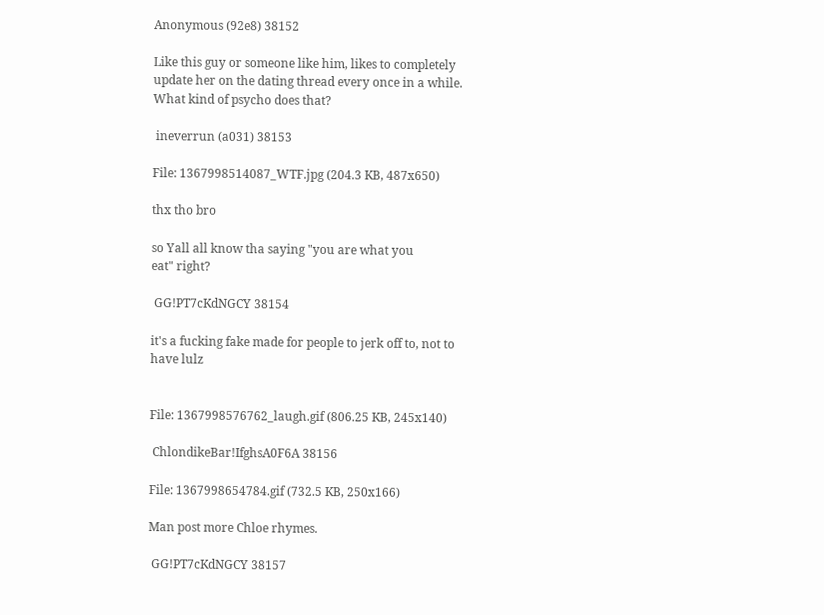Anonymous (92e8) 38152

Like this guy or someone like him, likes to completely update her on the dating thread every once in a while. What kind of psycho does that?

 ineverrun (a031) 38153

File: 1367998514087_WTF.jpg (204.3 KB, 487x650)

thx tho bro

so Yall all know tha saying "you are what you
eat" right?

 GG!PT7cKdNGCY 38154

it's a fucking fake made for people to jerk off to, not to have lulz


File: 1367998576762_laugh.gif (806.25 KB, 245x140)

 ChlondikeBar!IfghsA0F6A 38156

File: 1367998654784.gif (732.5 KB, 250x166)

Man post more Chloe rhymes.

 GG!PT7cKdNGCY 38157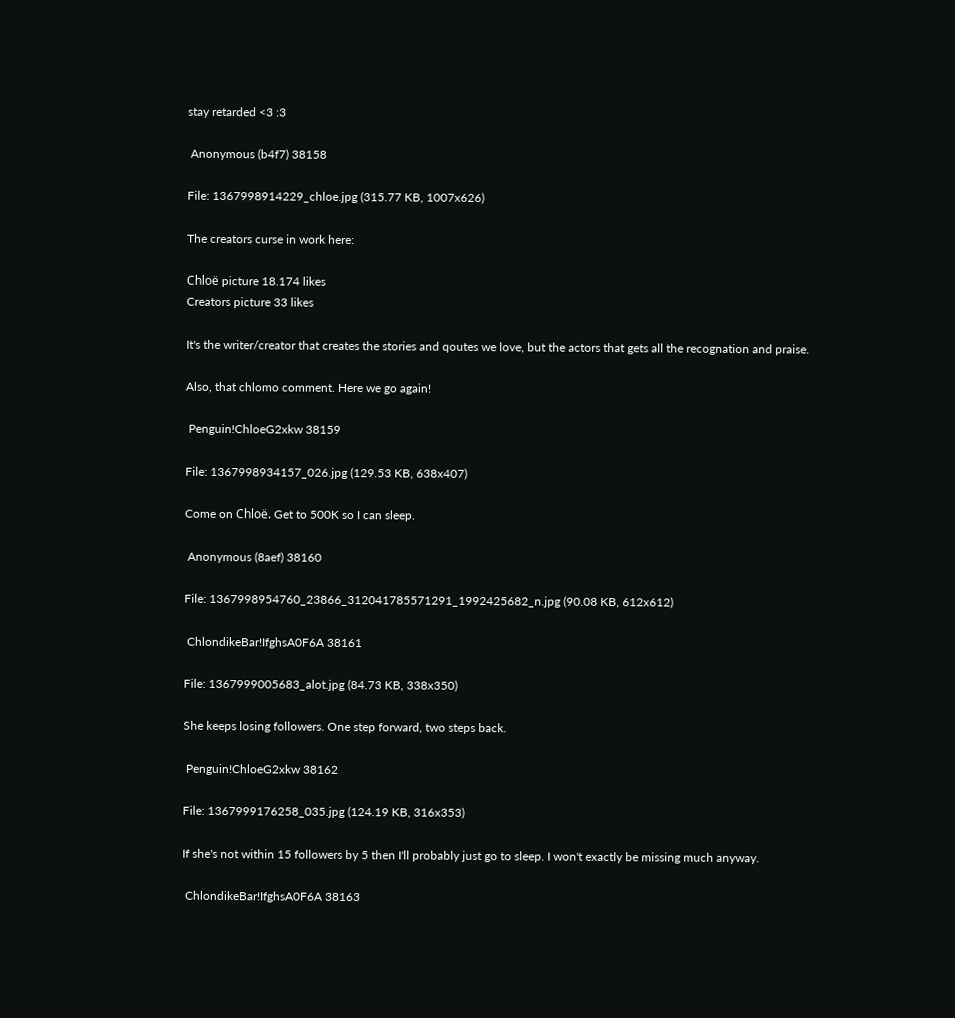stay retarded <3 :3

 Anonymous (b4f7) 38158

File: 1367998914229_chloe.jpg (315.77 KB, 1007x626)

The creators curse in work here:

Chloë picture 18.174 likes
Creators picture 33 likes

It's the writer/creator that creates the stories and qoutes we love, but the actors that gets all the recognation and praise.

Also, that chlomo comment. Here we go again!

 Penguin!ChloeG2xkw 38159

File: 1367998934157_026.jpg (129.53 KB, 638x407)

Come on Chloë. Get to 500K so I can sleep.

 Anonymous (8aef) 38160

File: 1367998954760_23866_312041785571291_1992425682_n.jpg (90.08 KB, 612x612)

 ChlondikeBar!IfghsA0F6A 38161

File: 1367999005683_alot.jpg (84.73 KB, 338x350)

She keeps losing followers. One step forward, two steps back.

 Penguin!ChloeG2xkw 38162

File: 1367999176258_035.jpg (124.19 KB, 316x353)

If she's not within 15 followers by 5 then I'll probably just go to sleep. I won't exactly be missing much anyway.

 ChlondikeBar!IfghsA0F6A 38163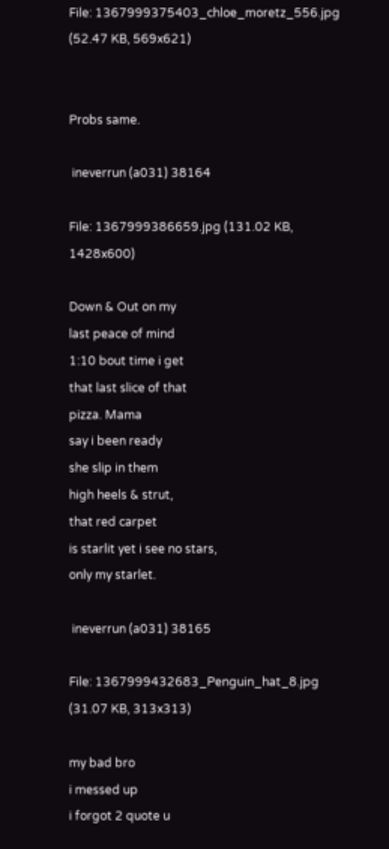File: 1367999375403_chloe_moretz_556.jpg (52.47 KB, 569x621)


Probs same.

 ineverrun (a031) 38164

File: 1367999386659.jpg (131.02 KB, 1428x600)

Down & Out on my
last peace of mind
1:10 bout time i get
that last slice of that
pizza. Mama
say i been ready
she slip in them
high heels & strut,
that red carpet
is starlit yet i see no stars,
only my starlet.

 ineverrun (a031) 38165

File: 1367999432683_Penguin_hat_8.jpg (31.07 KB, 313x313)

my bad bro
i messed up
i forgot 2 quote u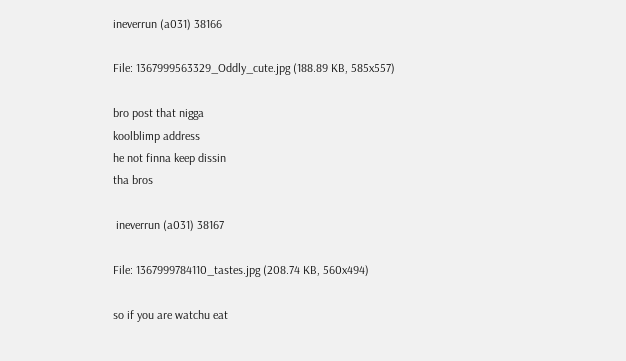ineverrun (a031) 38166

File: 1367999563329_Oddly_cute.jpg (188.89 KB, 585x557)

bro post that nigga
koolblimp address
he not finna keep dissin
tha bros

 ineverrun (a031) 38167

File: 1367999784110_tastes.jpg (208.74 KB, 560x494)

so if you are watchu eat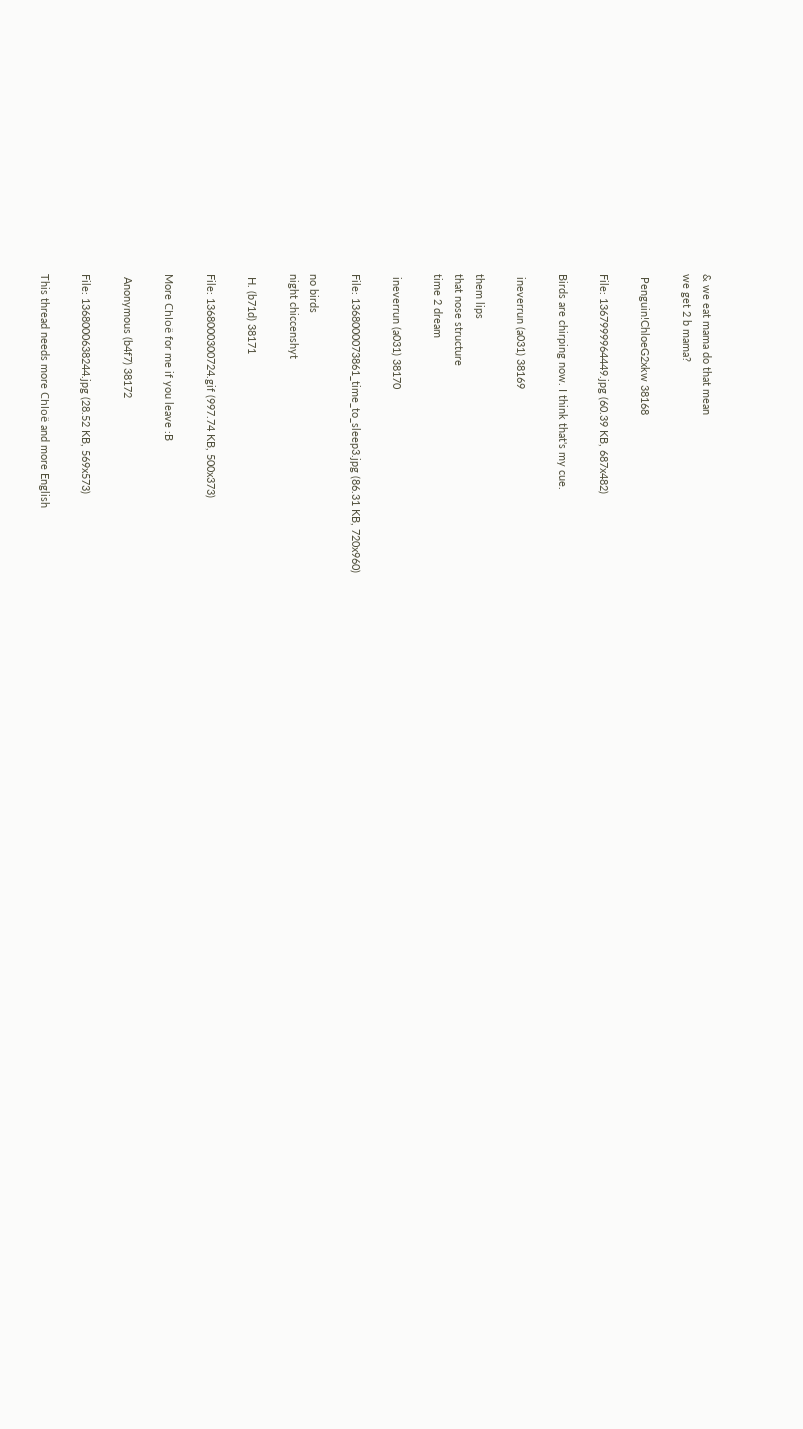& we eat mama do that mean
we get 2 b mama?

 Penguin!ChloeG2xkw 38168

File: 1367999964449.jpg (60.39 KB, 687x482)

Birds are chirping now. I think that's my cue.

 ineverrun (a031) 38169

them lips
that nose structure
time 2 dream

 ineverrun (a031) 38170

File: 1368000073861_time_to_sleep3.jpg (86.31 KB, 720x960)

no birds
night chiccenshyt

 H. (b71d) 38171

File: 1368000300724.gif (997.74 KB, 500x373)

More Chloë for me if you leave :B

 Anonymous (b4f7) 38172

File: 1368000638244.jpg (28.52 KB, 569x573)

This thread needs more Chloë and more English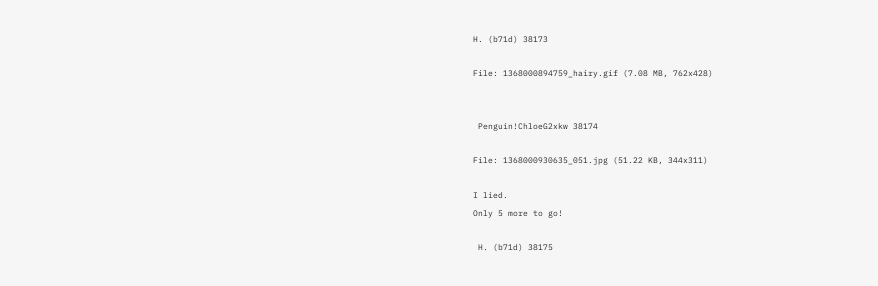H. (b71d) 38173

File: 1368000894759_hairy.gif (7.08 MB, 762x428)


 Penguin!ChloeG2xkw 38174

File: 1368000930635_051.jpg (51.22 KB, 344x311)

I lied.
Only 5 more to go!

 H. (b71d) 38175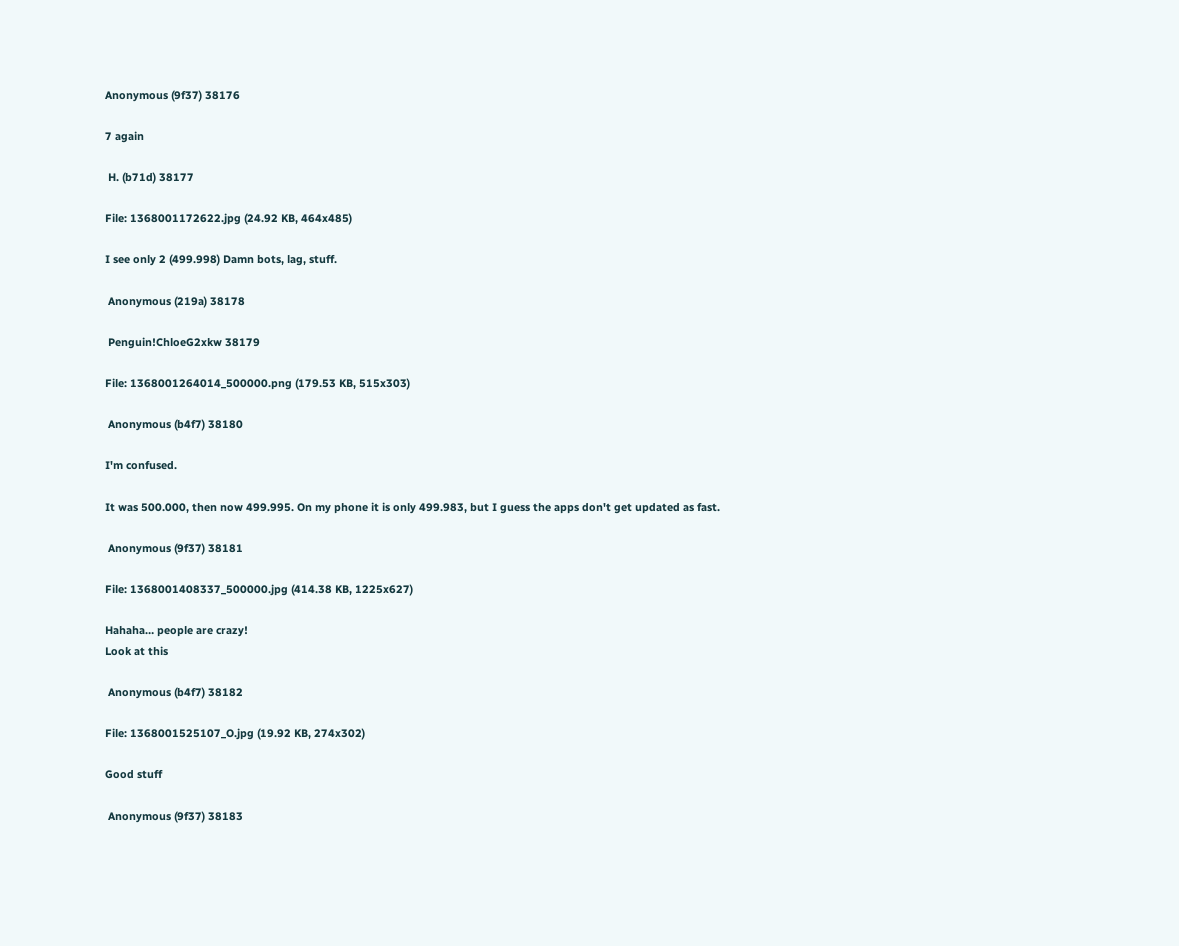Anonymous (9f37) 38176

7 again

 H. (b71d) 38177

File: 1368001172622.jpg (24.92 KB, 464x485)

I see only 2 (499.998) Damn bots, lag, stuff.

 Anonymous (219a) 38178

 Penguin!ChloeG2xkw 38179

File: 1368001264014_500000.png (179.53 KB, 515x303)

 Anonymous (b4f7) 38180

I'm confused.

It was 500.000, then now 499.995. On my phone it is only 499.983, but I guess the apps don't get updated as fast.

 Anonymous (9f37) 38181

File: 1368001408337_500000.jpg (414.38 KB, 1225x627)

Hahaha… people are crazy!
Look at this

 Anonymous (b4f7) 38182

File: 1368001525107_O.jpg (19.92 KB, 274x302)

Good stuff

 Anonymous (9f37) 38183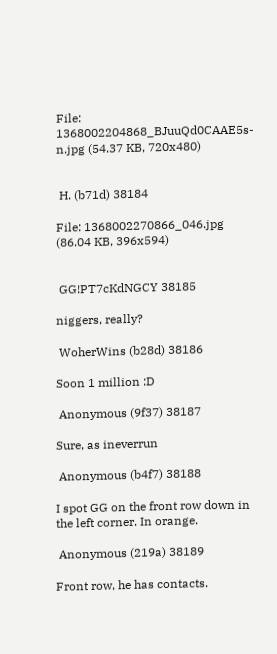File: 1368002204868_BJuuQd0CAAE5s-n.jpg (54.37 KB, 720x480)


 H. (b71d) 38184

File: 1368002270866_046.jpg (86.04 KB, 396x594)


 GG!PT7cKdNGCY 38185

niggers, really?

 WoherWins (b28d) 38186

Soon 1 million :D

 Anonymous (9f37) 38187

Sure, as ineverrun

 Anonymous (b4f7) 38188

I spot GG on the front row down in the left corner. In orange.

 Anonymous (219a) 38189

Front row, he has contacts.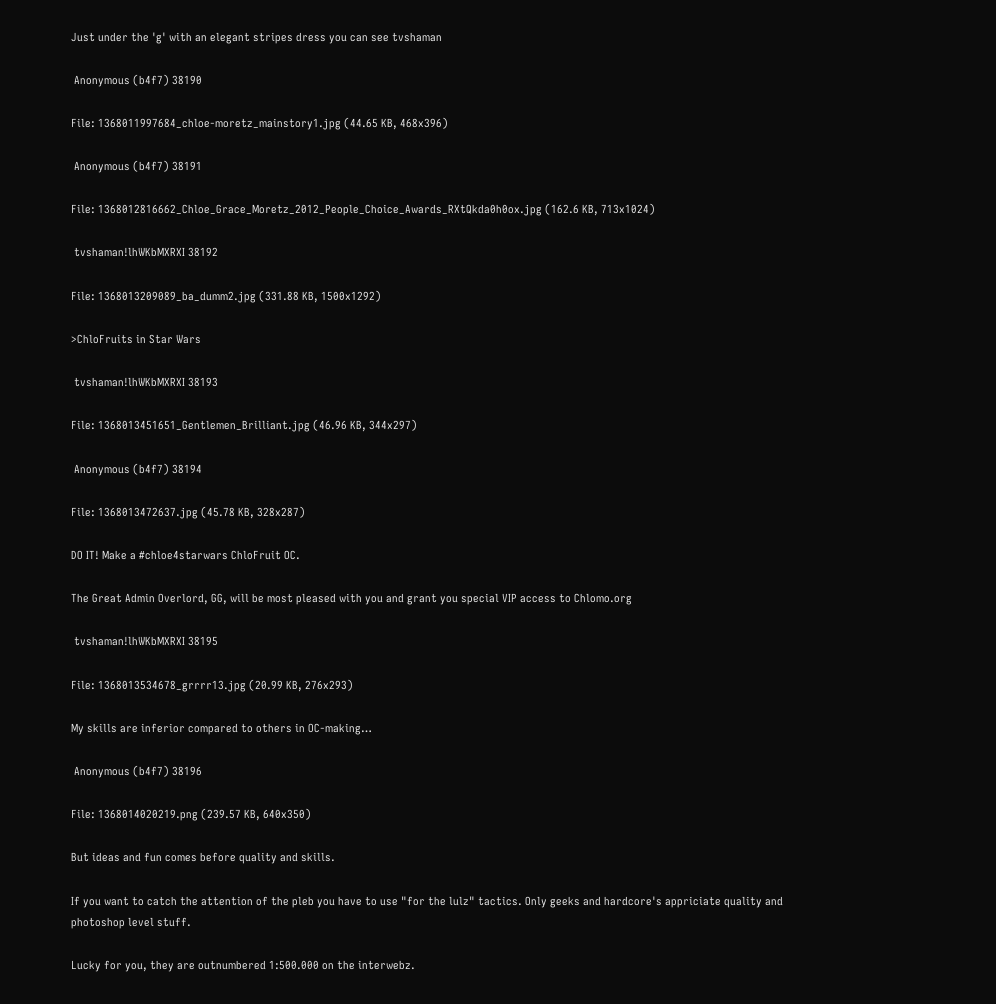Just under the 'g' with an elegant stripes dress you can see tvshaman

 Anonymous (b4f7) 38190

File: 1368011997684_chloe-moretz_mainstory1.jpg (44.65 KB, 468x396)

 Anonymous (b4f7) 38191

File: 1368012816662_Chloe_Grace_Moretz_2012_People_Choice_Awards_RXtQkda0h0ox.jpg (162.6 KB, 713x1024)

 tvshaman!lhWKbMXRXI 38192

File: 1368013209089_ba_dumm2.jpg (331.88 KB, 1500x1292)

>ChloFruits in Star Wars

 tvshaman!lhWKbMXRXI 38193

File: 1368013451651_Gentlemen_Brilliant.jpg (46.96 KB, 344x297)

 Anonymous (b4f7) 38194

File: 1368013472637.jpg (45.78 KB, 328x287)

DO IT! Make a #chloe4starwars ChloFruit OC.

The Great Admin Overlord, GG, will be most pleased with you and grant you special VIP access to Chlomo.org

 tvshaman!lhWKbMXRXI 38195

File: 1368013534678_grrrr13.jpg (20.99 KB, 276x293)

My skills are inferior compared to others in OC-making…

 Anonymous (b4f7) 38196

File: 1368014020219.png (239.57 KB, 640x350)

But ideas and fun comes before quality and skills.

If you want to catch the attention of the pleb you have to use "for the lulz" tactics. Only geeks and hardcore's appriciate quality and photoshop level stuff.

Lucky for you, they are outnumbered 1:500.000 on the interwebz.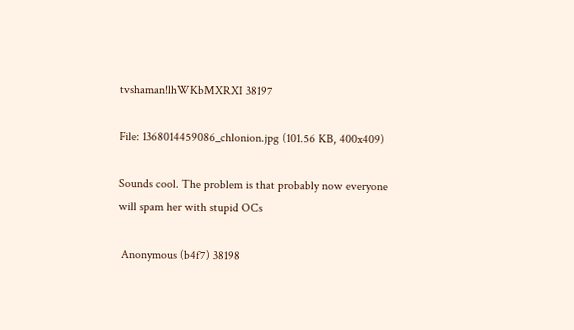tvshaman!lhWKbMXRXI 38197

File: 1368014459086_chlonion.jpg (101.56 KB, 400x409)

Sounds cool. The problem is that probably now everyone will spam her with stupid OCs

 Anonymous (b4f7) 38198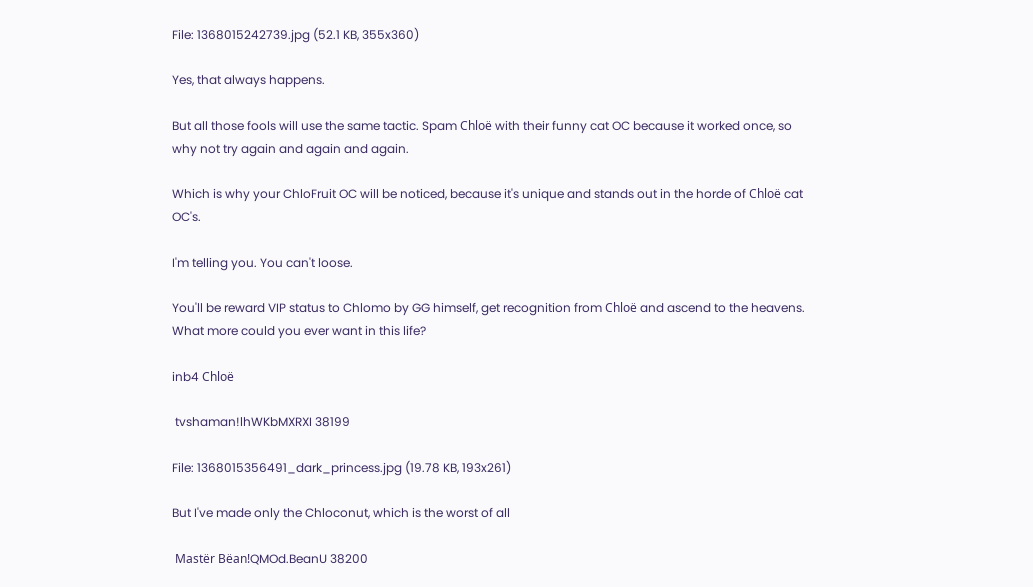File: 1368015242739.jpg (52.1 KB, 355x360)

Yes, that always happens.

But all those fools will use the same tactic. Spam Chloë with their funny cat OC because it worked once, so why not try again and again and again.

Which is why your ChloFruit OC will be noticed, because it's unique and stands out in the horde of Chloë cat OC's.

I'm telling you. You can't loose.

You'll be reward VIP status to Chlomo by GG himself, get recognition from Chloë and ascend to the heavens. What more could you ever want in this life?

inb4 Chloë

 tvshaman!lhWKbMXRXI 38199

File: 1368015356491_dark_princess.jpg (19.78 KB, 193x261)

But I've made only the Chloconut, which is the worst of all

 Mastër Bëan!QMOd.BeanU 38200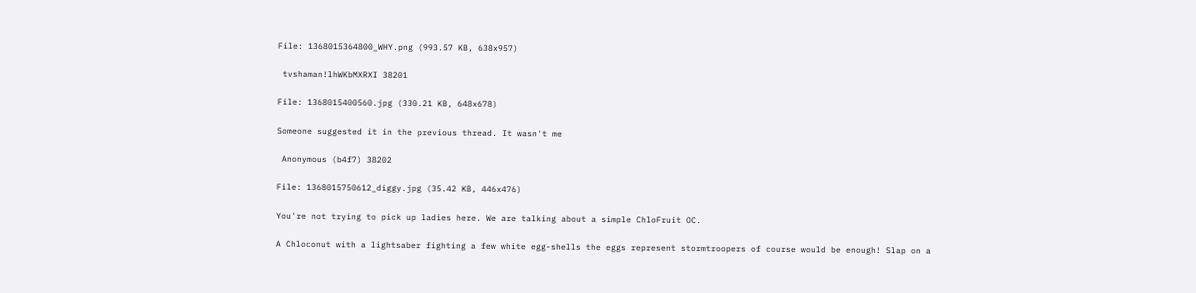File: 1368015364800_WHY.png (993.57 KB, 638x957)

 tvshaman!lhWKbMXRXI 38201

File: 1368015400560.jpg (330.21 KB, 648x678)

Someone suggested it in the previous thread. It wasn't me

 Anonymous (b4f7) 38202

File: 1368015750612_diggy.jpg (35.42 KB, 446x476)

You're not trying to pick up ladies here. We are talking about a simple ChloFruit OC.

A Chloconut with a lightsaber fighting a few white egg-shells the eggs represent stormtroopers of course would be enough! Slap on a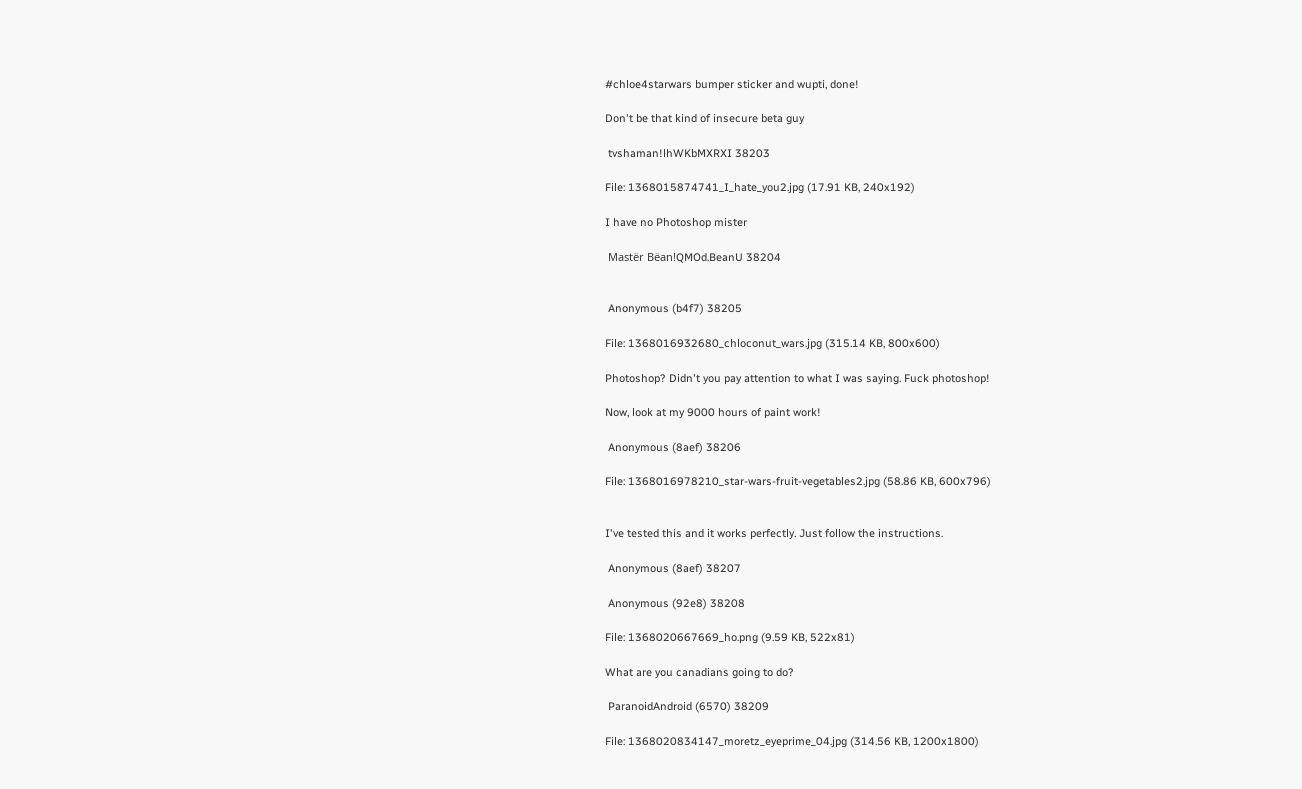#chloe4starwars bumper sticker and wupti, done!

Don't be that kind of insecure beta guy

 tvshaman!lhWKbMXRXI 38203

File: 1368015874741_I_hate_you2.jpg (17.91 KB, 240x192)

I have no Photoshop mister

 Mastër Bëan!QMOd.BeanU 38204


 Anonymous (b4f7) 38205

File: 1368016932680_chloconut_wars.jpg (315.14 KB, 800x600)

Photoshop? Didn't you pay attention to what I was saying. Fuck photoshop!

Now, look at my 9000 hours of paint work!

 Anonymous (8aef) 38206

File: 1368016978210_star-wars-fruit-vegetables2.jpg (58.86 KB, 600x796)


I've tested this and it works perfectly. Just follow the instructions.

 Anonymous (8aef) 38207

 Anonymous (92e8) 38208

File: 1368020667669_ho.png (9.59 KB, 522x81)

What are you canadians going to do?

 ParanoidAndroid (6570) 38209

File: 1368020834147_moretz_eyeprime_04.jpg (314.56 KB, 1200x1800)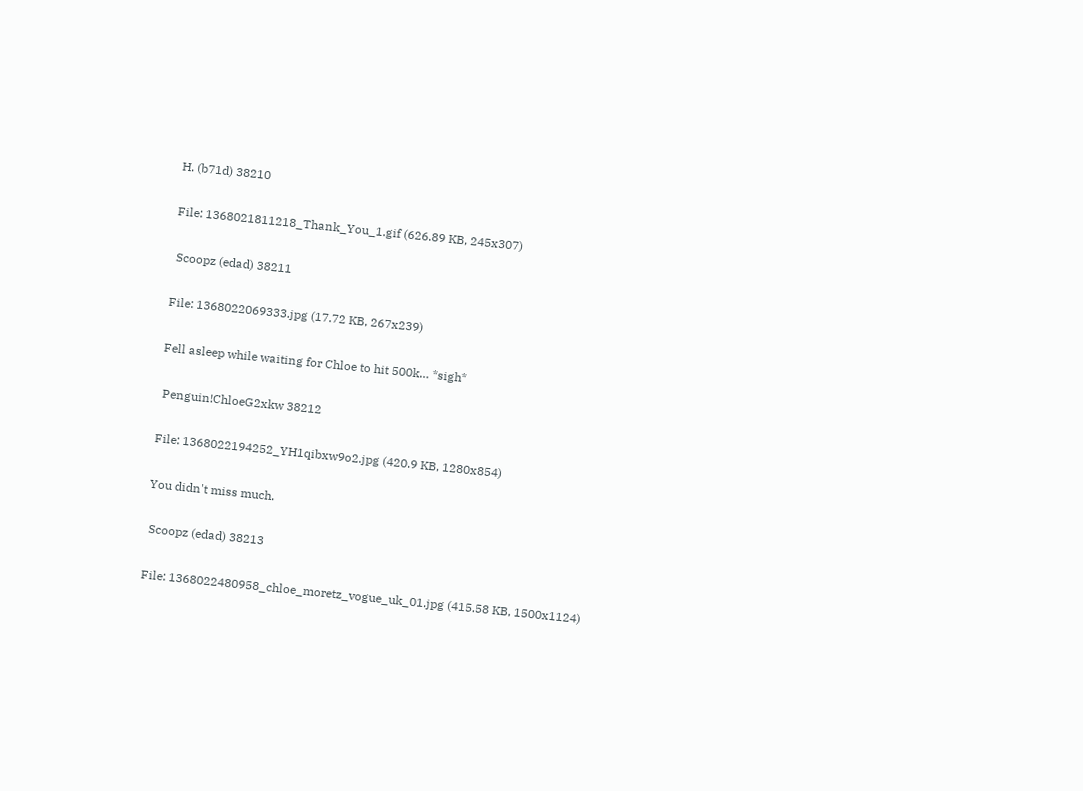H. (b71d) 38210

File: 1368021811218_Thank_You_1.gif (626.89 KB, 245x307)

 Scoopz (edad) 38211

File: 1368022069333.jpg (17.72 KB, 267x239)

Fell asleep while waiting for Chloe to hit 500k… *sigh*

 Penguin!ChloeG2xkw 38212

File: 1368022194252_YH1qibxw9o2.jpg (420.9 KB, 1280x854)

You didn't miss much.

 Scoopz (edad) 38213

File: 1368022480958_chloe_moretz_vogue_uk_01.jpg (415.58 KB, 1500x1124)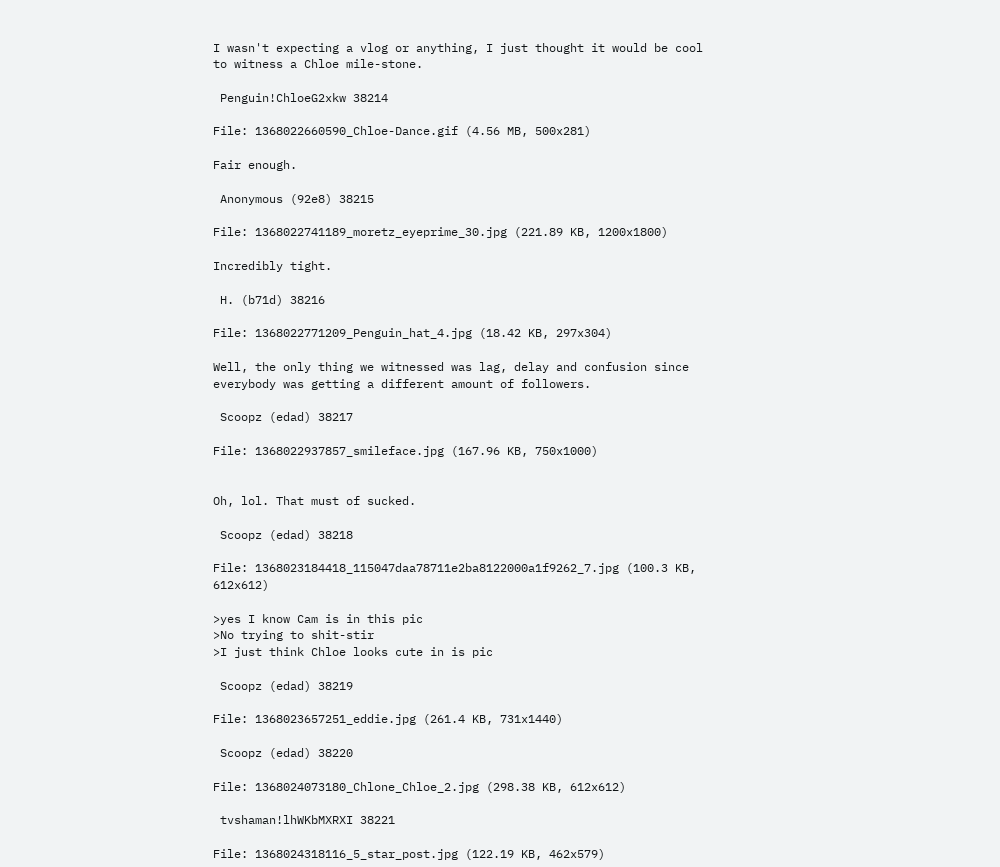I wasn't expecting a vlog or anything, I just thought it would be cool to witness a Chloe mile-stone.

 Penguin!ChloeG2xkw 38214

File: 1368022660590_Chloe-Dance.gif (4.56 MB, 500x281)

Fair enough.

 Anonymous (92e8) 38215

File: 1368022741189_moretz_eyeprime_30.jpg (221.89 KB, 1200x1800)

Incredibly tight.

 H. (b71d) 38216

File: 1368022771209_Penguin_hat_4.jpg (18.42 KB, 297x304)

Well, the only thing we witnessed was lag, delay and confusion since everybody was getting a different amount of followers.

 Scoopz (edad) 38217

File: 1368022937857_smileface.jpg (167.96 KB, 750x1000)


Oh, lol. That must of sucked.

 Scoopz (edad) 38218

File: 1368023184418_115047daa78711e2ba8122000a1f9262_7.jpg (100.3 KB, 612x612)

>yes I know Cam is in this pic
>No trying to shit-stir
>I just think Chloe looks cute in is pic

 Scoopz (edad) 38219

File: 1368023657251_eddie.jpg (261.4 KB, 731x1440)

 Scoopz (edad) 38220

File: 1368024073180_Chlone_Chloe_2.jpg (298.38 KB, 612x612)

 tvshaman!lhWKbMXRXI 38221

File: 1368024318116_5_star_post.jpg (122.19 KB, 462x579)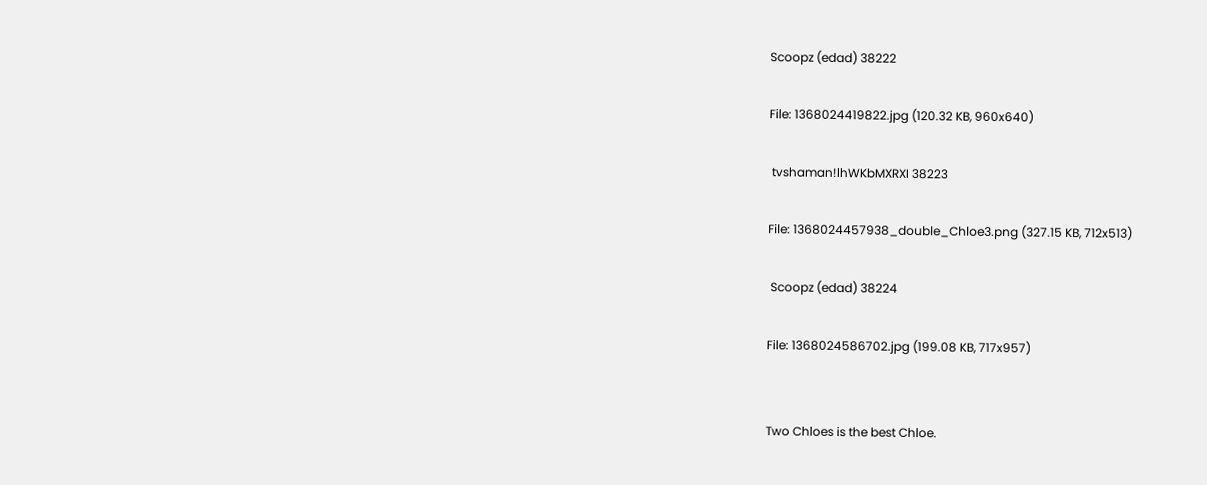Scoopz (edad) 38222

File: 1368024419822.jpg (120.32 KB, 960x640)

 tvshaman!lhWKbMXRXI 38223

File: 1368024457938_double_Chloe3.png (327.15 KB, 712x513)

 Scoopz (edad) 38224

File: 1368024586702.jpg (199.08 KB, 717x957)


Two Chloes is the best Chloe.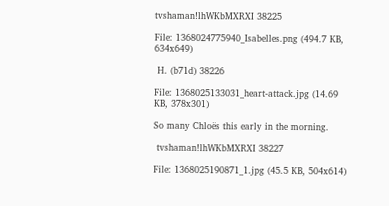tvshaman!lhWKbMXRXI 38225

File: 1368024775940_Isabelles.png (494.7 KB, 634x649)

 H. (b71d) 38226

File: 1368025133031_heart-attack.jpg (14.69 KB, 378x301)

So many Chloës this early in the morning.

 tvshaman!lhWKbMXRXI 38227

File: 1368025190871_1.jpg (45.5 KB, 504x614)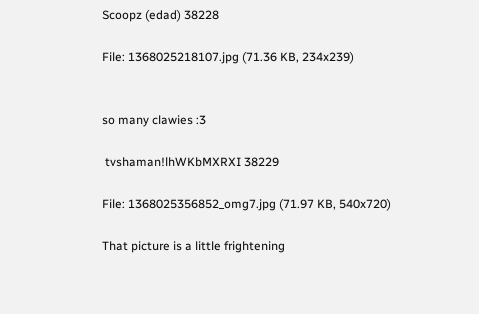Scoopz (edad) 38228

File: 1368025218107.jpg (71.36 KB, 234x239)


so many clawies :3

 tvshaman!lhWKbMXRXI 38229

File: 1368025356852_omg7.jpg (71.97 KB, 540x720)

That picture is a little frightening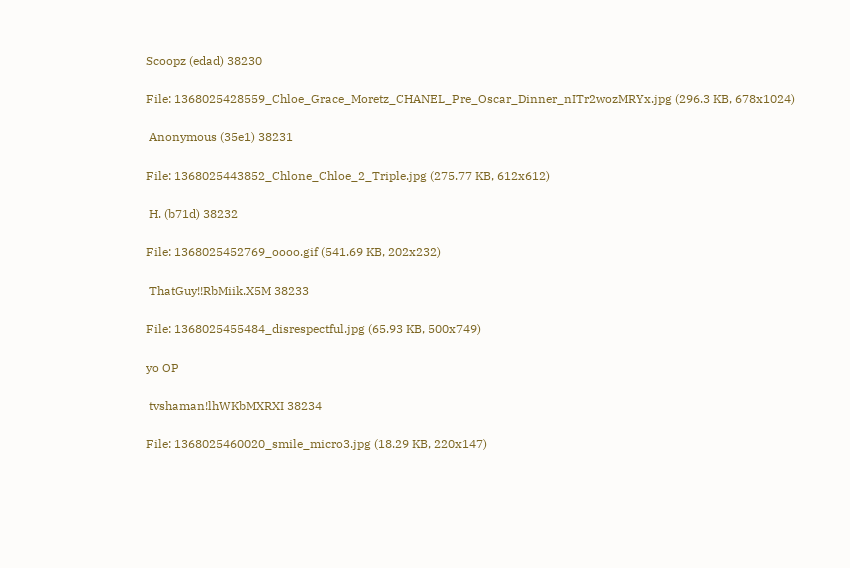Scoopz (edad) 38230

File: 1368025428559_Chloe_Grace_Moretz_CHANEL_Pre_Oscar_Dinner_nITr2wozMRYx.jpg (296.3 KB, 678x1024)

 Anonymous (35e1) 38231

File: 1368025443852_Chlone_Chloe_2_Triple.jpg (275.77 KB, 612x612)

 H. (b71d) 38232

File: 1368025452769_oooo.gif (541.69 KB, 202x232)

 ThatGuy!!RbMiik.X5M 38233

File: 1368025455484_disrespectful.jpg (65.93 KB, 500x749)

yo OP

 tvshaman!lhWKbMXRXI 38234

File: 1368025460020_smile_micro3.jpg (18.29 KB, 220x147)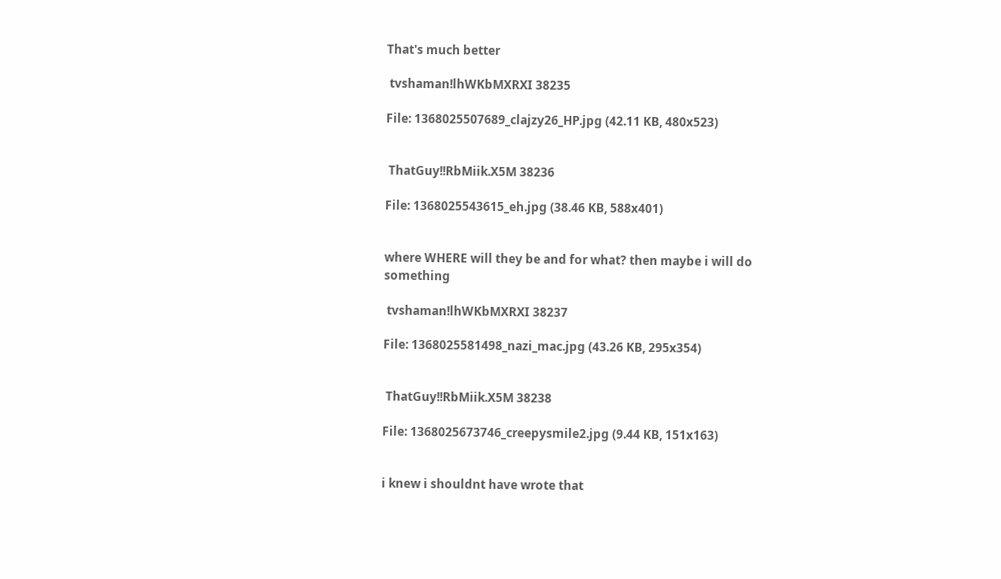That's much better

 tvshaman!lhWKbMXRXI 38235

File: 1368025507689_clajzy26_HP.jpg (42.11 KB, 480x523)


 ThatGuy!!RbMiik.X5M 38236

File: 1368025543615_eh.jpg (38.46 KB, 588x401)


where WHERE will they be and for what? then maybe i will do something

 tvshaman!lhWKbMXRXI 38237

File: 1368025581498_nazi_mac.jpg (43.26 KB, 295x354)


 ThatGuy!!RbMiik.X5M 38238

File: 1368025673746_creepysmile2.jpg (9.44 KB, 151x163)


i knew i shouldnt have wrote that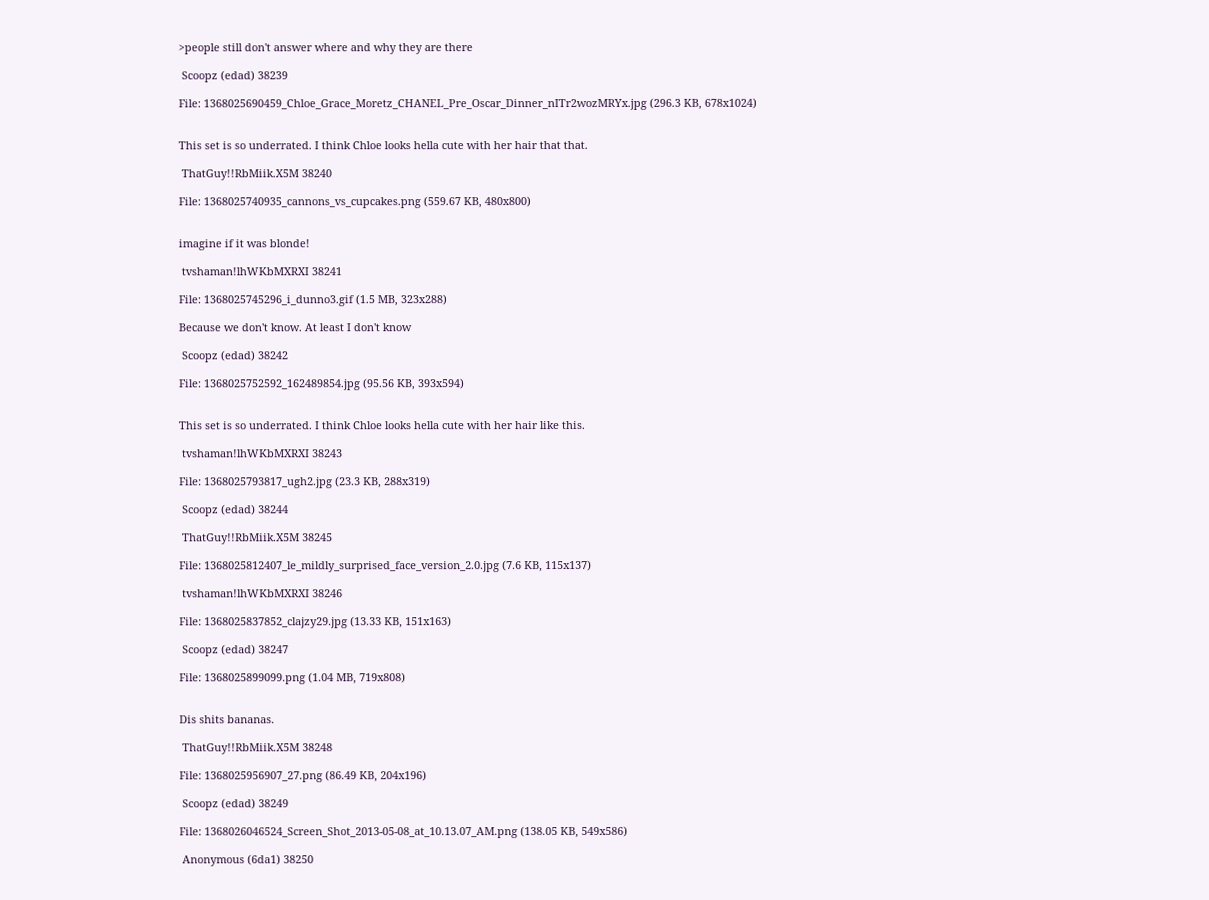>people still don't answer where and why they are there

 Scoopz (edad) 38239

File: 1368025690459_Chloe_Grace_Moretz_CHANEL_Pre_Oscar_Dinner_nITr2wozMRYx.jpg (296.3 KB, 678x1024)


This set is so underrated. I think Chloe looks hella cute with her hair that that.

 ThatGuy!!RbMiik.X5M 38240

File: 1368025740935_cannons_vs_cupcakes.png (559.67 KB, 480x800)


imagine if it was blonde!

 tvshaman!lhWKbMXRXI 38241

File: 1368025745296_i_dunno3.gif (1.5 MB, 323x288)

Because we don't know. At least I don't know

 Scoopz (edad) 38242

File: 1368025752592_162489854.jpg (95.56 KB, 393x594)


This set is so underrated. I think Chloe looks hella cute with her hair like this.

 tvshaman!lhWKbMXRXI 38243

File: 1368025793817_ugh2.jpg (23.3 KB, 288x319)

 Scoopz (edad) 38244

 ThatGuy!!RbMiik.X5M 38245

File: 1368025812407_le_mildly_surprised_face_version_2.0.jpg (7.6 KB, 115x137)

 tvshaman!lhWKbMXRXI 38246

File: 1368025837852_clajzy29.jpg (13.33 KB, 151x163)

 Scoopz (edad) 38247

File: 1368025899099.png (1.04 MB, 719x808)


Dis shits bananas.

 ThatGuy!!RbMiik.X5M 38248

File: 1368025956907_27.png (86.49 KB, 204x196)

 Scoopz (edad) 38249

File: 1368026046524_Screen_Shot_2013-05-08_at_10.13.07_AM.png (138.05 KB, 549x586)

 Anonymous (6da1) 38250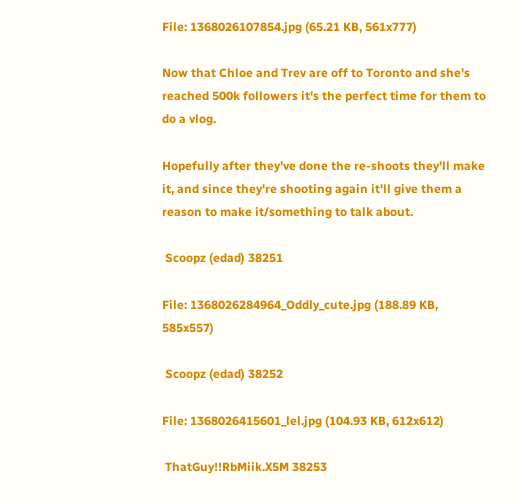File: 1368026107854.jpg (65.21 KB, 561x777)

Now that Chloe and Trev are off to Toronto and she's reached 500k followers it's the perfect time for them to do a vlog.

Hopefully after they've done the re-shoots they'll make it, and since they're shooting again it'll give them a reason to make it/something to talk about.

 Scoopz (edad) 38251

File: 1368026284964_Oddly_cute.jpg (188.89 KB, 585x557)

 Scoopz (edad) 38252

File: 1368026415601_lel.jpg (104.93 KB, 612x612)

 ThatGuy!!RbMiik.X5M 38253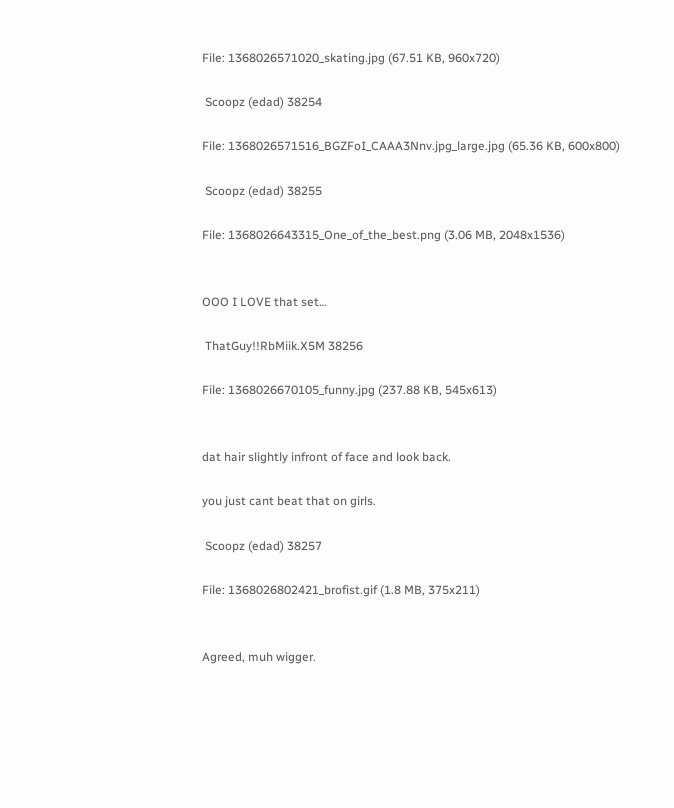File: 1368026571020_skating.jpg (67.51 KB, 960x720)

 Scoopz (edad) 38254

File: 1368026571516_BGZFoI_CAAA3Nnv.jpg_large.jpg (65.36 KB, 600x800)

 Scoopz (edad) 38255

File: 1368026643315_One_of_the_best.png (3.06 MB, 2048x1536)


OOO I LOVE that set…

 ThatGuy!!RbMiik.X5M 38256

File: 1368026670105_funny.jpg (237.88 KB, 545x613)


dat hair slightly infront of face and look back.

you just cant beat that on girls.

 Scoopz (edad) 38257

File: 1368026802421_brofist.gif (1.8 MB, 375x211)


Agreed, muh wigger.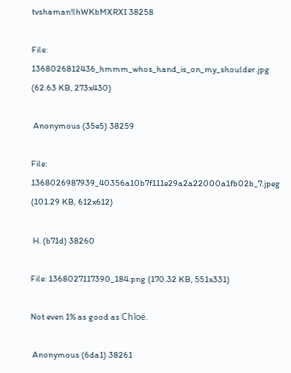tvshaman!lhWKbMXRXI 38258

File: 1368026812436_hmmm_whos_hand_is_on_my_shoulder.jpg (62.63 KB, 273x430)

 Anonymous (35e5) 38259

File: 1368026987939_40356a10b7f111e29a2a22000a1fb02b_7.jpeg (101.29 KB, 612x612)

 H. (b71d) 38260

File: 1368027117390_184.png (170.32 KB, 551x331)

Not even 1% as good as Chloë.

 Anonymous (6da1) 38261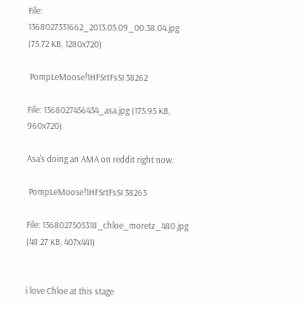File: 1368027331662_2013.05.09_00.38.04.jpg (75.72 KB, 1280x720)

 PompLeMoose!1HFSrtFsSI 38262

File: 1368027456434_asa.jpg (175.95 KB, 960x720)

Asa's doing an AMA on reddit right now.

 PompLeMoose!1HFSrtFsSI 38263

File: 1368027505318_chloe_moretz_480.jpg (48.27 KB, 407x441)


i love Chloe at this stage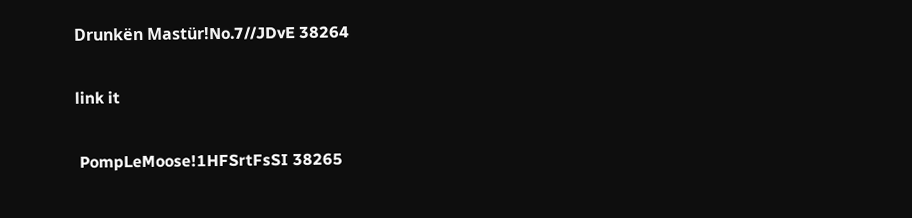Drunkën Mastür!No.7//JDvE 38264

link it

 PompLeMoose!1HFSrtFsSI 38265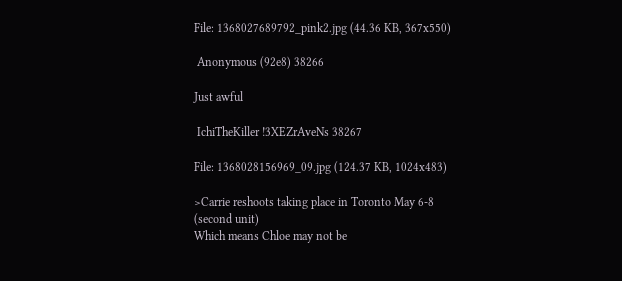File: 1368027689792_pink2.jpg (44.36 KB, 367x550)

 Anonymous (92e8) 38266

Just awful

 IchiTheKiller !3XEZrAveNs 38267

File: 1368028156969_09.jpg (124.37 KB, 1024x483)

>Carrie reshoots taking place in Toronto May 6-8 (second unit)
Which means Chloe may not be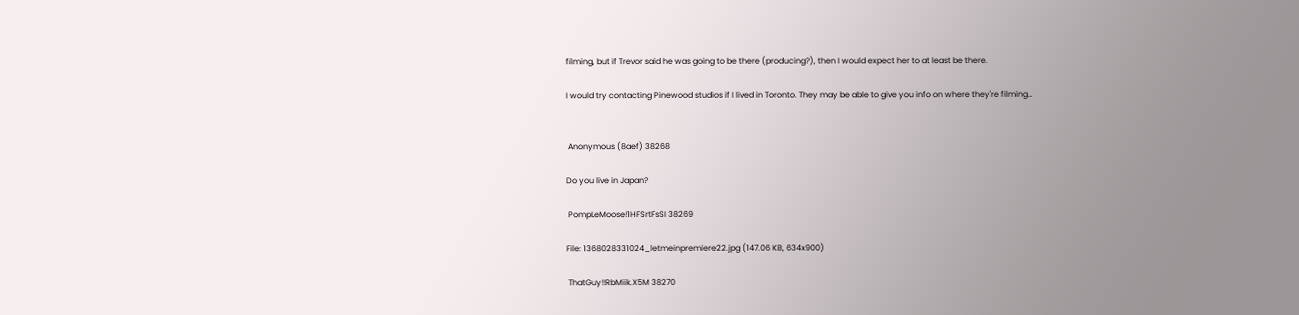filming, but if Trevor said he was going to be there (producing?), then I would expect her to at least be there.

I would try contacting Pinewood studios if I lived in Toronto. They may be able to give you info on where they're filming…


 Anonymous (8aef) 38268

Do you live in Japan?

 PompLeMoose!1HFSrtFsSI 38269

File: 1368028331024_letmeinpremiere22.jpg (147.06 KB, 634x900)

 ThatGuy!!RbMiik.X5M 38270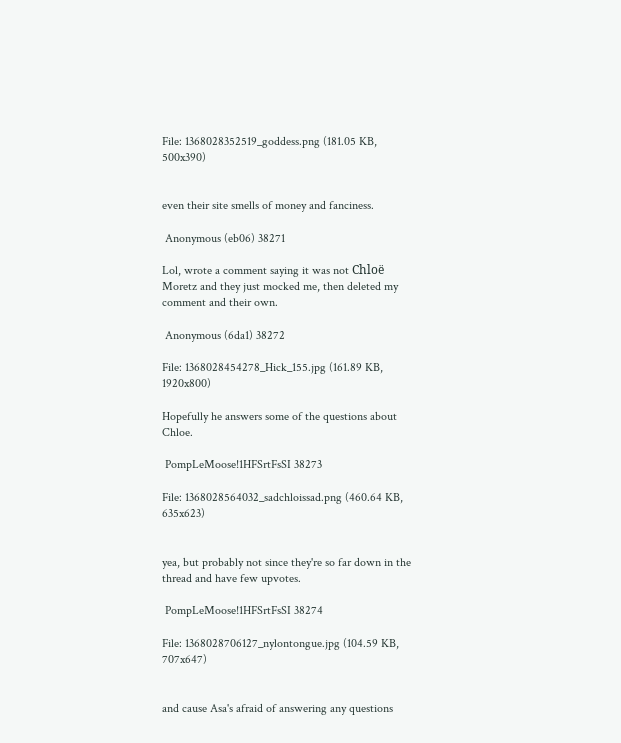File: 1368028352519_goddess.png (181.05 KB, 500x390)


even their site smells of money and fanciness.

 Anonymous (eb06) 38271

Lol, wrote a comment saying it was not Chloë Moretz and they just mocked me, then deleted my comment and their own.

 Anonymous (6da1) 38272

File: 1368028454278_Hick_155.jpg (161.89 KB, 1920x800)

Hopefully he answers some of the questions about Chloe.

 PompLeMoose!1HFSrtFsSI 38273

File: 1368028564032_sadchloissad.png (460.64 KB, 635x623)


yea, but probably not since they're so far down in the thread and have few upvotes.

 PompLeMoose!1HFSrtFsSI 38274

File: 1368028706127_nylontongue.jpg (104.59 KB, 707x647)


and cause Asa's afraid of answering any questions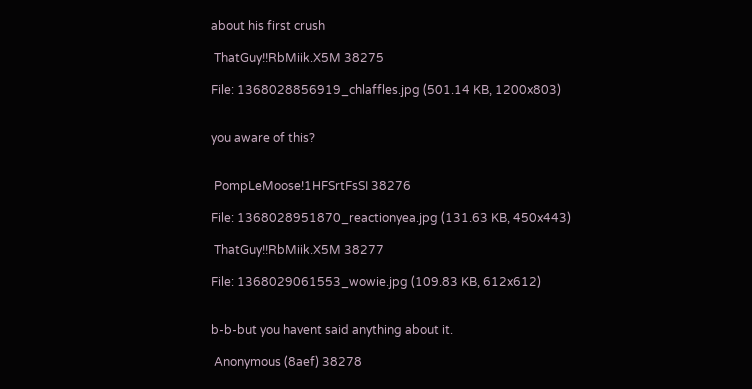about his first crush

 ThatGuy!!RbMiik.X5M 38275

File: 1368028856919_chlaffles.jpg (501.14 KB, 1200x803)


you aware of this?


 PompLeMoose!1HFSrtFsSI 38276

File: 1368028951870_reactionyea.jpg (131.63 KB, 450x443)

 ThatGuy!!RbMiik.X5M 38277

File: 1368029061553_wowie.jpg (109.83 KB, 612x612)


b-b-but you havent said anything about it.

 Anonymous (8aef) 38278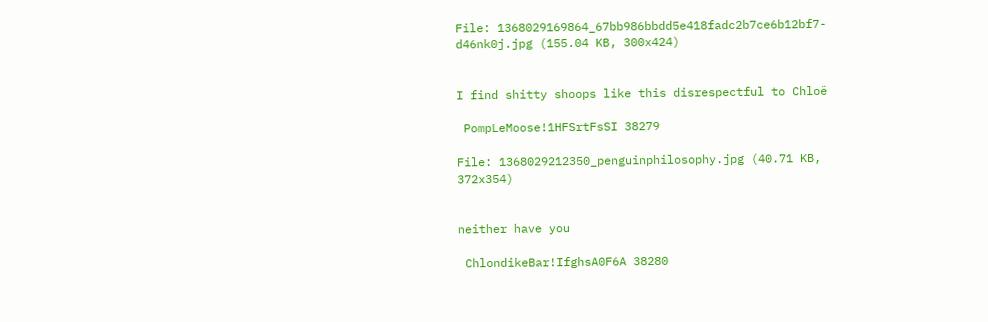File: 1368029169864_67bb986bbdd5e418fadc2b7ce6b12bf7-d46nk0j.jpg (155.04 KB, 300x424)


I find shitty shoops like this disrespectful to Chloë

 PompLeMoose!1HFSrtFsSI 38279

File: 1368029212350_penguinphilosophy.jpg (40.71 KB, 372x354)


neither have you

 ChlondikeBar!IfghsA0F6A 38280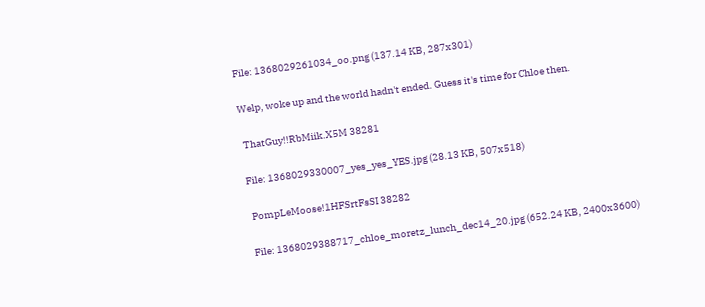File: 1368029261034_oo.png (137.14 KB, 287x301)

Welp, woke up and the world hadn't ended. Guess it's time for Chloe then.

 ThatGuy!!RbMiik.X5M 38281

File: 1368029330007_yes_yes_YES.jpg (28.13 KB, 507x518)

 PompLeMoose!1HFSrtFsSI 38282

File: 1368029388717_chloe_moretz_lunch_dec14_20.jpg (652.24 KB, 2400x3600)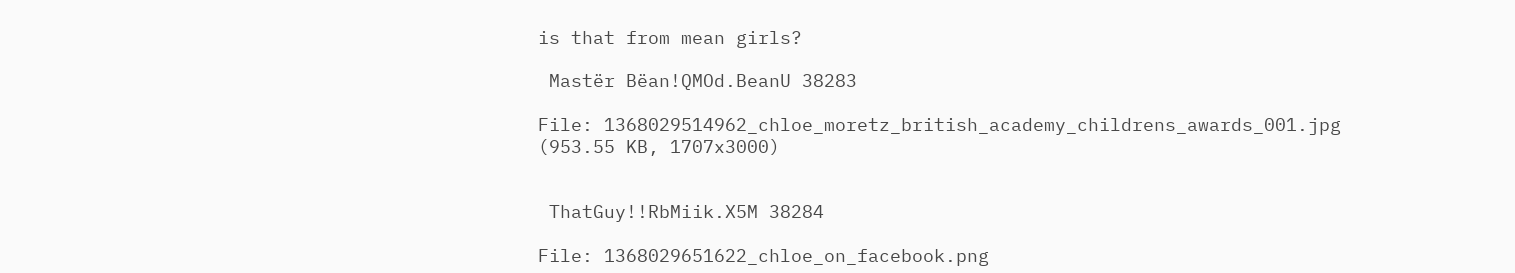is that from mean girls?

 Mastër Bëan!QMOd.BeanU 38283

File: 1368029514962_chloe_moretz_british_academy_childrens_awards_001.jpg (953.55 KB, 1707x3000)


 ThatGuy!!RbMiik.X5M 38284

File: 1368029651622_chloe_on_facebook.png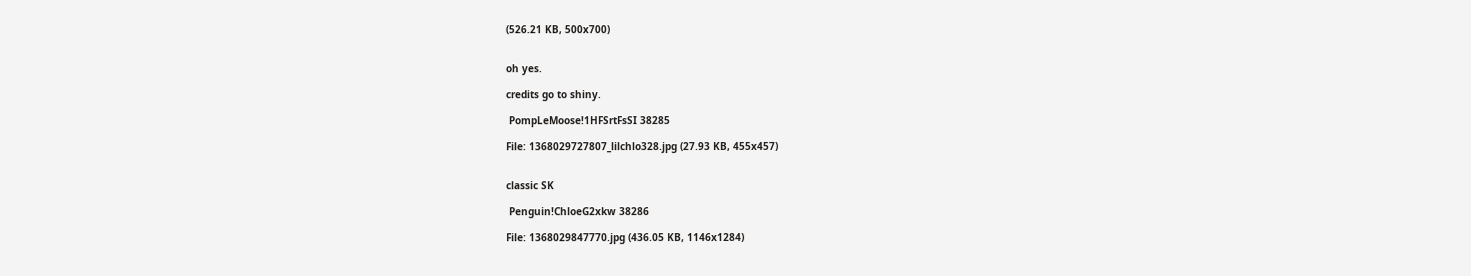(526.21 KB, 500x700)


oh yes.

credits go to shiny.

 PompLeMoose!1HFSrtFsSI 38285

File: 1368029727807_lilchlo328.jpg (27.93 KB, 455x457)


classic SK

 Penguin!ChloeG2xkw 38286

File: 1368029847770.jpg (436.05 KB, 1146x1284)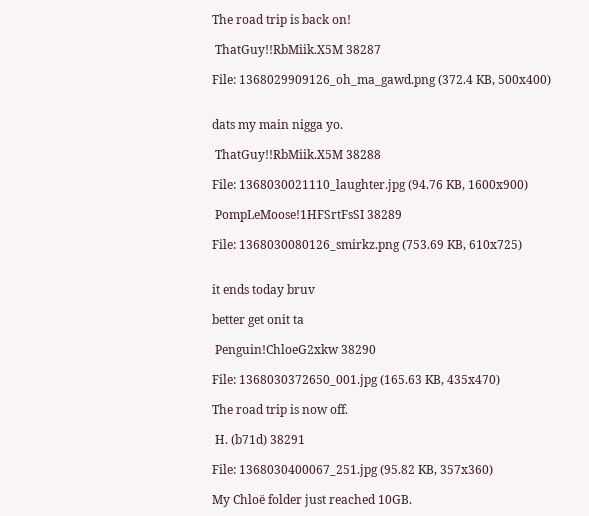The road trip is back on!

 ThatGuy!!RbMiik.X5M 38287

File: 1368029909126_oh_ma_gawd.png (372.4 KB, 500x400)


dats my main nigga yo.

 ThatGuy!!RbMiik.X5M 38288

File: 1368030021110_laughter.jpg (94.76 KB, 1600x900)

 PompLeMoose!1HFSrtFsSI 38289

File: 1368030080126_smirkz.png (753.69 KB, 610x725)


it ends today bruv

better get onit ta

 Penguin!ChloeG2xkw 38290

File: 1368030372650_001.jpg (165.63 KB, 435x470)

The road trip is now off.

 H. (b71d) 38291

File: 1368030400067_251.jpg (95.82 KB, 357x360)

My Chloë folder just reached 10GB.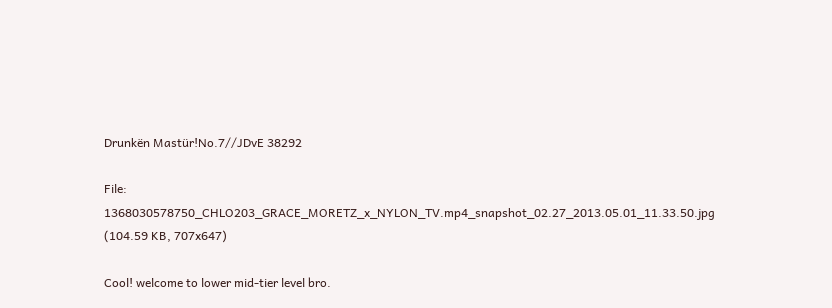Drunkën Mastür!No.7//JDvE 38292

File: 1368030578750_CHLO203_GRACE_MORETZ_x_NYLON_TV.mp4_snapshot_02.27_2013.05.01_11.33.50.jpg (104.59 KB, 707x647)

Cool! welcome to lower mid-tier level bro.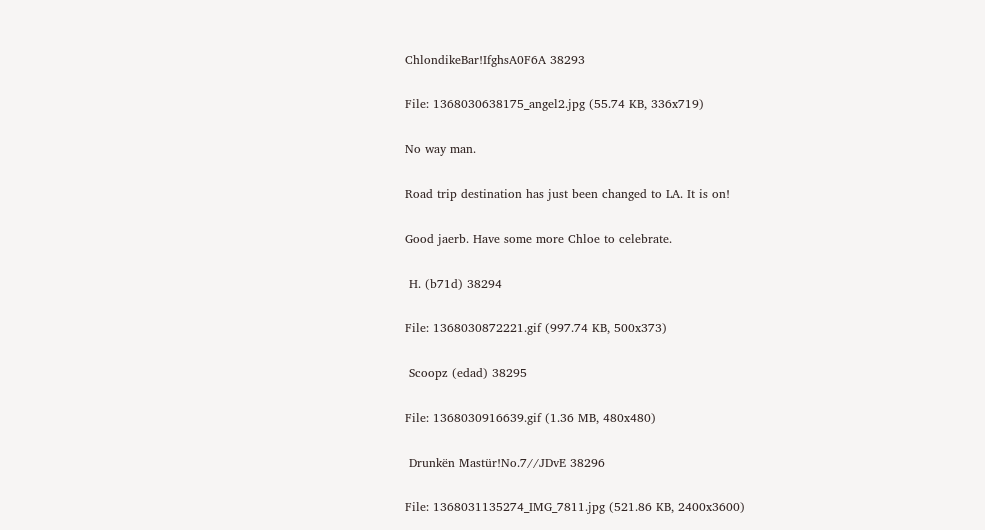ChlondikeBar!IfghsA0F6A 38293

File: 1368030638175_angel2.jpg (55.74 KB, 336x719)

No way man.

Road trip destination has just been changed to LA. It is on!

Good jaerb. Have some more Chloe to celebrate.

 H. (b71d) 38294

File: 1368030872221.gif (997.74 KB, 500x373)

 Scoopz (edad) 38295

File: 1368030916639.gif (1.36 MB, 480x480)

 Drunkën Mastür!No.7//JDvE 38296

File: 1368031135274_IMG_7811.jpg (521.86 KB, 2400x3600)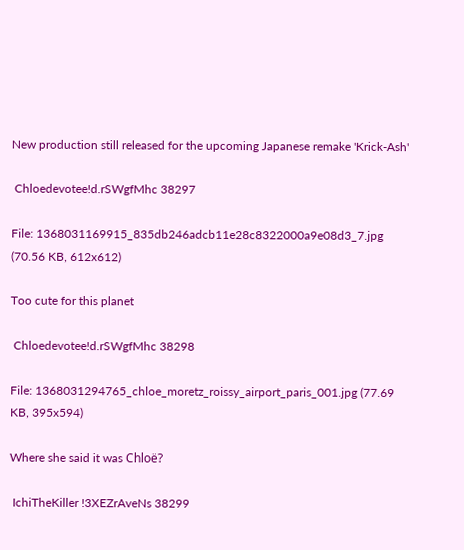New production still released for the upcoming Japanese remake 'Krick-Ash'

 Chloedevotee!d.rSWgfMhc 38297

File: 1368031169915_835db246adcb11e28c8322000a9e08d3_7.jpg (70.56 KB, 612x612)

Too cute for this planet

 Chloedevotee!d.rSWgfMhc 38298

File: 1368031294765_chloe_moretz_roissy_airport_paris_001.jpg (77.69 KB, 395x594)

Where she said it was Chloë?

 IchiTheKiller !3XEZrAveNs 38299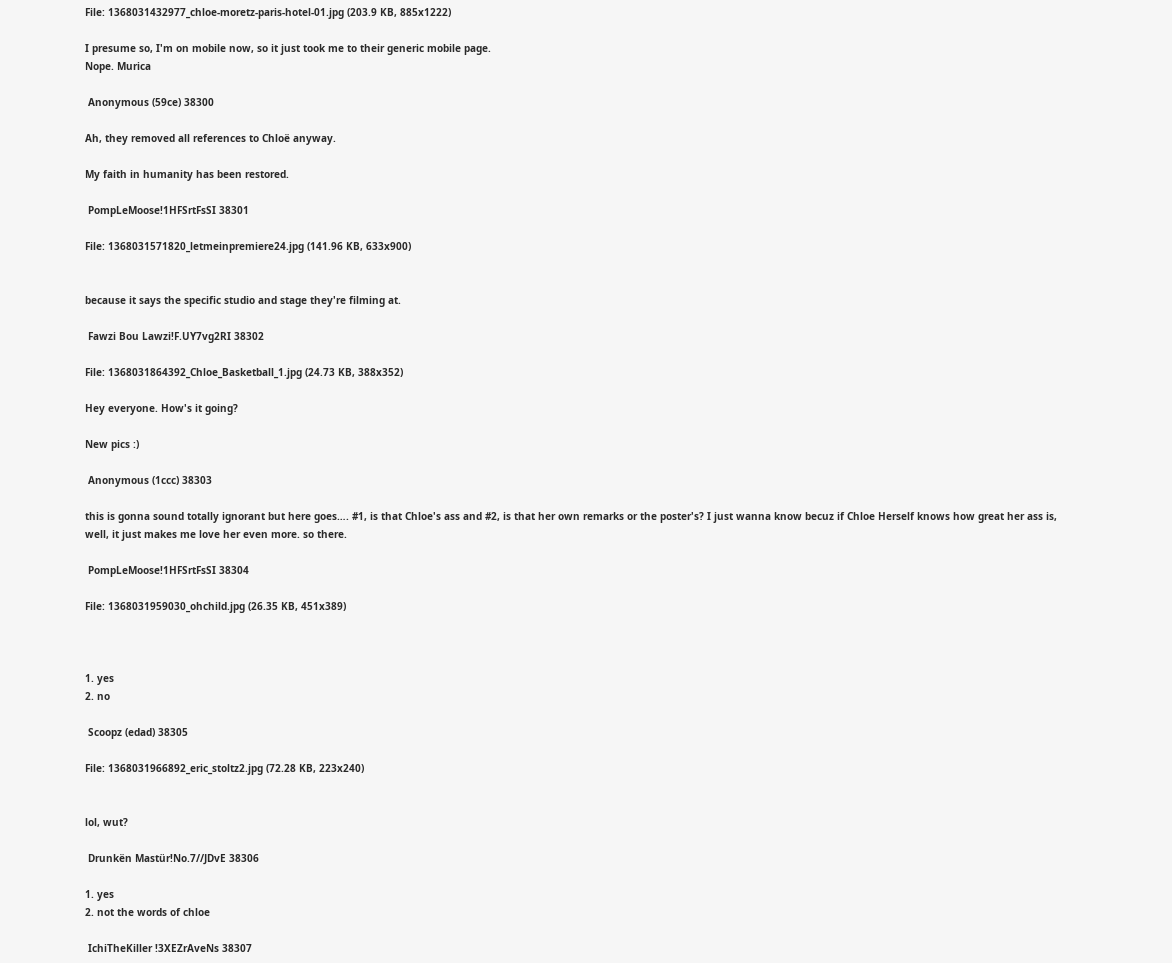File: 1368031432977_chloe-moretz-paris-hotel-01.jpg (203.9 KB, 885x1222)

I presume so, I'm on mobile now, so it just took me to their generic mobile page.
Nope. Murica

 Anonymous (59ce) 38300

Ah, they removed all references to Chloë anyway.

My faith in humanity has been restored.

 PompLeMoose!1HFSrtFsSI 38301

File: 1368031571820_letmeinpremiere24.jpg (141.96 KB, 633x900)


because it says the specific studio and stage they're filming at.

 Fawzi Bou Lawzi!F.UY7vg2RI 38302

File: 1368031864392_Chloe_Basketball_1.jpg (24.73 KB, 388x352)

Hey everyone. How's it going?

New pics :)

 Anonymous (1ccc) 38303

this is gonna sound totally ignorant but here goes…. #1, is that Chloe's ass and #2, is that her own remarks or the poster's? I just wanna know becuz if Chloe Herself knows how great her ass is, well, it just makes me love her even more. so there.

 PompLeMoose!1HFSrtFsSI 38304

File: 1368031959030_ohchild.jpg (26.35 KB, 451x389)



1. yes
2. no

 Scoopz (edad) 38305

File: 1368031966892_eric_stoltz2.jpg (72.28 KB, 223x240)


lol, wut?

 Drunkën Mastür!No.7//JDvE 38306

1. yes
2. not the words of chloe

 IchiTheKiller !3XEZrAveNs 38307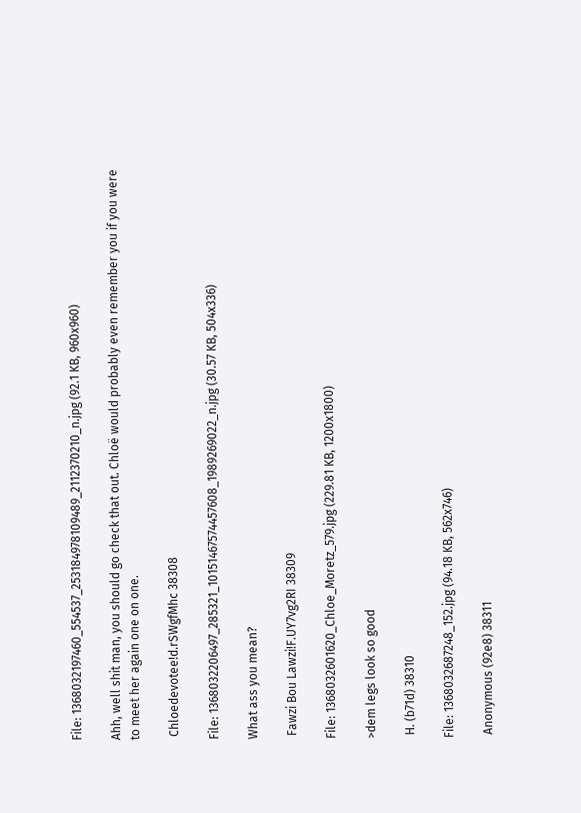File: 1368032197460_554537_253184978109489_2112370210_n.jpg (92.1 KB, 960x960)

Ahh, well shit man, you should go check that out. Chloë would probably even remember you if you were to meet her again one on one.

 Chloedevotee!d.rSWgfMhc 38308

File: 1368032206497_285321_10151467574457608_1989269022_n.jpg (30.57 KB, 504x336)

What ass you mean?

 Fawzi Bou Lawzi!F.UY7vg2RI 38309

File: 1368032601620_Chloe_Moretz_579.jpg (229.81 KB, 1200x1800)

>dem legs look so good

 H. (b71d) 38310

File: 1368032687248_152.jpg (94.18 KB, 562x746)

 Anonymous (92e8) 38311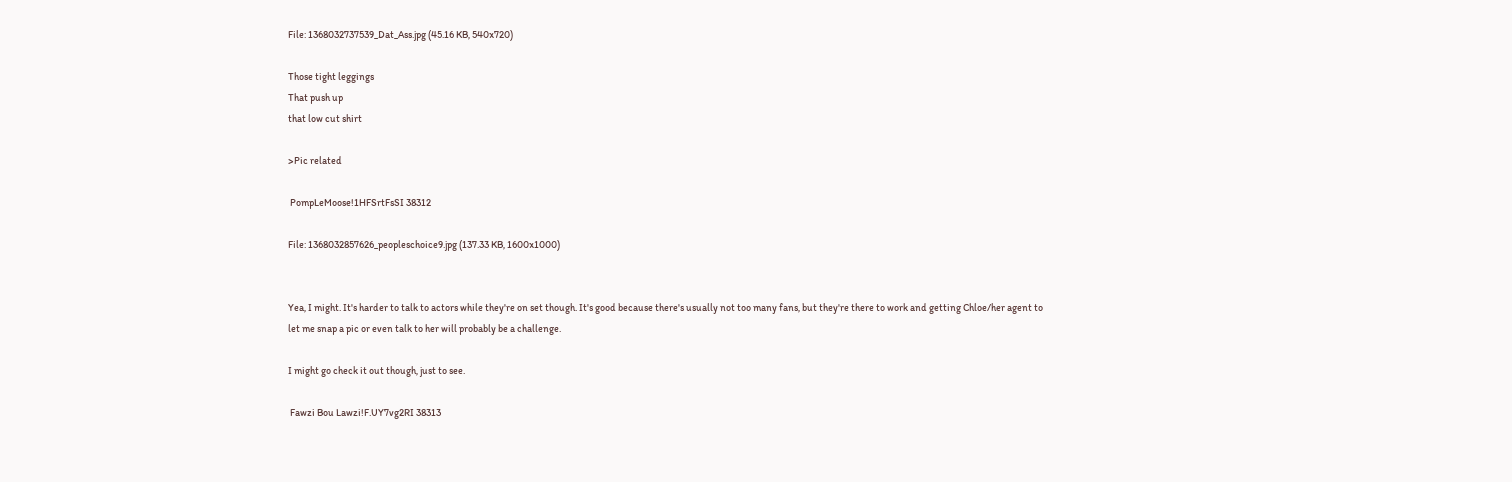File: 1368032737539_Dat_Ass.jpg (45.16 KB, 540x720)

Those tight leggings
That push up
that low cut shirt

>Pic related

 PompLeMoose!1HFSrtFsSI 38312

File: 1368032857626_peopleschoice9.jpg (137.33 KB, 1600x1000)


Yea, I might. It's harder to talk to actors while they're on set though. It's good because there's usually not too many fans, but they're there to work and getting Chloe/her agent to let me snap a pic or even talk to her will probably be a challenge.

I might go check it out though, just to see.

 Fawzi Bou Lawzi!F.UY7vg2RI 38313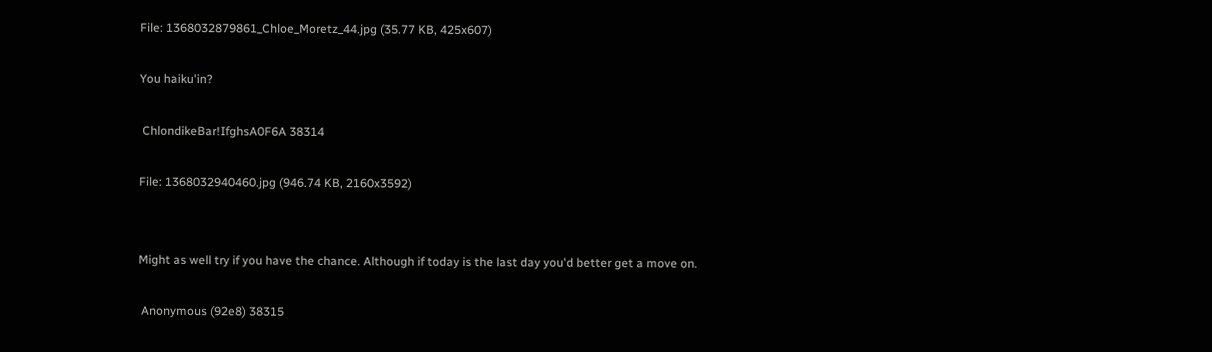File: 1368032879861_Chloe_Moretz_44.jpg (35.77 KB, 425x607)

You haiku'in?

 ChlondikeBar!IfghsA0F6A 38314

File: 1368032940460.jpg (946.74 KB, 2160x3592)


Might as well try if you have the chance. Although if today is the last day you'd better get a move on.

 Anonymous (92e8) 38315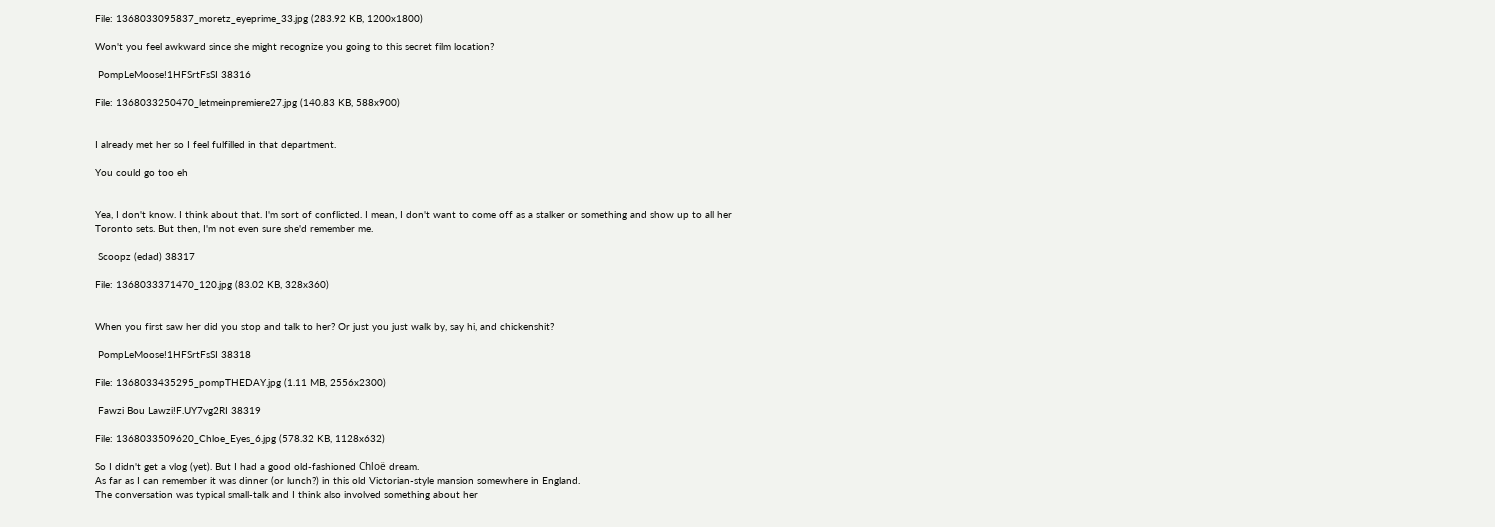File: 1368033095837_moretz_eyeprime_33.jpg (283.92 KB, 1200x1800)

Won't you feel awkward since she might recognize you going to this secret film location?

 PompLeMoose!1HFSrtFsSI 38316

File: 1368033250470_letmeinpremiere27.jpg (140.83 KB, 588x900)


I already met her so I feel fulfilled in that department.

You could go too eh


Yea, I don't know. I think about that. I'm sort of conflicted. I mean, I don't want to come off as a stalker or something and show up to all her Toronto sets. But then, I'm not even sure she'd remember me.

 Scoopz (edad) 38317

File: 1368033371470_120.jpg (83.02 KB, 328x360)


When you first saw her did you stop and talk to her? Or just you just walk by, say hi, and chickenshit?

 PompLeMoose!1HFSrtFsSI 38318

File: 1368033435295_pompTHEDAY.jpg (1.11 MB, 2556x2300)

 Fawzi Bou Lawzi!F.UY7vg2RI 38319

File: 1368033509620_Chloe_Eyes_6.jpg (578.32 KB, 1128x632)

So I didn't get a vlog (yet). But I had a good old-fashioned Chloë dream.
As far as I can remember it was dinner (or lunch?) in this old Victorian-style mansion somewhere in England.
The conversation was typical small-talk and I think also involved something about her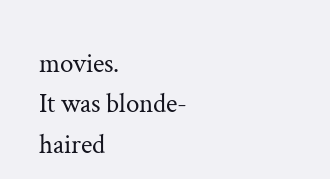movies.
It was blonde-haired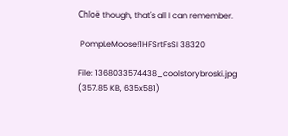Chloë though, that's all I can remember.

 PompLeMoose!1HFSrtFsSI 38320

File: 1368033574438_coolstorybroski.jpg (357.85 KB, 635x581)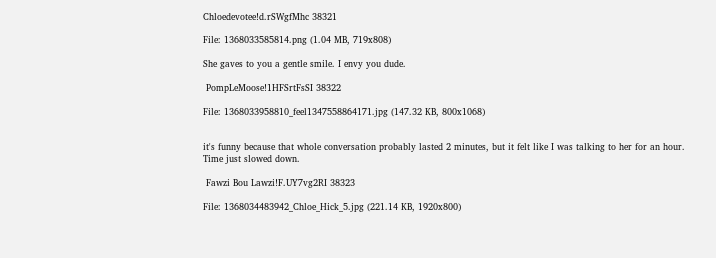Chloedevotee!d.rSWgfMhc 38321

File: 1368033585814.png (1.04 MB, 719x808)

She gaves to you a gentle smile. I envy you dude.

 PompLeMoose!1HFSrtFsSI 38322

File: 1368033958810_feel1347558864171.jpg (147.32 KB, 800x1068)


it's funny because that whole conversation probably lasted 2 minutes, but it felt like I was talking to her for an hour. Time just slowed down.

 Fawzi Bou Lawzi!F.UY7vg2RI 38323

File: 1368034483942_Chloe_Hick_5.jpg (221.14 KB, 1920x800)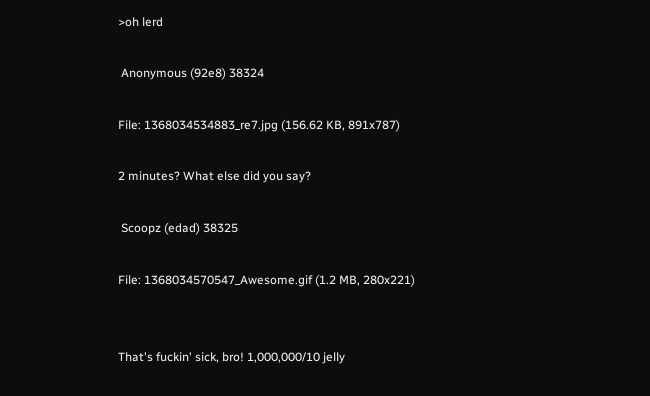>oh lerd

 Anonymous (92e8) 38324

File: 1368034534883_re7.jpg (156.62 KB, 891x787)

2 minutes? What else did you say?

 Scoopz (edad) 38325

File: 1368034570547_Awesome.gif (1.2 MB, 280x221)


That's fuckin' sick, bro! 1,000,000/10 jelly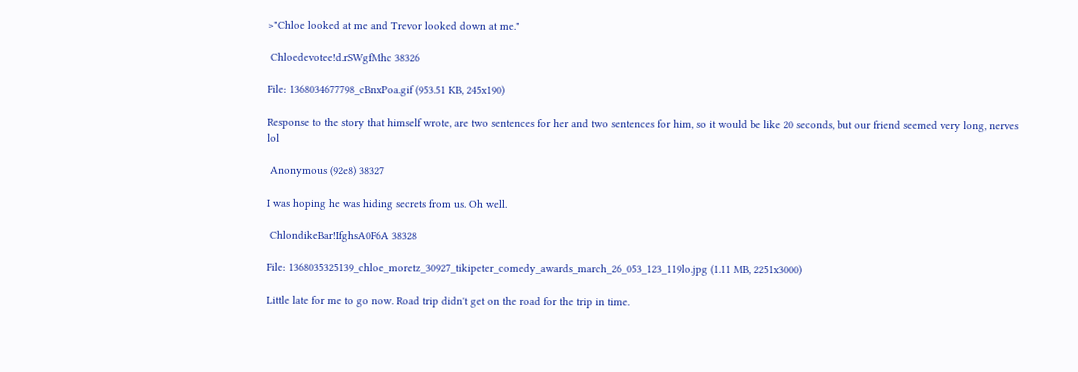>"Chloe looked at me and Trevor looked down at me."

 Chloedevotee!d.rSWgfMhc 38326

File: 1368034677798_cBnxPoa.gif (953.51 KB, 245x190)

Response to the story that himself wrote, are two sentences for her and two sentences for him, so it would be like 20 seconds, but our friend seemed very long, nerves lol

 Anonymous (92e8) 38327

I was hoping he was hiding secrets from us. Oh well.

 ChlondikeBar!IfghsA0F6A 38328

File: 1368035325139_chloe_moretz_30927_tikipeter_comedy_awards_march_26_053_123_119lo.jpg (1.11 MB, 2251x3000)

Little late for me to go now. Road trip didn't get on the road for the trip in time.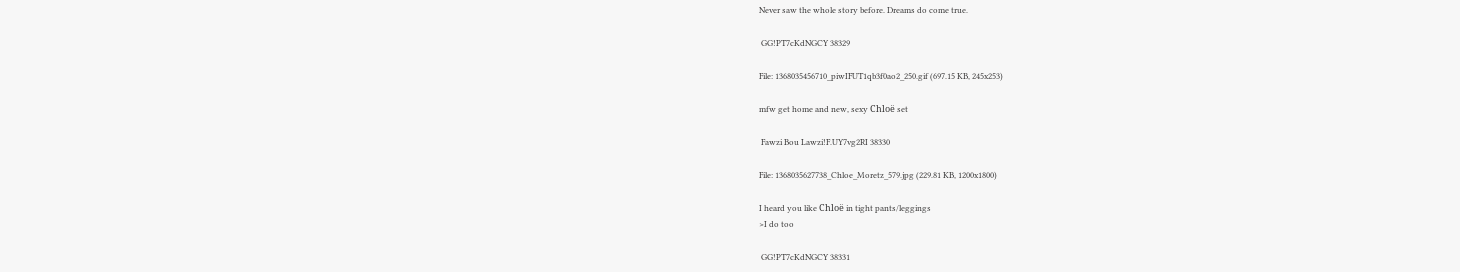Never saw the whole story before. Dreams do come true.

 GG!PT7cKdNGCY 38329

File: 1368035456710_piwIFUT1qb3f0ao2_250.gif (697.15 KB, 245x253)

mfw get home and new, sexy Chloë set

 Fawzi Bou Lawzi!F.UY7vg2RI 38330

File: 1368035627738_Chloe_Moretz_579.jpg (229.81 KB, 1200x1800)

I heard you like Chloë in tight pants/leggings
>I do too

 GG!PT7cKdNGCY 38331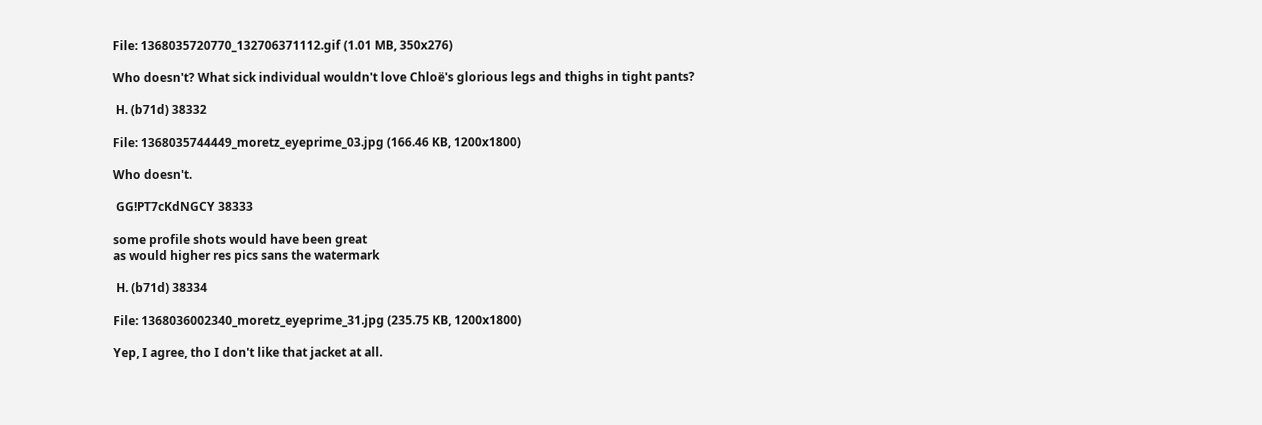File: 1368035720770_132706371112.gif (1.01 MB, 350x276)

Who doesn't? What sick individual wouldn't love Chloë's glorious legs and thighs in tight pants?

 H. (b71d) 38332

File: 1368035744449_moretz_eyeprime_03.jpg (166.46 KB, 1200x1800)

Who doesn't.

 GG!PT7cKdNGCY 38333

some profile shots would have been great
as would higher res pics sans the watermark

 H. (b71d) 38334

File: 1368036002340_moretz_eyeprime_31.jpg (235.75 KB, 1200x1800)

Yep, I agree, tho I don't like that jacket at all.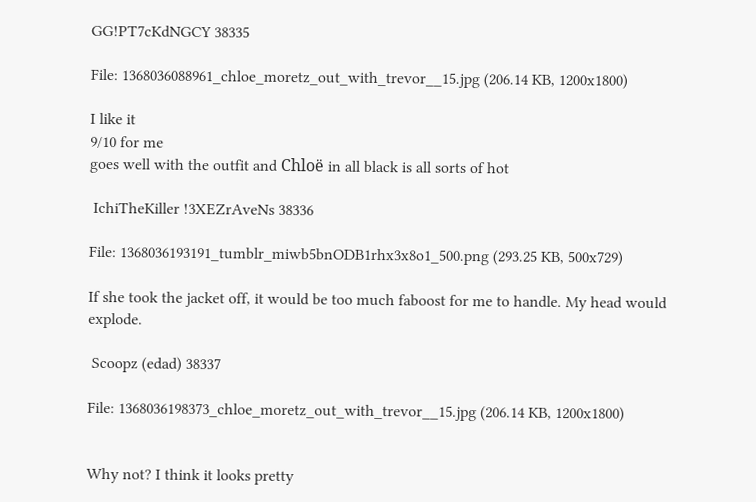GG!PT7cKdNGCY 38335

File: 1368036088961_chloe_moretz_out_with_trevor__15.jpg (206.14 KB, 1200x1800)

I like it
9/10 for me
goes well with the outfit and Chloë in all black is all sorts of hot

 IchiTheKiller !3XEZrAveNs 38336

File: 1368036193191_tumblr_miwb5bnODB1rhx3x8o1_500.png (293.25 KB, 500x729)

If she took the jacket off, it would be too much faboost for me to handle. My head would explode.

 Scoopz (edad) 38337

File: 1368036198373_chloe_moretz_out_with_trevor__15.jpg (206.14 KB, 1200x1800)


Why not? I think it looks pretty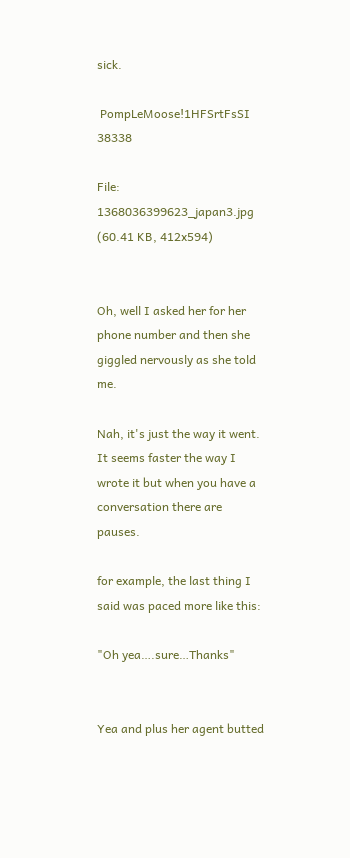sick.

 PompLeMoose!1HFSrtFsSI 38338

File: 1368036399623_japan3.jpg (60.41 KB, 412x594)


Oh, well I asked her for her phone number and then she giggled nervously as she told me.

Nah, it's just the way it went. It seems faster the way I wrote it but when you have a conversation there are pauses.

for example, the last thing I said was paced more like this:

"Oh yea….sure…Thanks"


Yea and plus her agent butted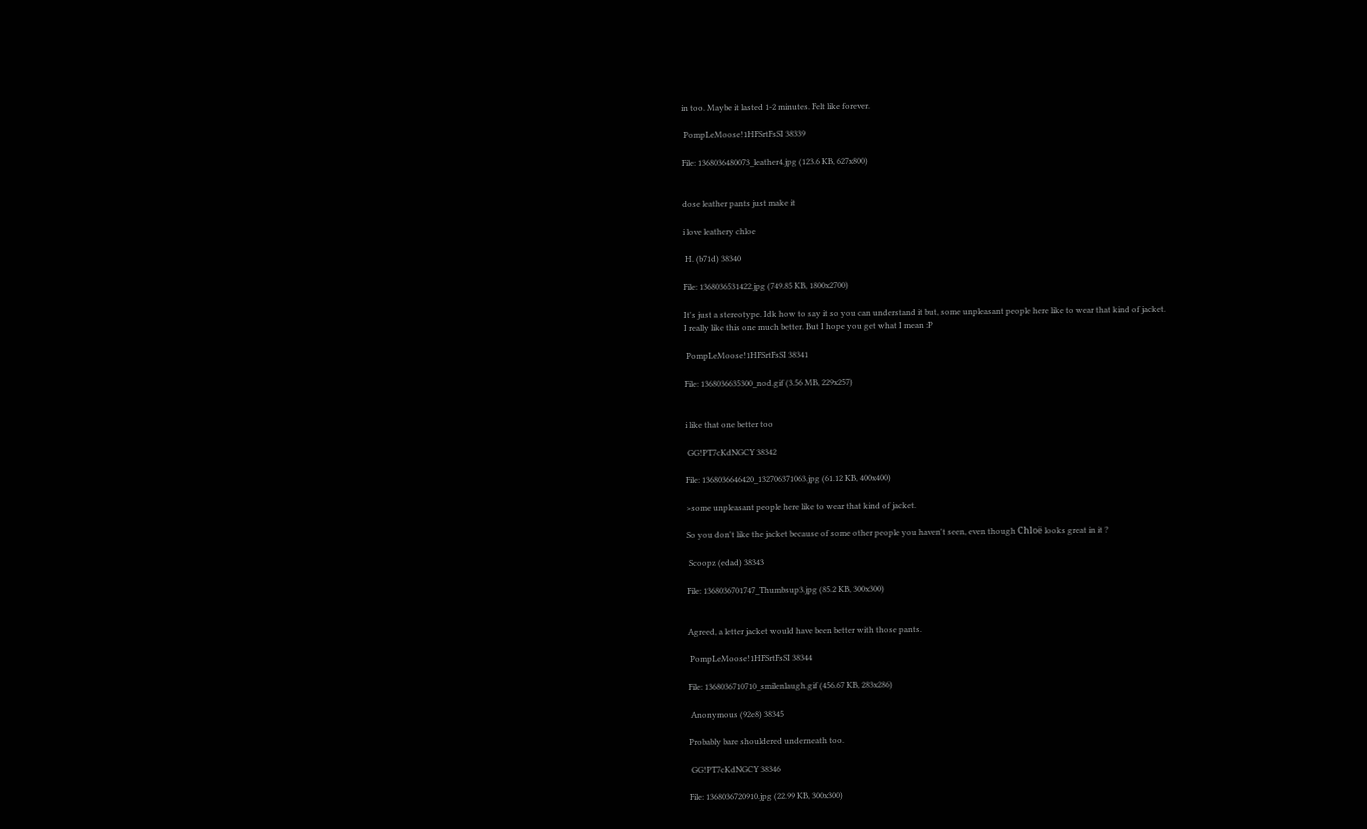in too. Maybe it lasted 1-2 minutes. Felt like forever.

 PompLeMoose!1HFSrtFsSI 38339

File: 1368036480073_leather4.jpg (123.6 KB, 627x800)


dose leather pants just make it

i love leathery chloe

 H. (b71d) 38340

File: 1368036531422.jpg (749.85 KB, 1800x2700)

It's just a stereotype. Idk how to say it so you can understand it but, some unpleasant people here like to wear that kind of jacket.
I really like this one much better. But I hope you get what I mean :P

 PompLeMoose!1HFSrtFsSI 38341

File: 1368036635300_nod.gif (3.56 MB, 229x257)


i like that one better too

 GG!PT7cKdNGCY 38342

File: 1368036646420_132706371063.jpg (61.12 KB, 400x400)

>some unpleasant people here like to wear that kind of jacket.

So you don't like the jacket because of some other people you haven't seen, even though Chloë looks great in it ?

 Scoopz (edad) 38343

File: 1368036701747_Thumbsup3.jpg (85.2 KB, 300x300)


Agreed, a letter jacket would have been better with those pants.

 PompLeMoose!1HFSrtFsSI 38344

File: 1368036710710_smilenlaugh.gif (456.67 KB, 283x286)

 Anonymous (92e8) 38345

Probably bare shouldered underneath too.

 GG!PT7cKdNGCY 38346

File: 1368036720910.jpg (22.99 KB, 300x300)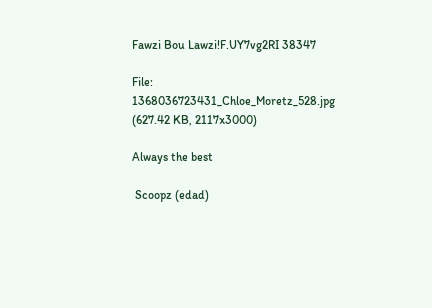Fawzi Bou Lawzi!F.UY7vg2RI 38347

File: 1368036723431_Chloe_Moretz_528.jpg (627.42 KB, 2117x3000)

Always the best

 Scoopz (edad)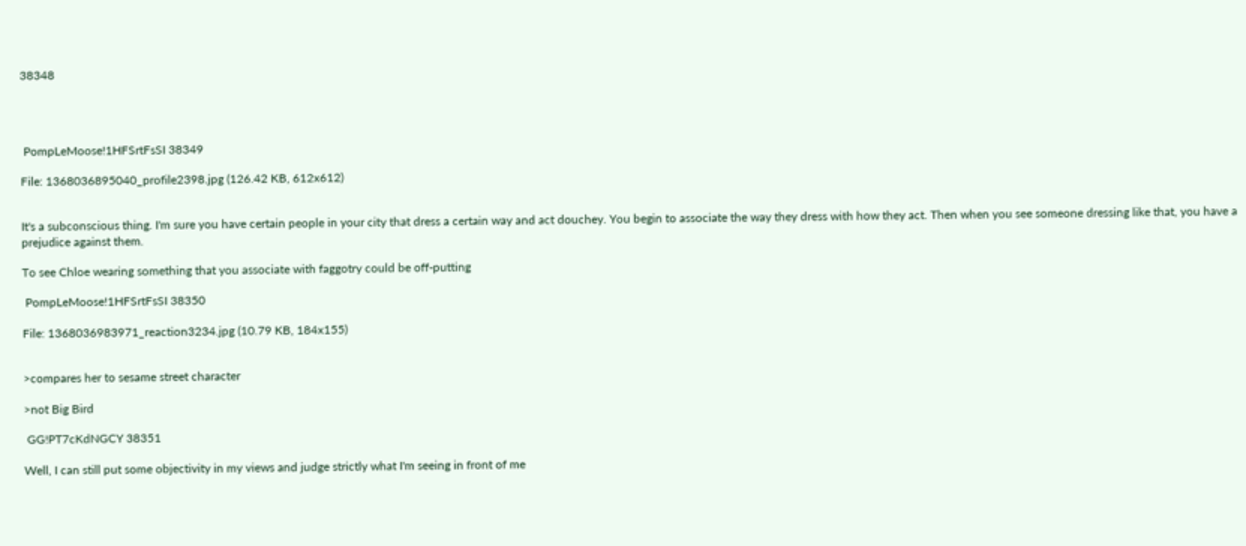38348




 PompLeMoose!1HFSrtFsSI 38349

File: 1368036895040_profile2398.jpg (126.42 KB, 612x612)


It's a subconscious thing. I'm sure you have certain people in your city that dress a certain way and act douchey. You begin to associate the way they dress with how they act. Then when you see someone dressing like that, you have a prejudice against them.

To see Chloe wearing something that you associate with faggotry could be off-putting

 PompLeMoose!1HFSrtFsSI 38350

File: 1368036983971_reaction3234.jpg (10.79 KB, 184x155)


>compares her to sesame street character

>not Big Bird

 GG!PT7cKdNGCY 38351

Well, I can still put some objectivity in my views and judge strictly what I'm seeing in front of me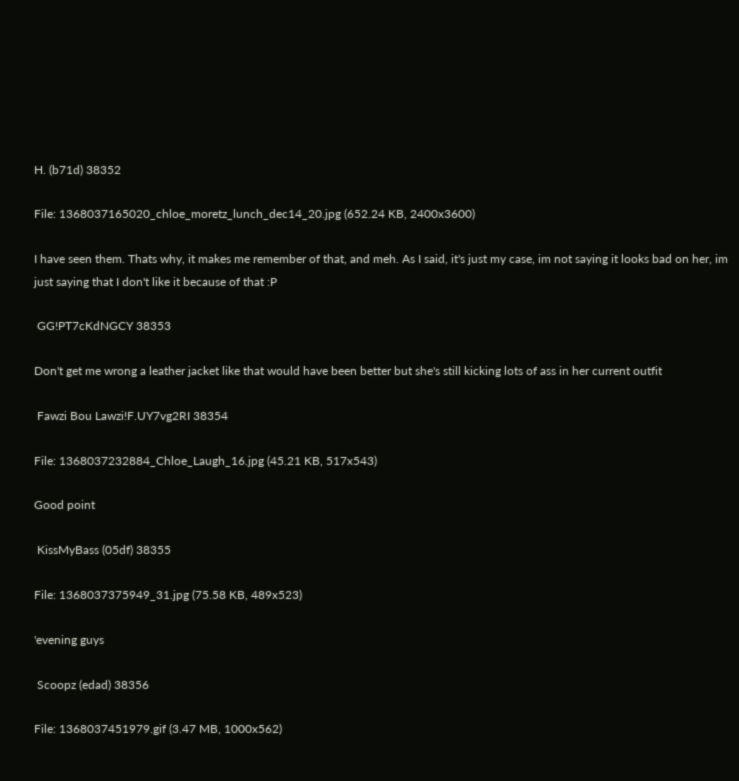H. (b71d) 38352

File: 1368037165020_chloe_moretz_lunch_dec14_20.jpg (652.24 KB, 2400x3600)

I have seen them. Thats why, it makes me remember of that, and meh. As I said, it's just my case, im not saying it looks bad on her, im just saying that I don't like it because of that :P

 GG!PT7cKdNGCY 38353

Don't get me wrong a leather jacket like that would have been better but she's still kicking lots of ass in her current outfit

 Fawzi Bou Lawzi!F.UY7vg2RI 38354

File: 1368037232884_Chloe_Laugh_16.jpg (45.21 KB, 517x543)

Good point

 KissMyBass (05df) 38355

File: 1368037375949_31.jpg (75.58 KB, 489x523)

'evening guys

 Scoopz (edad) 38356

File: 1368037451979.gif (3.47 MB, 1000x562)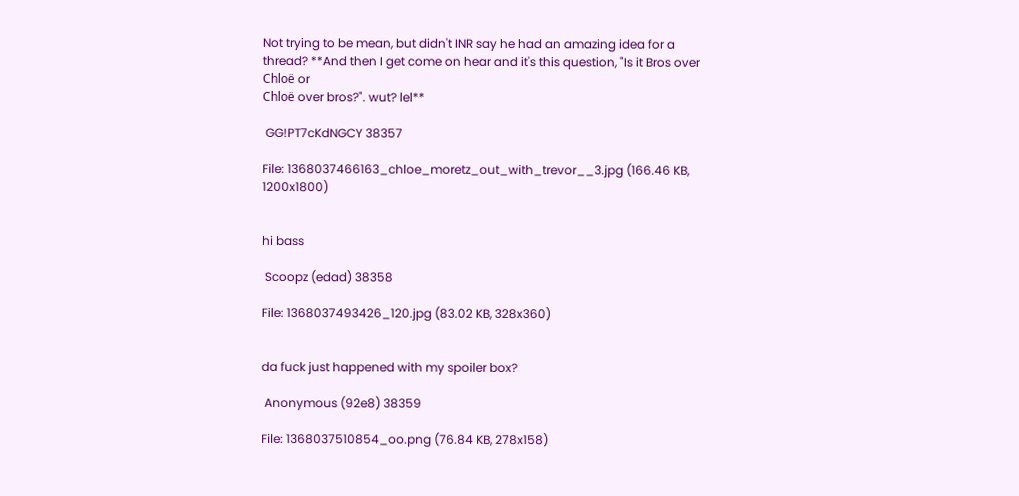Not trying to be mean, but didn't INR say he had an amazing idea for a thread? **And then I get come on hear and it's this question, "Is it Bros over Chloë or
Chloë over bros?". wut? lel**

 GG!PT7cKdNGCY 38357

File: 1368037466163_chloe_moretz_out_with_trevor__3.jpg (166.46 KB, 1200x1800)


hi bass

 Scoopz (edad) 38358

File: 1368037493426_120.jpg (83.02 KB, 328x360)


da fuck just happened with my spoiler box?

 Anonymous (92e8) 38359

File: 1368037510854_oo.png (76.84 KB, 278x158)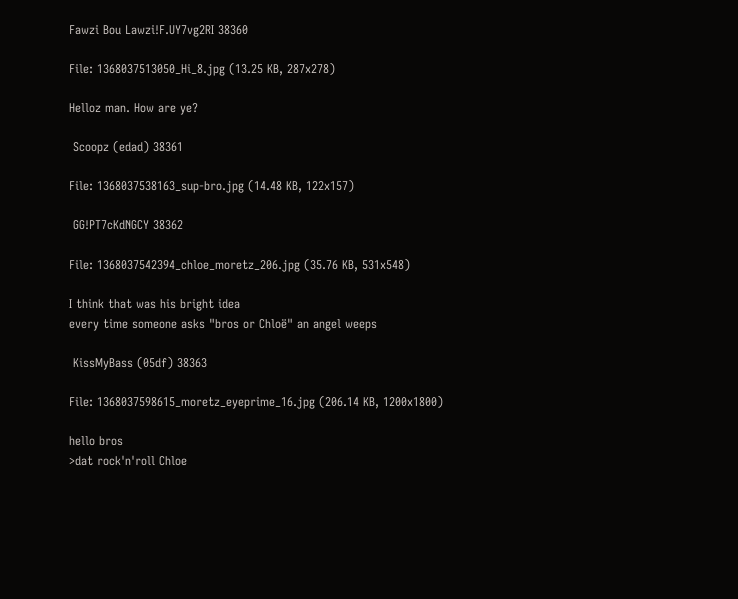Fawzi Bou Lawzi!F.UY7vg2RI 38360

File: 1368037513050_Hi_8.jpg (13.25 KB, 287x278)

Helloz man. How are ye?

 Scoopz (edad) 38361

File: 1368037538163_sup-bro.jpg (14.48 KB, 122x157)

 GG!PT7cKdNGCY 38362

File: 1368037542394_chloe_moretz_206.jpg (35.76 KB, 531x548)

I think that was his bright idea
every time someone asks "bros or Chloë" an angel weeps

 KissMyBass (05df) 38363

File: 1368037598615_moretz_eyeprime_16.jpg (206.14 KB, 1200x1800)

hello bros
>dat rock'n'roll Chloe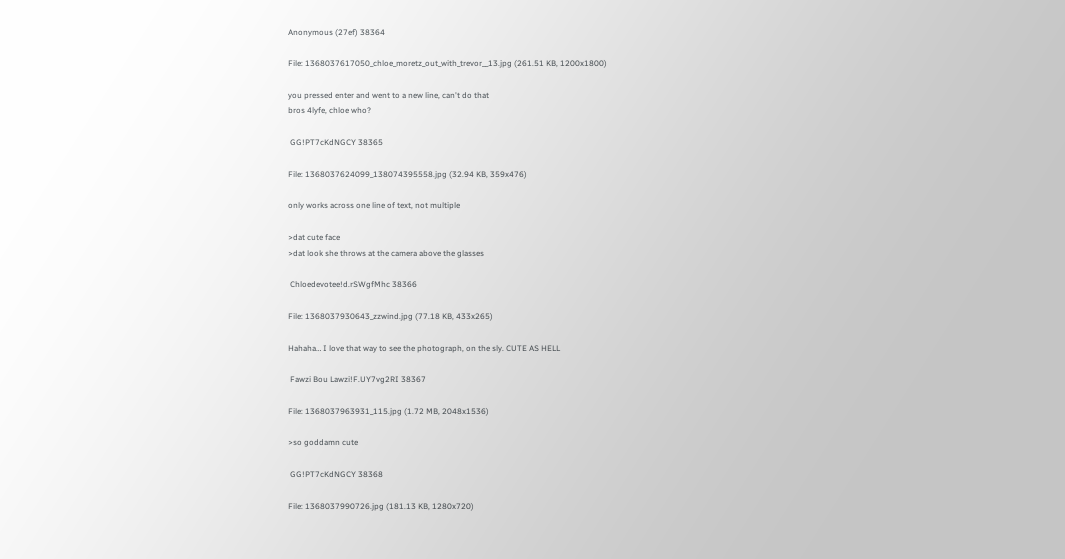Anonymous (27ef) 38364

File: 1368037617050_chloe_moretz_out_with_trevor__13.jpg (261.51 KB, 1200x1800)

you pressed enter and went to a new line, can't do that
bros 4lyfe, chloe who?

 GG!PT7cKdNGCY 38365

File: 1368037624099_138074395558.jpg (32.94 KB, 359x476)

only works across one line of text, not multiple

>dat cute face
>dat look she throws at the camera above the glasses

 Chloedevotee!d.rSWgfMhc 38366

File: 1368037930643_zzwind.jpg (77.18 KB, 433x265)

Hahaha… I love that way to see the photograph, on the sly. CUTE AS HELL

 Fawzi Bou Lawzi!F.UY7vg2RI 38367

File: 1368037963931_115.jpg (1.72 MB, 2048x1536)

>so goddamn cute

 GG!PT7cKdNGCY 38368

File: 1368037990726.jpg (181.13 KB, 1280x720)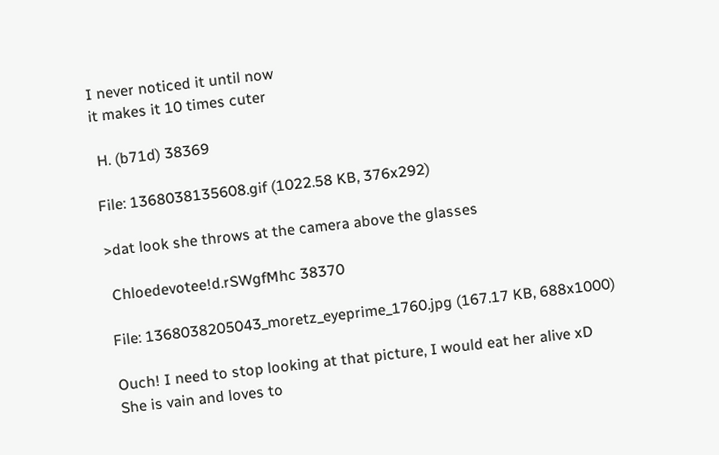I never noticed it until now
it makes it 10 times cuter

 H. (b71d) 38369

File: 1368038135608.gif (1022.58 KB, 376x292)

>dat look she throws at the camera above the glasses

 Chloedevotee!d.rSWgfMhc 38370

File: 1368038205043_moretz_eyeprime_1760.jpg (167.17 KB, 688x1000)

Ouch! I need to stop looking at that picture, I would eat her alive xD
She is vain and loves to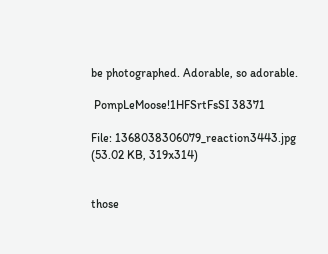be photographed. Adorable, so adorable.

 PompLeMoose!1HFSrtFsSI 38371

File: 1368038306079_reaction3443.jpg (53.02 KB, 319x314)


those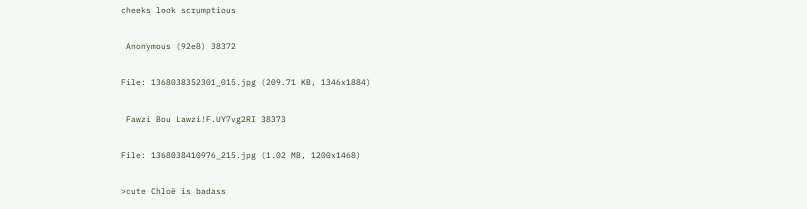cheeks look scrumptious

 Anonymous (92e8) 38372

File: 1368038352301_015.jpg (209.71 KB, 1346x1884)

 Fawzi Bou Lawzi!F.UY7vg2RI 38373

File: 1368038410976_215.jpg (1.02 MB, 1200x1468)

>cute Chloë is badass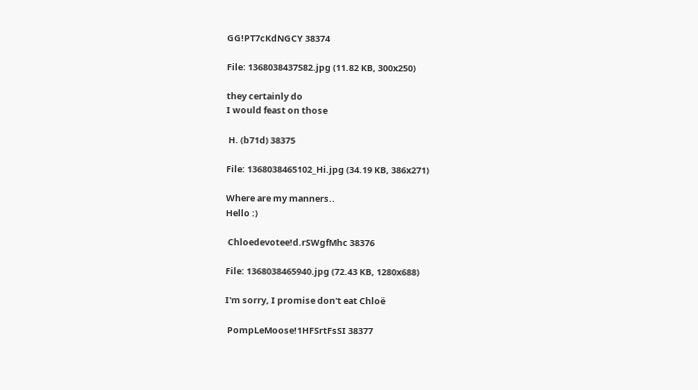GG!PT7cKdNGCY 38374

File: 1368038437582.jpg (11.82 KB, 300x250)

they certainly do
I would feast on those

 H. (b71d) 38375

File: 1368038465102_Hi.jpg (34.19 KB, 386x271)

Where are my manners..
Hello :)

 Chloedevotee!d.rSWgfMhc 38376

File: 1368038465940.jpg (72.43 KB, 1280x688)

I'm sorry, I promise don't eat Chloë

 PompLeMoose!1HFSrtFsSI 38377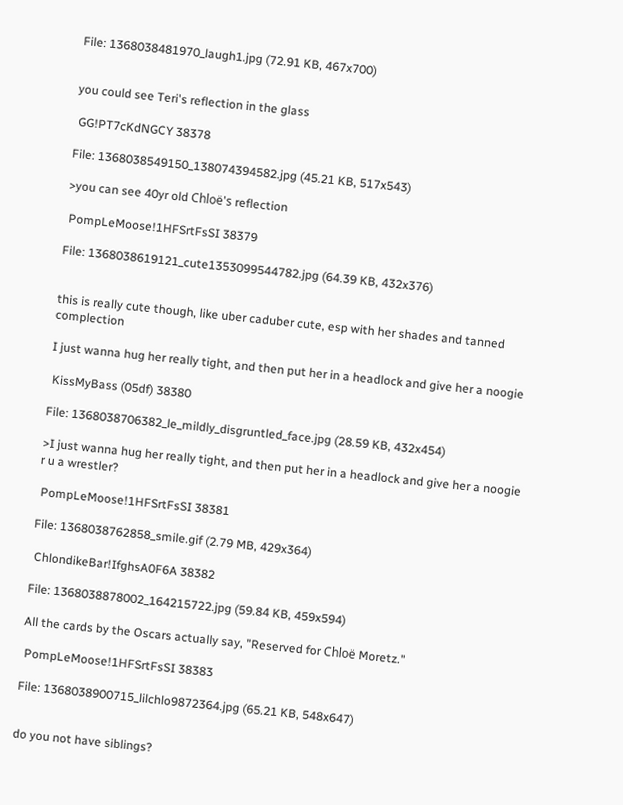File: 1368038481970_laugh1.jpg (72.91 KB, 467x700)


you could see Teri's reflection in the glass

 GG!PT7cKdNGCY 38378

File: 1368038549150_138074394582.jpg (45.21 KB, 517x543)

>you can see 40yr old Chloë's reflection

 PompLeMoose!1HFSrtFsSI 38379

File: 1368038619121_cute1353099544782.jpg (64.39 KB, 432x376)


this is really cute though, like uber caduber cute, esp with her shades and tanned complection

I just wanna hug her really tight, and then put her in a headlock and give her a noogie

 KissMyBass (05df) 38380

File: 1368038706382_le_mildly_disgruntled_face.jpg (28.59 KB, 432x454)

>I just wanna hug her really tight, and then put her in a headlock and give her a noogie
r u a wrestler?

 PompLeMoose!1HFSrtFsSI 38381

File: 1368038762858_smile.gif (2.79 MB, 429x364)

 ChlondikeBar!IfghsA0F6A 38382

File: 1368038878002_164215722.jpg (59.84 KB, 459x594)

All the cards by the Oscars actually say, "Reserved for Chloë Moretz."

 PompLeMoose!1HFSrtFsSI 38383

File: 1368038900715_lilchlo9872364.jpg (65.21 KB, 548x647)


do you not have siblings?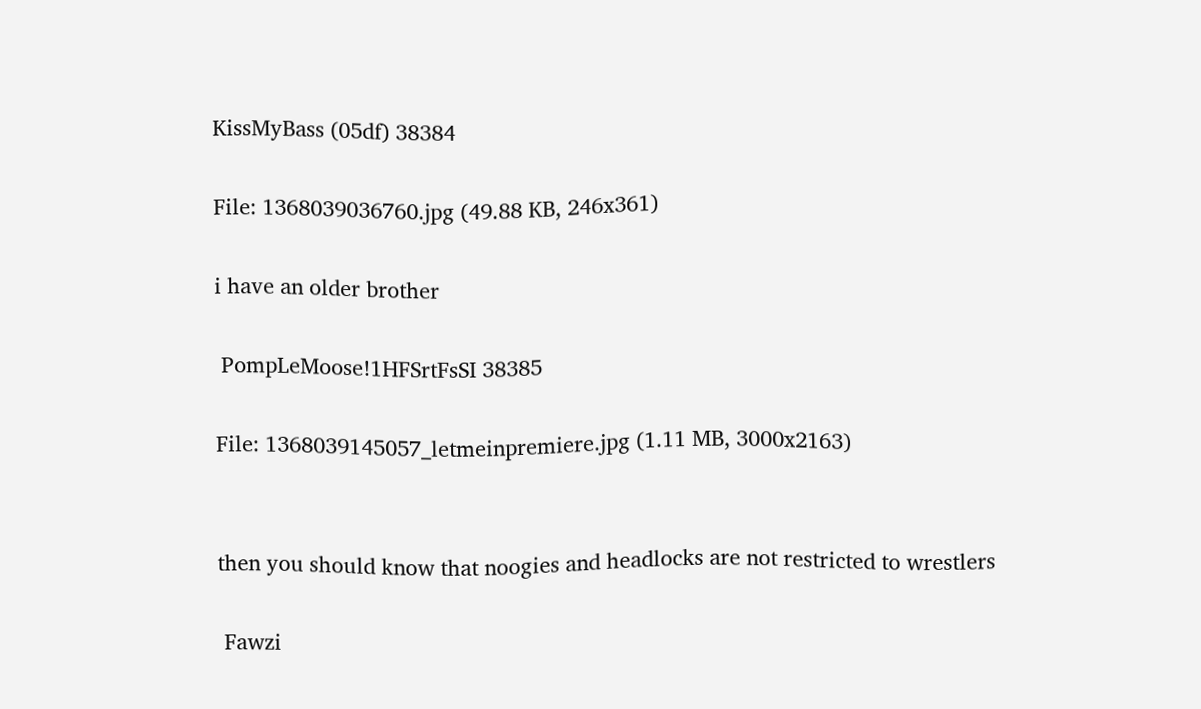KissMyBass (05df) 38384

File: 1368039036760.jpg (49.88 KB, 246x361)

i have an older brother

 PompLeMoose!1HFSrtFsSI 38385

File: 1368039145057_letmeinpremiere.jpg (1.11 MB, 3000x2163)


then you should know that noogies and headlocks are not restricted to wrestlers

 Fawzi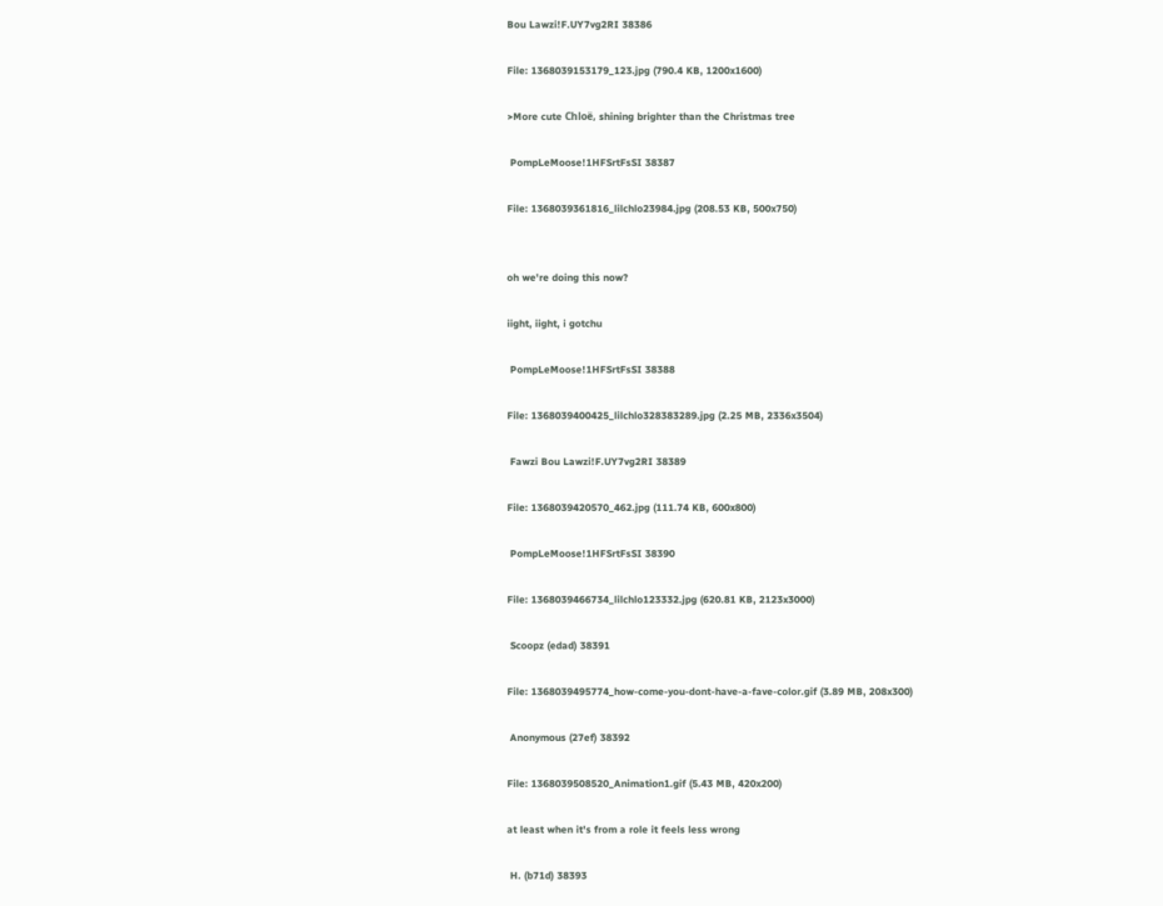Bou Lawzi!F.UY7vg2RI 38386

File: 1368039153179_123.jpg (790.4 KB, 1200x1600)

>More cute Chloë, shining brighter than the Christmas tree

 PompLeMoose!1HFSrtFsSI 38387

File: 1368039361816_lilchlo23984.jpg (208.53 KB, 500x750)


oh we're doing this now?

iight, iight, i gotchu

 PompLeMoose!1HFSrtFsSI 38388

File: 1368039400425_lilchlo328383289.jpg (2.25 MB, 2336x3504)

 Fawzi Bou Lawzi!F.UY7vg2RI 38389

File: 1368039420570_462.jpg (111.74 KB, 600x800)

 PompLeMoose!1HFSrtFsSI 38390

File: 1368039466734_lilchlo123332.jpg (620.81 KB, 2123x3000)

 Scoopz (edad) 38391

File: 1368039495774_how-come-you-dont-have-a-fave-color.gif (3.89 MB, 208x300)

 Anonymous (27ef) 38392

File: 1368039508520_Animation1.gif (5.43 MB, 420x200)

at least when it's from a role it feels less wrong

 H. (b71d) 38393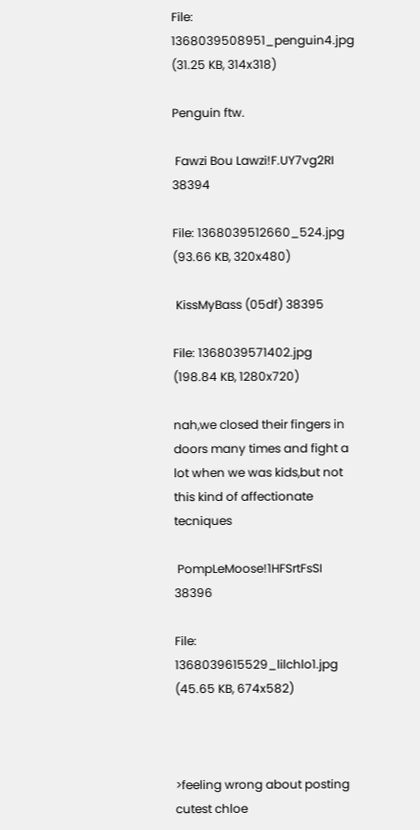File: 1368039508951_penguin4.jpg (31.25 KB, 314x318)

Penguin ftw.

 Fawzi Bou Lawzi!F.UY7vg2RI 38394

File: 1368039512660_524.jpg (93.66 KB, 320x480)

 KissMyBass (05df) 38395

File: 1368039571402.jpg (198.84 KB, 1280x720)

nah,we closed their fingers in doors many times and fight a lot when we was kids,but not this kind of affectionate tecniques

 PompLeMoose!1HFSrtFsSI 38396

File: 1368039615529_lilchlo1.jpg (45.65 KB, 674x582)



>feeling wrong about posting cutest chloe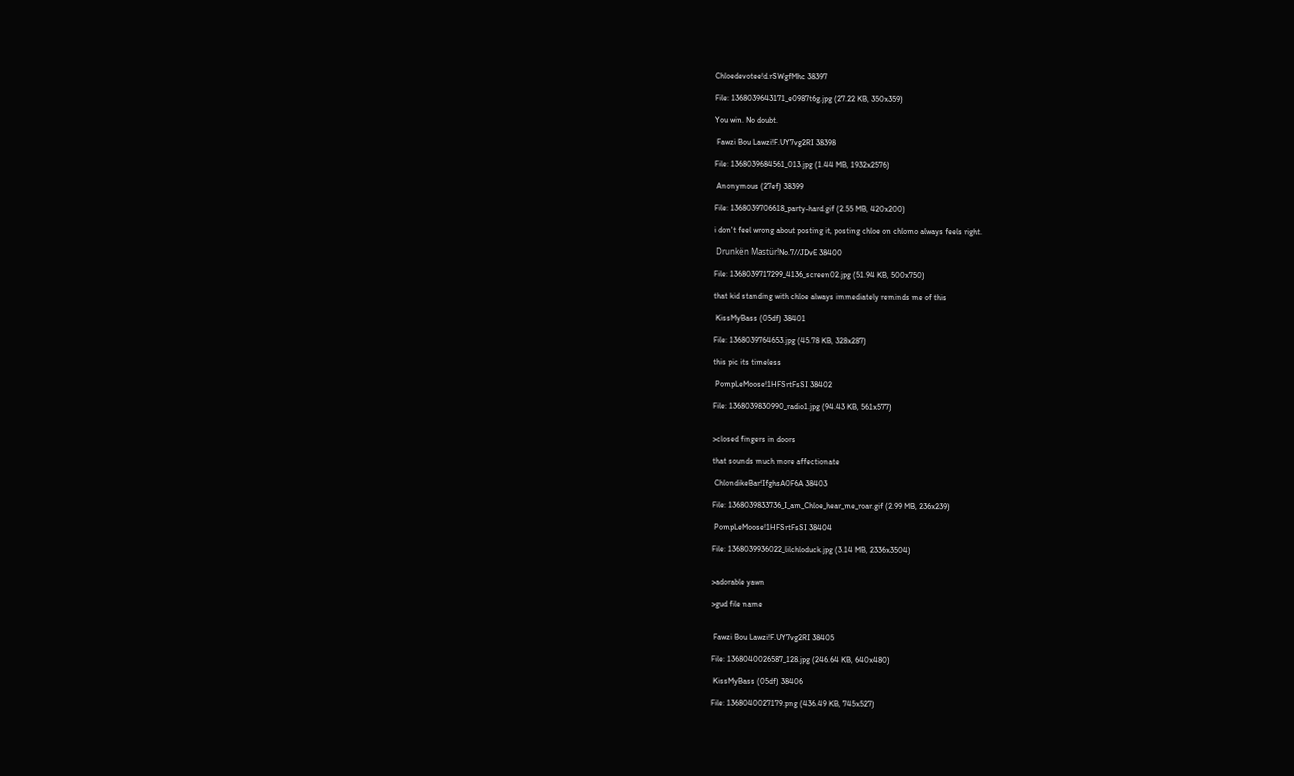Chloedevotee!d.rSWgfMhc 38397

File: 1368039643171_e0987t6g.jpg (27.22 KB, 350x359)

You win. No doubt.

 Fawzi Bou Lawzi!F.UY7vg2RI 38398

File: 1368039684561_013.jpg (1.44 MB, 1932x2576)

 Anonymous (27ef) 38399

File: 1368039706618_party-hard.gif (2.55 MB, 420x200)

i don't feel wrong about posting it, posting chloe on chlomo always feels right.

 Drunkën Mastür!No.7//JDvE 38400

File: 1368039717299_4136_screen02.jpg (51.94 KB, 500x750)

that kid standing with chloe always immediately reminds me of this

 KissMyBass (05df) 38401

File: 1368039764653.jpg (45.78 KB, 328x287)

this pic its timeless

 PompLeMoose!1HFSrtFsSI 38402

File: 1368039830990_radio1.jpg (94.43 KB, 561x577)


>closed fingers in doors

that sounds much more affectionate

 ChlondikeBar!IfghsA0F6A 38403

File: 1368039833736_I_am_Chloe_hear_me_roar.gif (2.99 MB, 236x239)

 PompLeMoose!1HFSrtFsSI 38404

File: 1368039936022_lilchloduck.jpg (3.14 MB, 2336x3504)


>adorable yawn

>gud file name


 Fawzi Bou Lawzi!F.UY7vg2RI 38405

File: 1368040026587_128.jpg (246.64 KB, 640x480)

 KissMyBass (05df) 38406

File: 1368040027179.png (436.49 KB, 745x527)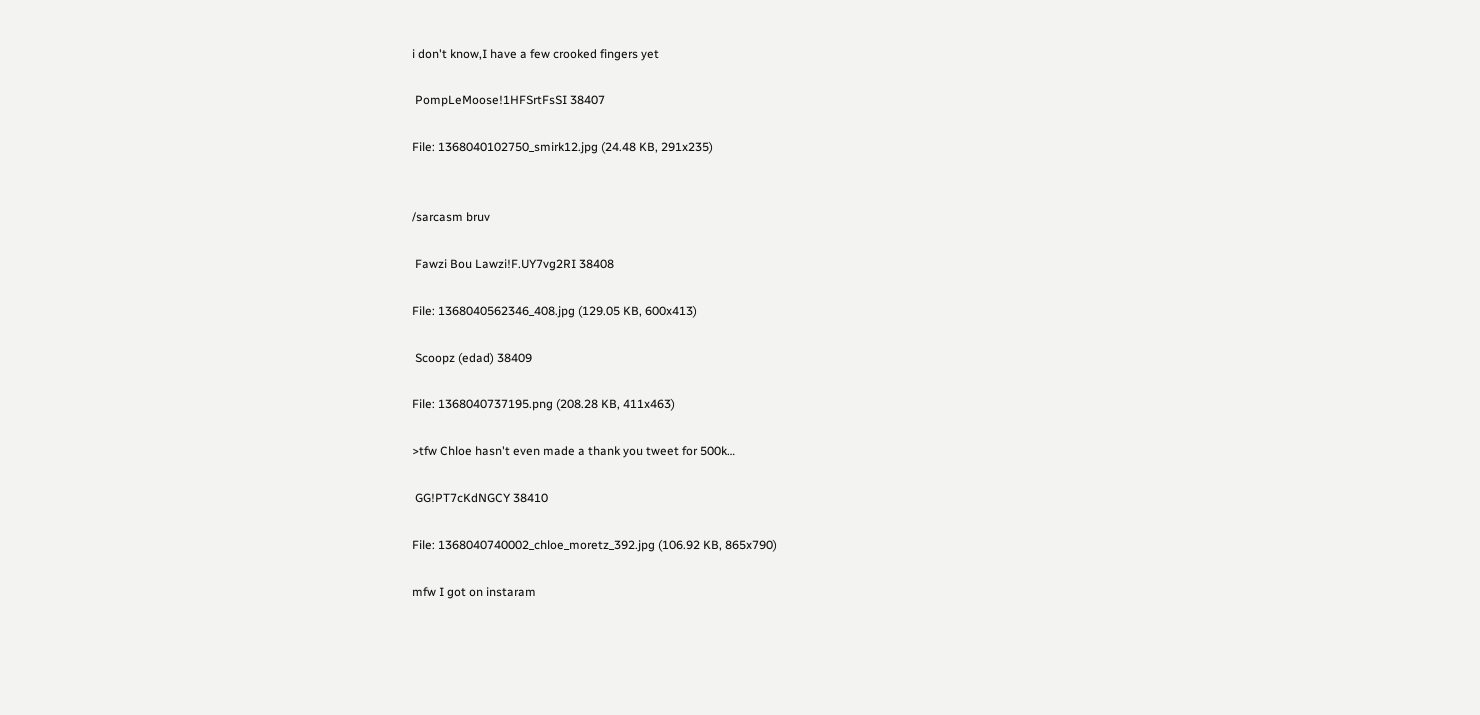i don't know,I have a few crooked fingers yet

 PompLeMoose!1HFSrtFsSI 38407

File: 1368040102750_smirk12.jpg (24.48 KB, 291x235)


/sarcasm bruv

 Fawzi Bou Lawzi!F.UY7vg2RI 38408

File: 1368040562346_408.jpg (129.05 KB, 600x413)

 Scoopz (edad) 38409

File: 1368040737195.png (208.28 KB, 411x463)

>tfw Chloe hasn't even made a thank you tweet for 500k…

 GG!PT7cKdNGCY 38410

File: 1368040740002_chloe_moretz_392.jpg (106.92 KB, 865x790)

mfw I got on instaram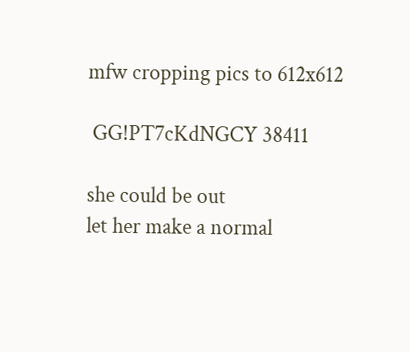mfw cropping pics to 612x612

 GG!PT7cKdNGCY 38411

she could be out
let her make a normal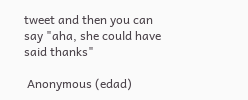tweet and then you can say "aha, she could have said thanks"

 Anonymous (edad)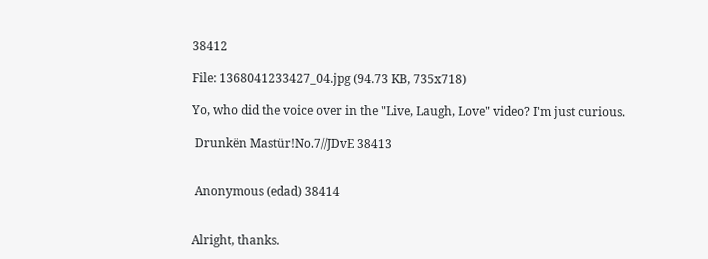38412

File: 1368041233427_04.jpg (94.73 KB, 735x718)

Yo, who did the voice over in the "Live, Laugh, Love" video? I'm just curious.

 Drunkën Mastür!No.7//JDvE 38413


 Anonymous (edad) 38414


Alright, thanks.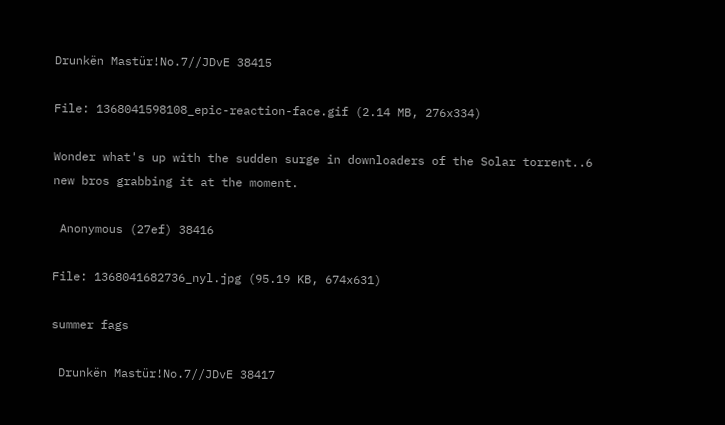Drunkën Mastür!No.7//JDvE 38415

File: 1368041598108_epic-reaction-face.gif (2.14 MB, 276x334)

Wonder what's up with the sudden surge in downloaders of the Solar torrent..6 new bros grabbing it at the moment.

 Anonymous (27ef) 38416

File: 1368041682736_nyl.jpg (95.19 KB, 674x631)

summer fags

 Drunkën Mastür!No.7//JDvE 38417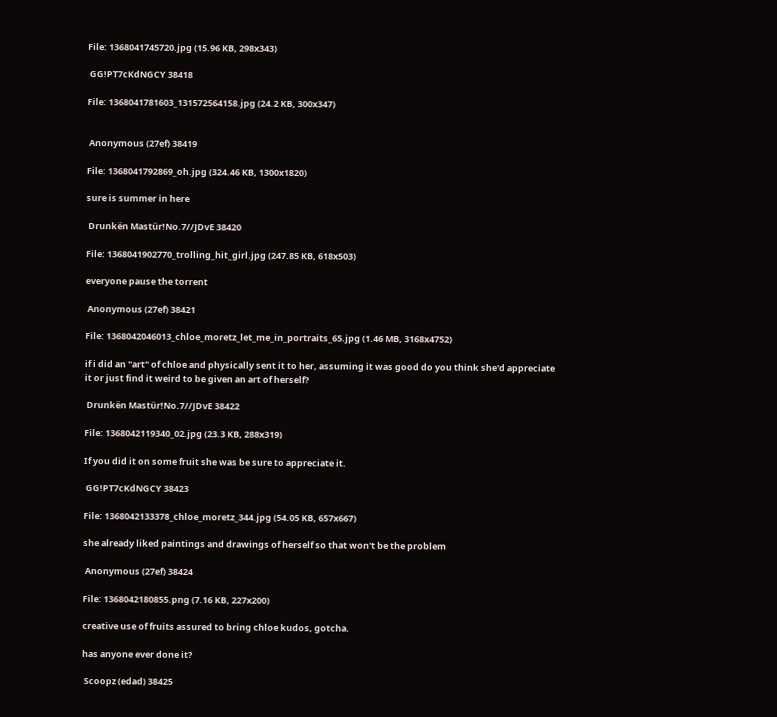File: 1368041745720.jpg (15.96 KB, 298x343)

 GG!PT7cKdNGCY 38418

File: 1368041781603_131572564158.jpg (24.2 KB, 300x347)


 Anonymous (27ef) 38419

File: 1368041792869_oh.jpg (324.46 KB, 1300x1820)

sure is summer in here

 Drunkën Mastür!No.7//JDvE 38420

File: 1368041902770_trolling_hit_girl.jpg (247.85 KB, 618x503)

everyone pause the torrent

 Anonymous (27ef) 38421

File: 1368042046013_chloe_moretz_let_me_in_portraits_65.jpg (1.46 MB, 3168x4752)

if i did an "art" of chloe and physically sent it to her, assuming it was good do you think she'd appreciate it or just find it weird to be given an art of herself?

 Drunkën Mastür!No.7//JDvE 38422

File: 1368042119340_02.jpg (23.3 KB, 288x319)

If you did it on some fruit she was be sure to appreciate it.

 GG!PT7cKdNGCY 38423

File: 1368042133378_chloe_moretz_344.jpg (54.05 KB, 657x667)

she already liked paintings and drawings of herself so that won't be the problem

 Anonymous (27ef) 38424

File: 1368042180855.png (7.16 KB, 227x200)

creative use of fruits assured to bring chloe kudos, gotcha.

has anyone ever done it?

 Scoopz (edad) 38425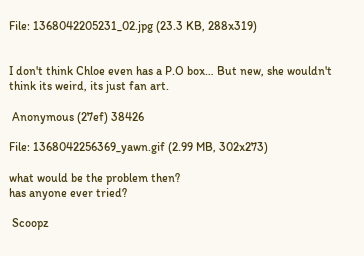File: 1368042205231_02.jpg (23.3 KB, 288x319)


I don't think Chloe even has a P.O box… But new, she wouldn't think its weird, its just fan art.

 Anonymous (27ef) 38426

File: 1368042256369_yawn.gif (2.99 MB, 302x273)

what would be the problem then?
has anyone ever tried?

 Scoopz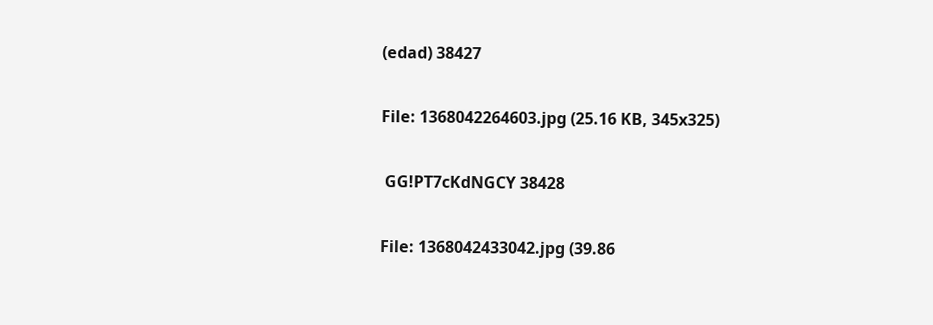(edad) 38427

File: 1368042264603.jpg (25.16 KB, 345x325)

 GG!PT7cKdNGCY 38428

File: 1368042433042.jpg (39.86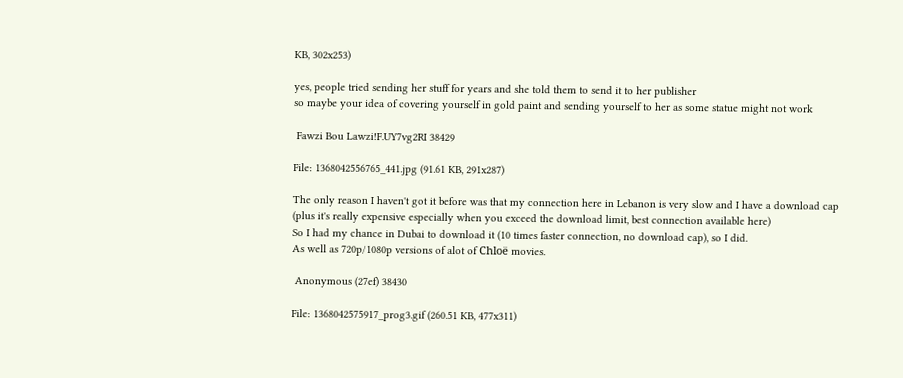KB, 302x253)

yes, people tried sending her stuff for years and she told them to send it to her publisher
so maybe your idea of covering yourself in gold paint and sending yourself to her as some statue might not work

 Fawzi Bou Lawzi!F.UY7vg2RI 38429

File: 1368042556765_441.jpg (91.61 KB, 291x287)

The only reason I haven't got it before was that my connection here in Lebanon is very slow and I have a download cap (plus it's really expensive especially when you exceed the download limit, best connection available here)
So I had my chance in Dubai to download it (10 times faster connection, no download cap), so I did.
As well as 720p/1080p versions of alot of Chloë movies.

 Anonymous (27ef) 38430

File: 1368042575917_prog3.gif (260.51 KB, 477x311)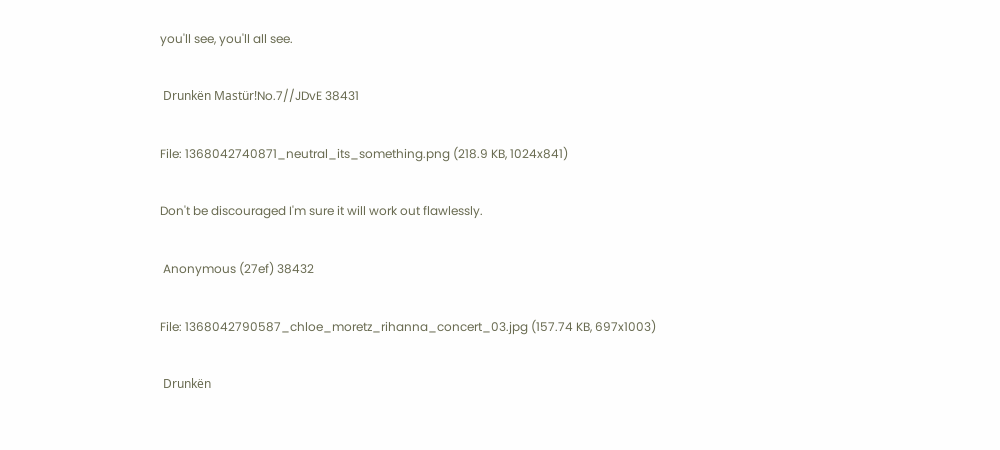you'll see, you'll all see.

 Drunkën Mastür!No.7//JDvE 38431

File: 1368042740871_neutral_its_something.png (218.9 KB, 1024x841)

Don't be discouraged I'm sure it will work out flawlessly.

 Anonymous (27ef) 38432

File: 1368042790587_chloe_moretz_rihanna_concert_03.jpg (157.74 KB, 697x1003)

 Drunkën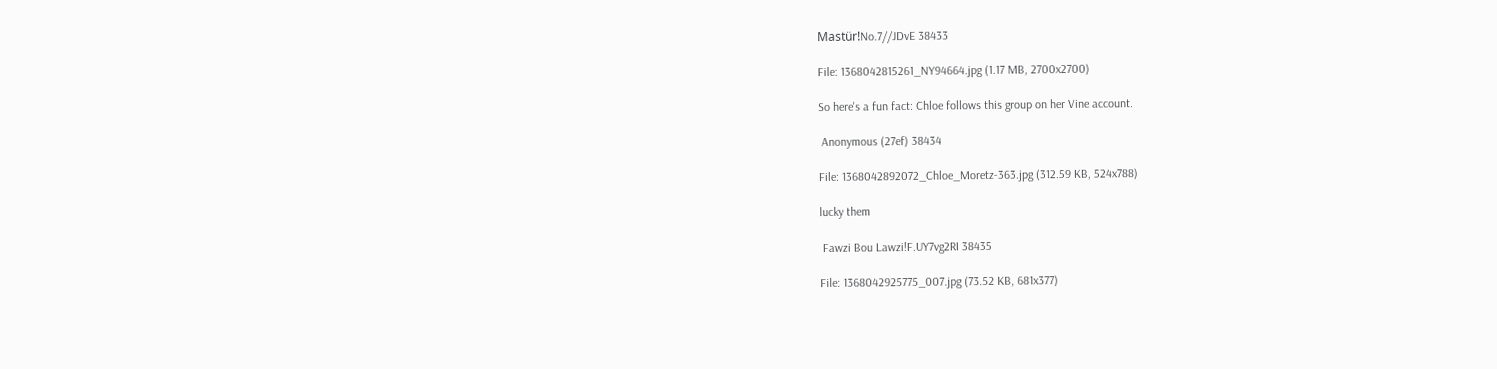Mastür!No.7//JDvE 38433

File: 1368042815261_NY94664.jpg (1.17 MB, 2700x2700)

So here's a fun fact: Chloe follows this group on her Vine account.

 Anonymous (27ef) 38434

File: 1368042892072_Chloe_Moretz-363.jpg (312.59 KB, 524x788)

lucky them

 Fawzi Bou Lawzi!F.UY7vg2RI 38435

File: 1368042925775_007.jpg (73.52 KB, 681x377)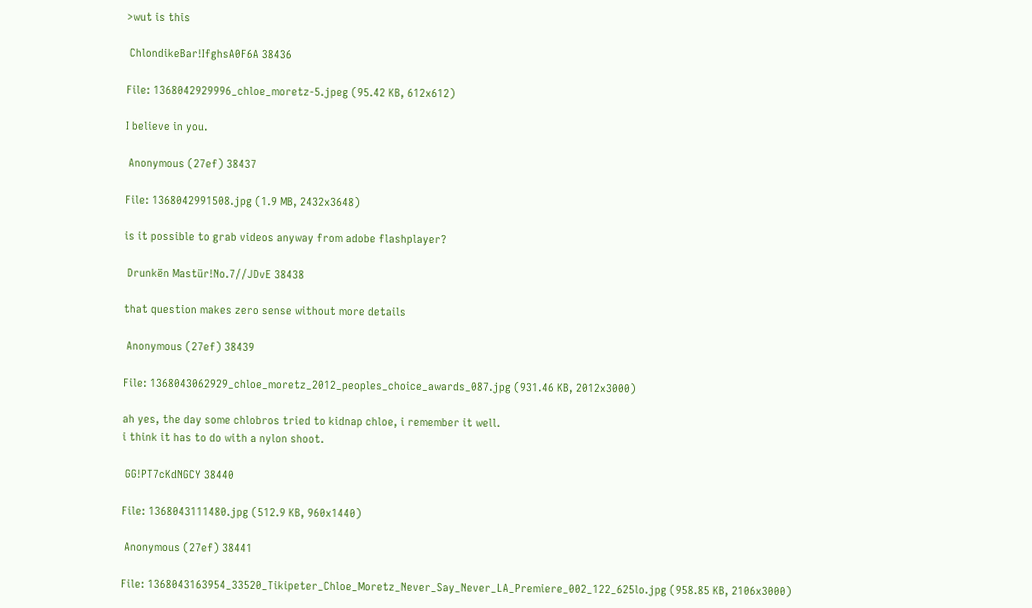>wut is this

 ChlondikeBar!IfghsA0F6A 38436

File: 1368042929996_chloe_moretz-5.jpeg (95.42 KB, 612x612)

I believe in you.

 Anonymous (27ef) 38437

File: 1368042991508.jpg (1.9 MB, 2432x3648)

is it possible to grab videos anyway from adobe flashplayer?

 Drunkën Mastür!No.7//JDvE 38438

that question makes zero sense without more details

 Anonymous (27ef) 38439

File: 1368043062929_chloe_moretz_2012_peoples_choice_awards_087.jpg (931.46 KB, 2012x3000)

ah yes, the day some chlobros tried to kidnap chloe, i remember it well.
i think it has to do with a nylon shoot.

 GG!PT7cKdNGCY 38440

File: 1368043111480.jpg (512.9 KB, 960x1440)

 Anonymous (27ef) 38441

File: 1368043163954_33520_Tikipeter_Chloe_Moretz_Never_Say_Never_LA_Premiere_002_122_625lo.jpg (958.85 KB, 2106x3000)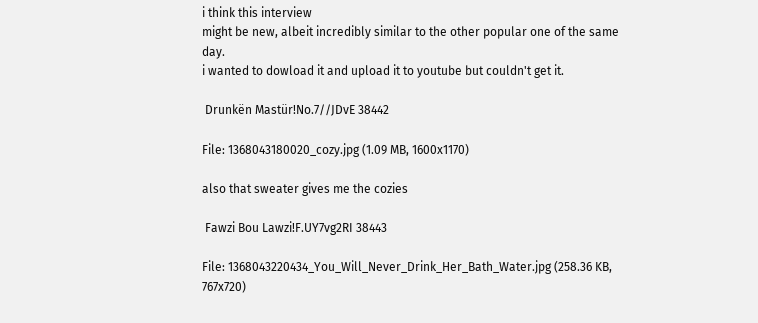i think this interview
might be new, albeit incredibly similar to the other popular one of the same day.
i wanted to dowload it and upload it to youtube but couldn't get it.

 Drunkën Mastür!No.7//JDvE 38442

File: 1368043180020_cozy.jpg (1.09 MB, 1600x1170)

also that sweater gives me the cozies

 Fawzi Bou Lawzi!F.UY7vg2RI 38443

File: 1368043220434_You_Will_Never_Drink_Her_Bath_Water.jpg (258.36 KB, 767x720)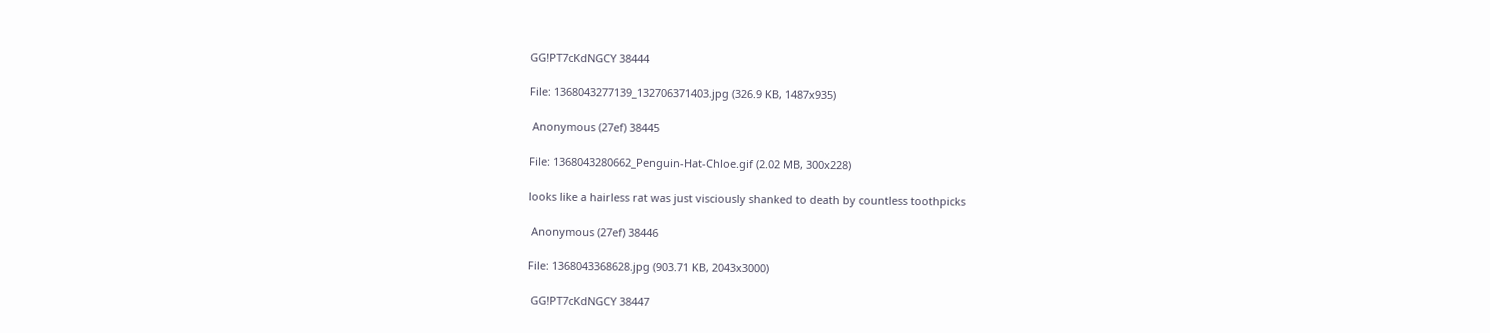GG!PT7cKdNGCY 38444

File: 1368043277139_132706371403.jpg (326.9 KB, 1487x935)

 Anonymous (27ef) 38445

File: 1368043280662_Penguin-Hat-Chloe.gif (2.02 MB, 300x228)

looks like a hairless rat was just visciously shanked to death by countless toothpicks

 Anonymous (27ef) 38446

File: 1368043368628.jpg (903.71 KB, 2043x3000)

 GG!PT7cKdNGCY 38447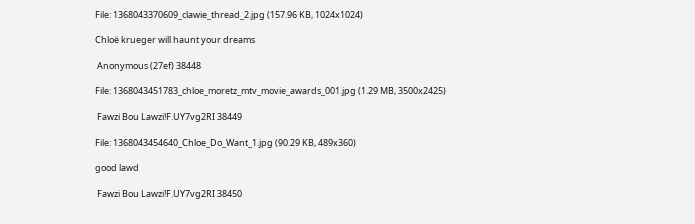File: 1368043370609_clawie_thread_2.jpg (157.96 KB, 1024x1024)

Chloë krueger will haunt your dreams

 Anonymous (27ef) 38448

File: 1368043451783_chloe_moretz_mtv_movie_awards_001.jpg (1.29 MB, 3500x2425)

 Fawzi Bou Lawzi!F.UY7vg2RI 38449

File: 1368043454640_Chloe_Do_Want_1.jpg (90.29 KB, 489x360)

good lawd

 Fawzi Bou Lawzi!F.UY7vg2RI 38450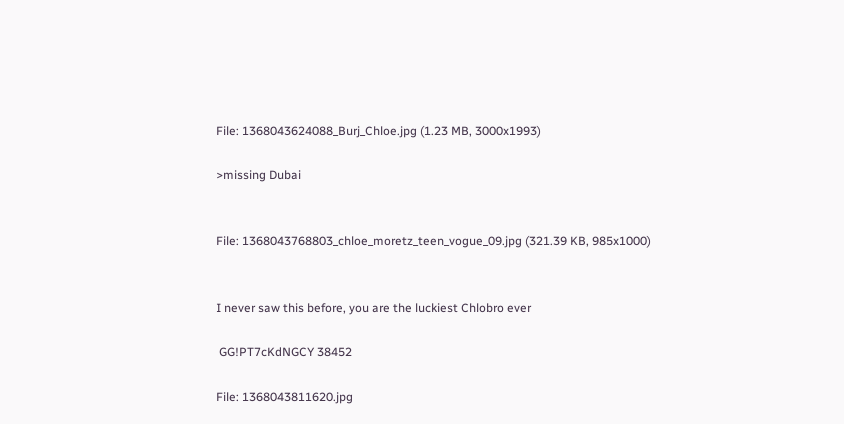File: 1368043624088_Burj_Chloe.jpg (1.23 MB, 3000x1993)

>missing Dubai


File: 1368043768803_chloe_moretz_teen_vogue_09.jpg (321.39 KB, 985x1000)


I never saw this before, you are the luckiest Chlobro ever

 GG!PT7cKdNGCY 38452

File: 1368043811620.jpg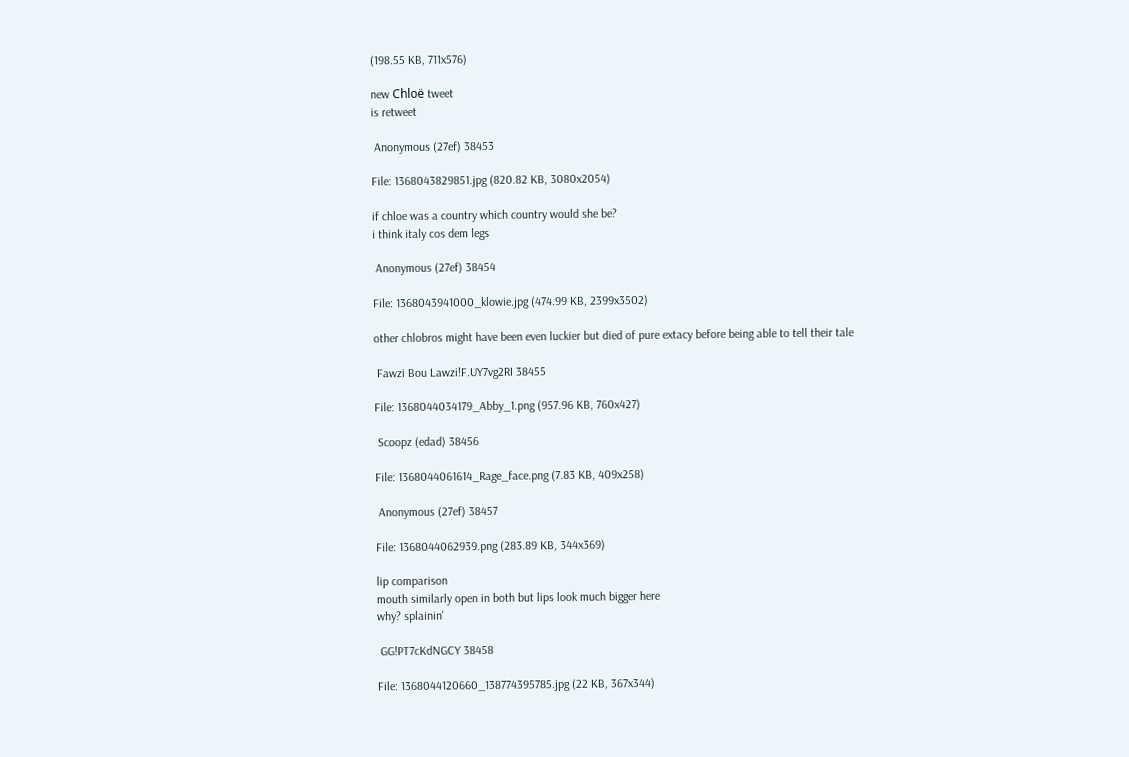(198.55 KB, 711x576)

new Chloë tweet
is retweet

 Anonymous (27ef) 38453

File: 1368043829851.jpg (820.82 KB, 3080x2054)

if chloe was a country which country would she be?
i think italy cos dem legs

 Anonymous (27ef) 38454

File: 1368043941000_klowie.jpg (474.99 KB, 2399x3502)

other chlobros might have been even luckier but died of pure extacy before being able to tell their tale

 Fawzi Bou Lawzi!F.UY7vg2RI 38455

File: 1368044034179_Abby_1.png (957.96 KB, 760x427)

 Scoopz (edad) 38456

File: 1368044061614_Rage_face.png (7.83 KB, 409x258)

 Anonymous (27ef) 38457

File: 1368044062939.png (283.89 KB, 344x369)

lip comparison
mouth similarly open in both but lips look much bigger here
why? splainin'

 GG!PT7cKdNGCY 38458

File: 1368044120660_138774395785.jpg (22 KB, 367x344)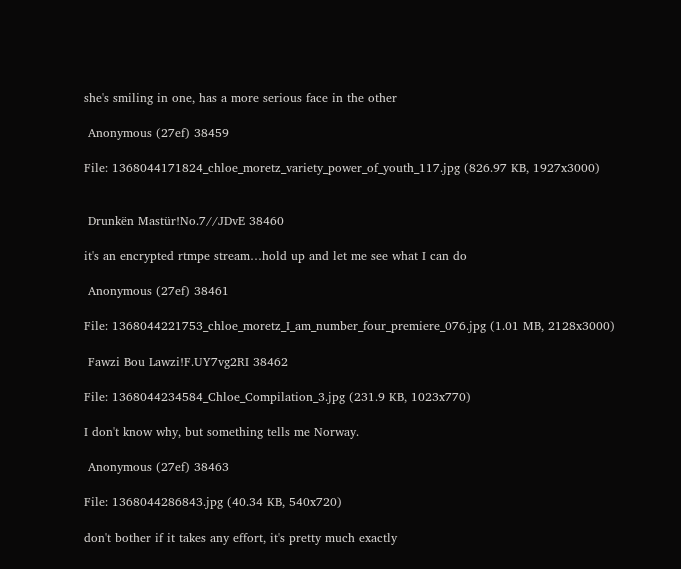she's smiling in one, has a more serious face in the other

 Anonymous (27ef) 38459

File: 1368044171824_chloe_moretz_variety_power_of_youth_117.jpg (826.97 KB, 1927x3000)


 Drunkën Mastür!No.7//JDvE 38460

it's an encrypted rtmpe stream…hold up and let me see what I can do

 Anonymous (27ef) 38461

File: 1368044221753_chloe_moretz_I_am_number_four_premiere_076.jpg (1.01 MB, 2128x3000)

 Fawzi Bou Lawzi!F.UY7vg2RI 38462

File: 1368044234584_Chloe_Compilation_3.jpg (231.9 KB, 1023x770)

I don't know why, but something tells me Norway.

 Anonymous (27ef) 38463

File: 1368044286843.jpg (40.34 KB, 540x720)

don't bother if it takes any effort, it's pretty much exactly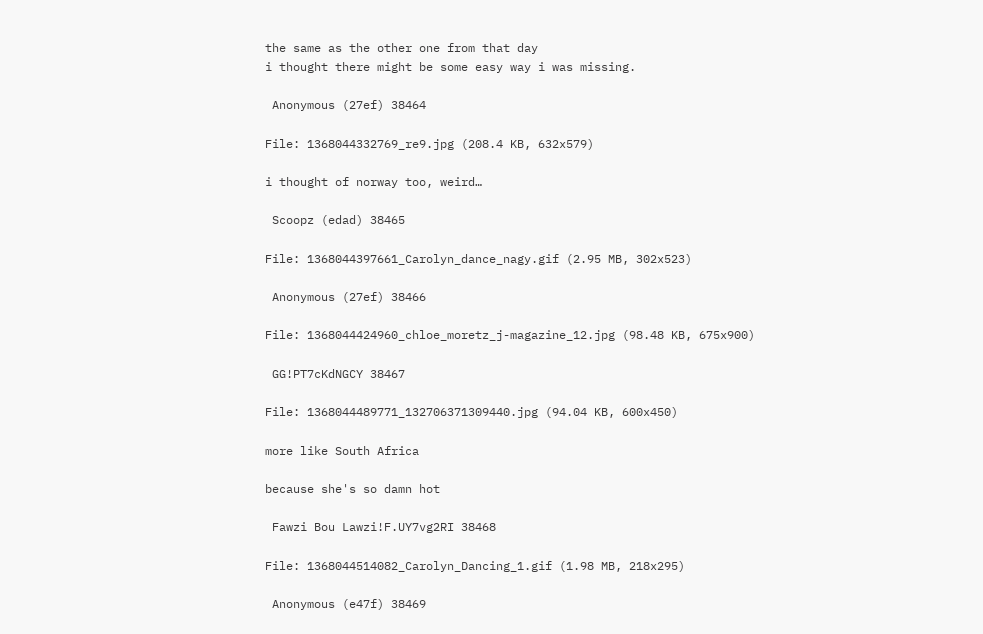the same as the other one from that day
i thought there might be some easy way i was missing.

 Anonymous (27ef) 38464

File: 1368044332769_re9.jpg (208.4 KB, 632x579)

i thought of norway too, weird…

 Scoopz (edad) 38465

File: 1368044397661_Carolyn_dance_nagy.gif (2.95 MB, 302x523)

 Anonymous (27ef) 38466

File: 1368044424960_chloe_moretz_j-magazine_12.jpg (98.48 KB, 675x900)

 GG!PT7cKdNGCY 38467

File: 1368044489771_132706371309440.jpg (94.04 KB, 600x450)

more like South Africa

because she's so damn hot

 Fawzi Bou Lawzi!F.UY7vg2RI 38468

File: 1368044514082_Carolyn_Dancing_1.gif (1.98 MB, 218x295)

 Anonymous (e47f) 38469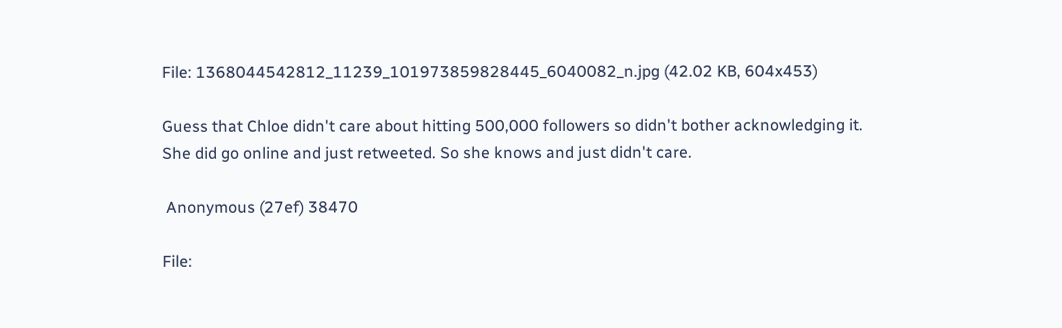File: 1368044542812_11239_101973859828445_6040082_n.jpg (42.02 KB, 604x453)

Guess that Chloe didn't care about hitting 500,000 followers so didn't bother acknowledging it. She did go online and just retweeted. So she knows and just didn't care.

 Anonymous (27ef) 38470

File: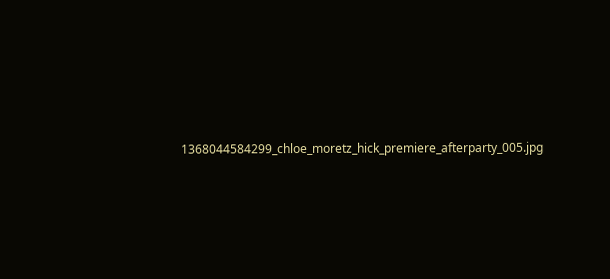1368044584299_chloe_moretz_hick_premiere_afterparty_005.jpg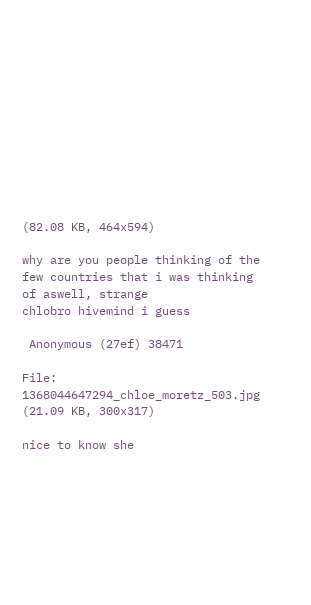(82.08 KB, 464x594)

why are you people thinking of the few countries that i was thinking of aswell, strange
chlobro hivemind i guess

 Anonymous (27ef) 38471

File: 1368044647294_chloe_moretz_503.jpg (21.09 KB, 300x317)

nice to know she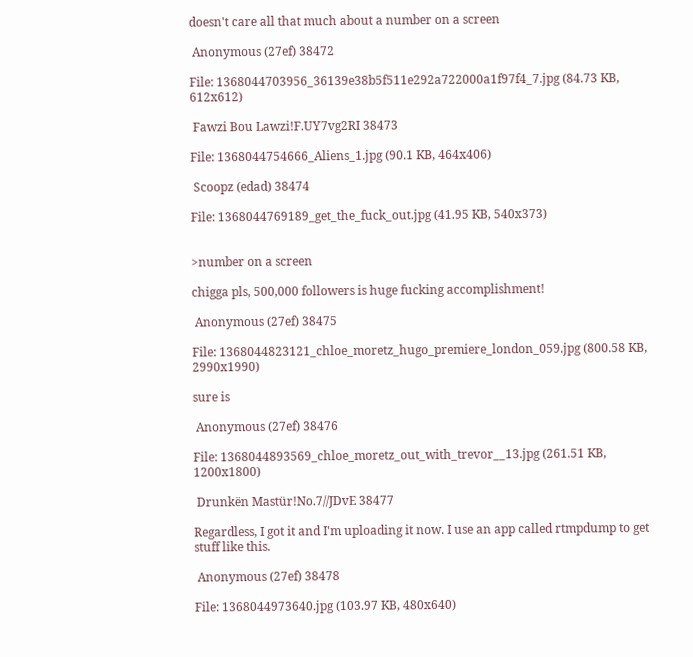doesn't care all that much about a number on a screen

 Anonymous (27ef) 38472

File: 1368044703956_36139e38b5f511e292a722000a1f97f4_7.jpg (84.73 KB, 612x612)

 Fawzi Bou Lawzi!F.UY7vg2RI 38473

File: 1368044754666_Aliens_1.jpg (90.1 KB, 464x406)

 Scoopz (edad) 38474

File: 1368044769189_get_the_fuck_out.jpg (41.95 KB, 540x373)


>number on a screen

chigga pls, 500,000 followers is huge fucking accomplishment!

 Anonymous (27ef) 38475

File: 1368044823121_chloe_moretz_hugo_premiere_london_059.jpg (800.58 KB, 2990x1990)

sure is

 Anonymous (27ef) 38476

File: 1368044893569_chloe_moretz_out_with_trevor__13.jpg (261.51 KB, 1200x1800)

 Drunkën Mastür!No.7//JDvE 38477

Regardless, I got it and I'm uploading it now. I use an app called rtmpdump to get stuff like this.

 Anonymous (27ef) 38478

File: 1368044973640.jpg (103.97 KB, 480x640)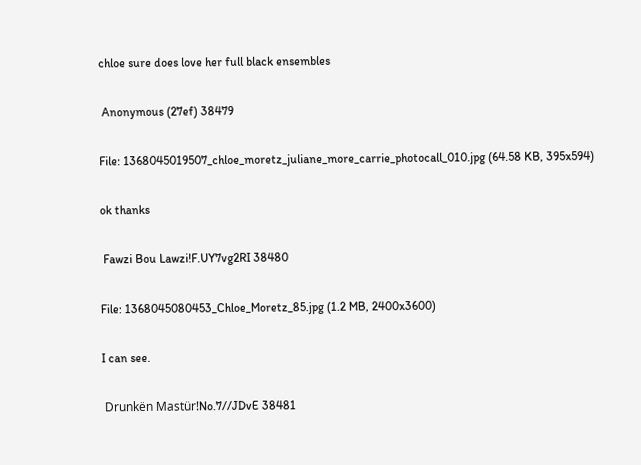chloe sure does love her full black ensembles

 Anonymous (27ef) 38479

File: 1368045019507_chloe_moretz_juliane_more_carrie_photocall_010.jpg (64.58 KB, 395x594)

ok thanks

 Fawzi Bou Lawzi!F.UY7vg2RI 38480

File: 1368045080453_Chloe_Moretz_85.jpg (1.2 MB, 2400x3600)

I can see.

 Drunkën Mastür!No.7//JDvE 38481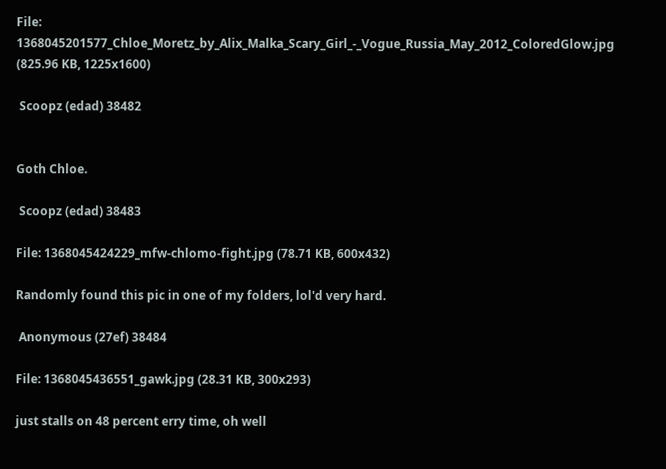File: 1368045201577_Chloe_Moretz_by_Alix_Malka_Scary_Girl_-_Vogue_Russia_May_2012_ColoredGlow.jpg (825.96 KB, 1225x1600)

 Scoopz (edad) 38482


Goth Chloe.

 Scoopz (edad) 38483

File: 1368045424229_mfw-chlomo-fight.jpg (78.71 KB, 600x432)

Randomly found this pic in one of my folders, lol'd very hard.

 Anonymous (27ef) 38484

File: 1368045436551_gawk.jpg (28.31 KB, 300x293)

just stalls on 48 percent erry time, oh well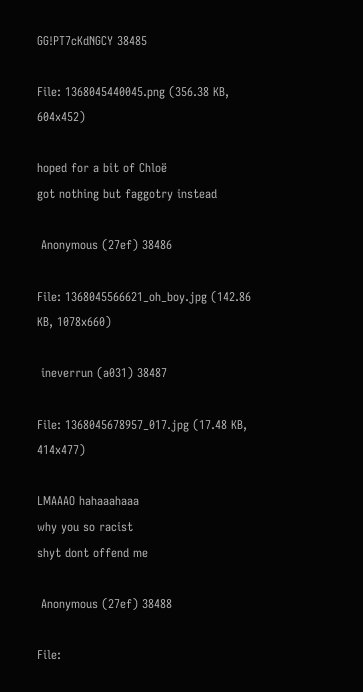GG!PT7cKdNGCY 38485

File: 1368045440045.png (356.38 KB, 604x452)

hoped for a bit of Chloë
got nothing but faggotry instead

 Anonymous (27ef) 38486

File: 1368045566621_oh_boy.jpg (142.86 KB, 1078x660)

 ineverrun (a031) 38487

File: 1368045678957_017.jpg (17.48 KB, 414x477)

LMAAAO hahaaahaaa
why you so racist
shyt dont offend me

 Anonymous (27ef) 38488

File: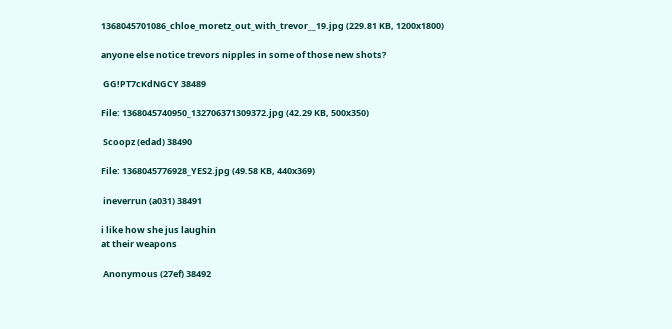1368045701086_chloe_moretz_out_with_trevor__19.jpg (229.81 KB, 1200x1800)

anyone else notice trevors nipples in some of those new shots?

 GG!PT7cKdNGCY 38489

File: 1368045740950_132706371309372.jpg (42.29 KB, 500x350)

 Scoopz (edad) 38490

File: 1368045776928_YES2.jpg (49.58 KB, 440x369)

 ineverrun (a031) 38491

i like how she jus laughin
at their weapons

 Anonymous (27ef) 38492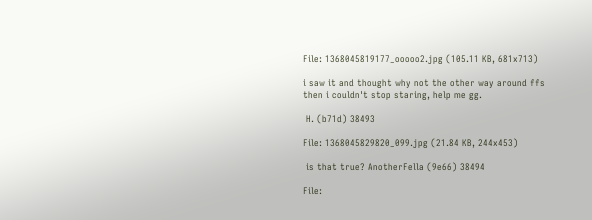File: 1368045819177_ooooo2.jpg (105.11 KB, 681x713)

i saw it and thought why not the other way around ffs
then i couldn't stop staring, help me gg.

 H. (b71d) 38493

File: 1368045829820_099.jpg (21.84 KB, 244x453)

 is that true? AnotherFella (9e66) 38494

File: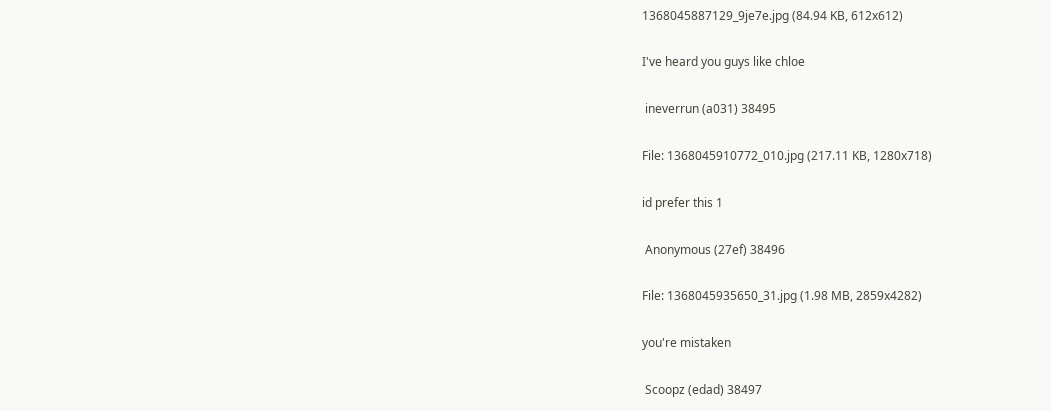1368045887129_9je7e.jpg (84.94 KB, 612x612)

I've heard you guys like chloe

 ineverrun (a031) 38495

File: 1368045910772_010.jpg (217.11 KB, 1280x718)

id prefer this 1

 Anonymous (27ef) 38496

File: 1368045935650_31.jpg (1.98 MB, 2859x4282)

you're mistaken

 Scoopz (edad) 38497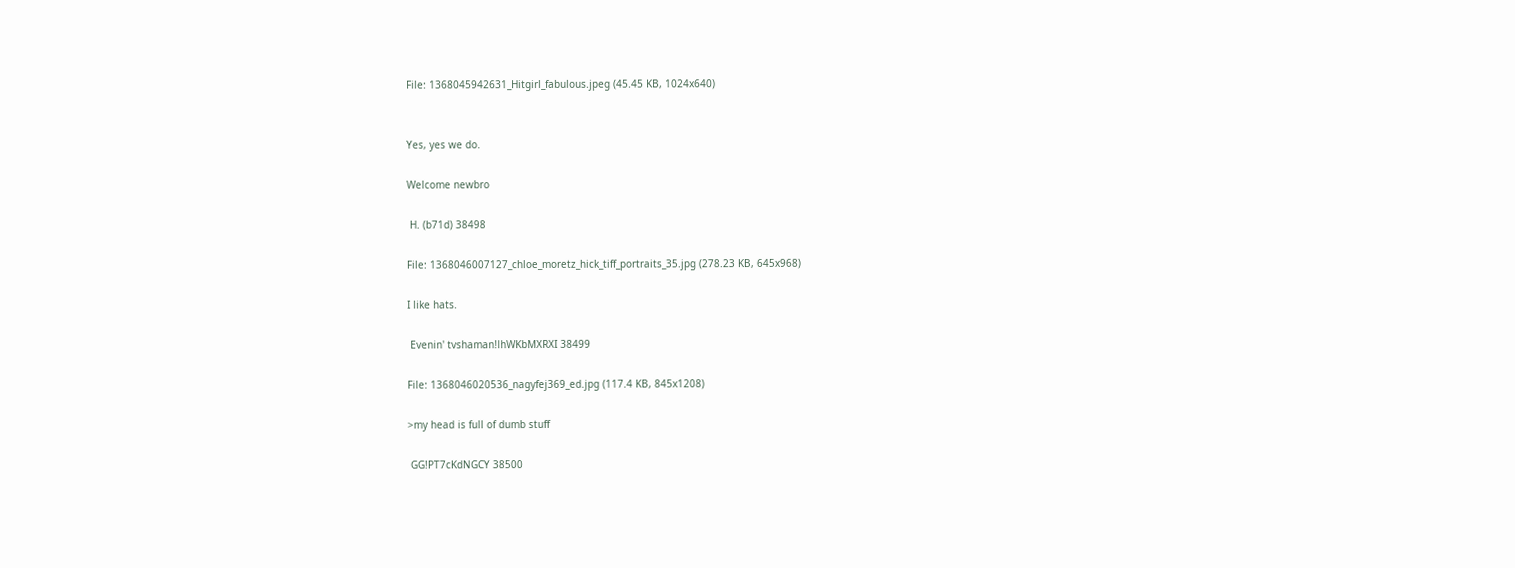File: 1368045942631_Hitgirl_fabulous.jpeg (45.45 KB, 1024x640)


Yes, yes we do.

Welcome newbro

 H. (b71d) 38498

File: 1368046007127_chloe_moretz_hick_tiff_portraits_35.jpg (278.23 KB, 645x968)

I like hats.

 Evenin' tvshaman!lhWKbMXRXI 38499

File: 1368046020536_nagyfej369_ed.jpg (117.4 KB, 845x1208)

>my head is full of dumb stuff

 GG!PT7cKdNGCY 38500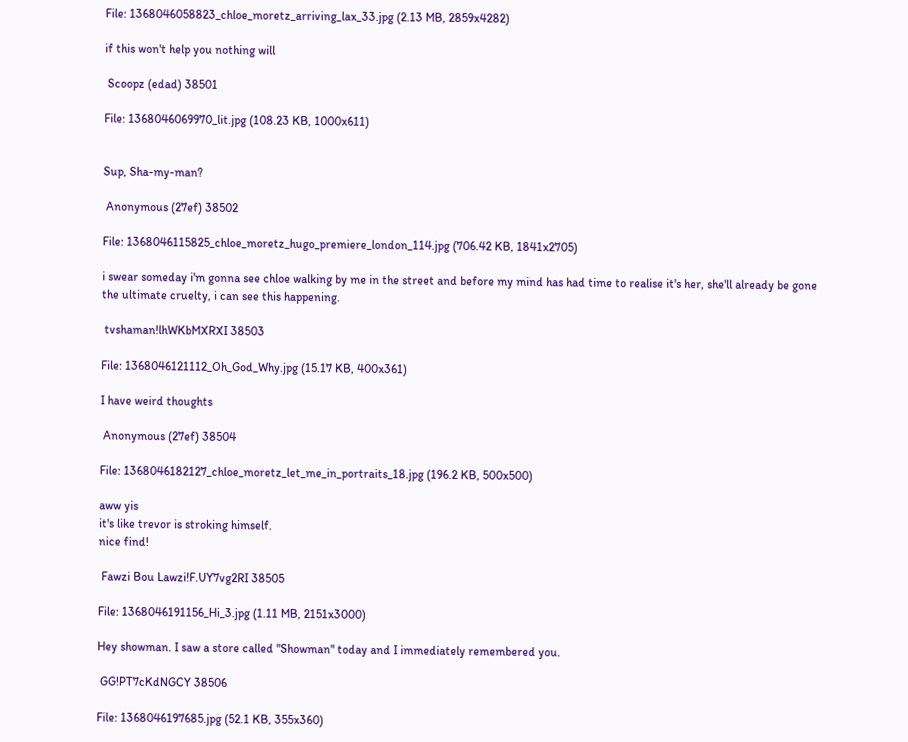File: 1368046058823_chloe_moretz_arriving_lax_33.jpg (2.13 MB, 2859x4282)

if this won't help you nothing will

 Scoopz (edad) 38501

File: 1368046069970_lit.jpg (108.23 KB, 1000x611)


Sup, Sha-my-man?

 Anonymous (27ef) 38502

File: 1368046115825_chloe_moretz_hugo_premiere_london_114.jpg (706.42 KB, 1841x2705)

i swear someday i'm gonna see chloe walking by me in the street and before my mind has had time to realise it's her, she'll already be gone
the ultimate cruelty, i can see this happening.

 tvshaman!lhWKbMXRXI 38503

File: 1368046121112_Oh_God_Why.jpg (15.17 KB, 400x361)

I have weird thoughts

 Anonymous (27ef) 38504

File: 1368046182127_chloe_moretz_let_me_in_portraits_18.jpg (196.2 KB, 500x500)

aww yis
it's like trevor is stroking himself.
nice find!

 Fawzi Bou Lawzi!F.UY7vg2RI 38505

File: 1368046191156_Hi_3.jpg (1.11 MB, 2151x3000)

Hey showman. I saw a store called "Showman" today and I immediately remembered you.

 GG!PT7cKdNGCY 38506

File: 1368046197685.jpg (52.1 KB, 355x360)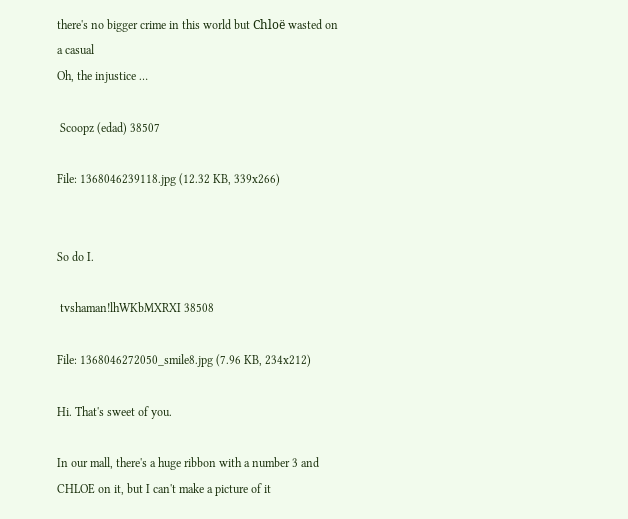there's no bigger crime in this world but Chloë wasted on a casual
Oh, the injustice …

 Scoopz (edad) 38507

File: 1368046239118.jpg (12.32 KB, 339x266)


So do I.

 tvshaman!lhWKbMXRXI 38508

File: 1368046272050_smile8.jpg (7.96 KB, 234x212)

Hi. That's sweet of you.

In our mall, there's a huge ribbon with a number 3 and CHLOE on it, but I can't make a picture of it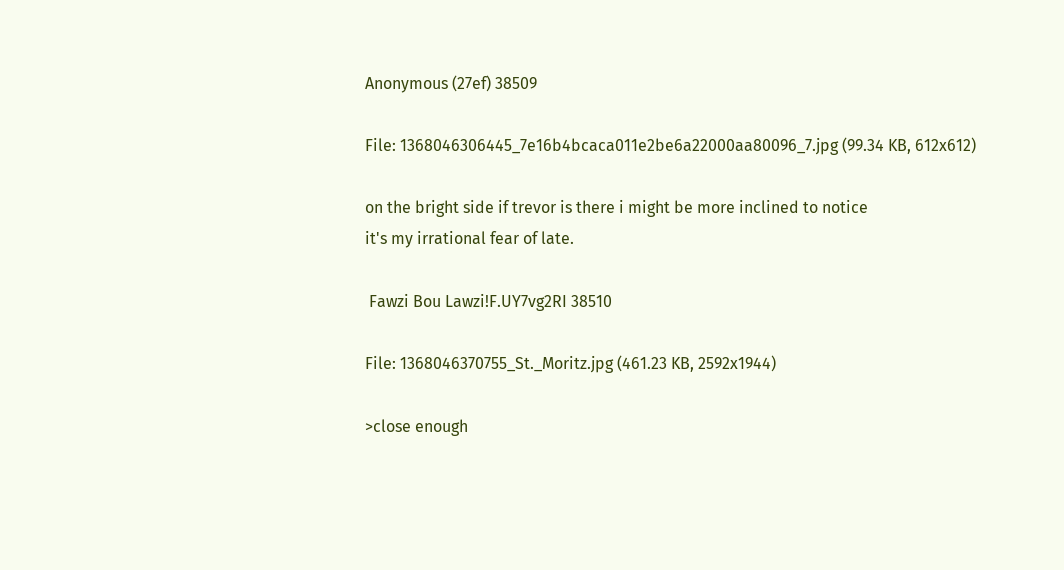Anonymous (27ef) 38509

File: 1368046306445_7e16b4bcaca011e2be6a22000aa80096_7.jpg (99.34 KB, 612x612)

on the bright side if trevor is there i might be more inclined to notice
it's my irrational fear of late.

 Fawzi Bou Lawzi!F.UY7vg2RI 38510

File: 1368046370755_St._Moritz.jpg (461.23 KB, 2592x1944)

>close enough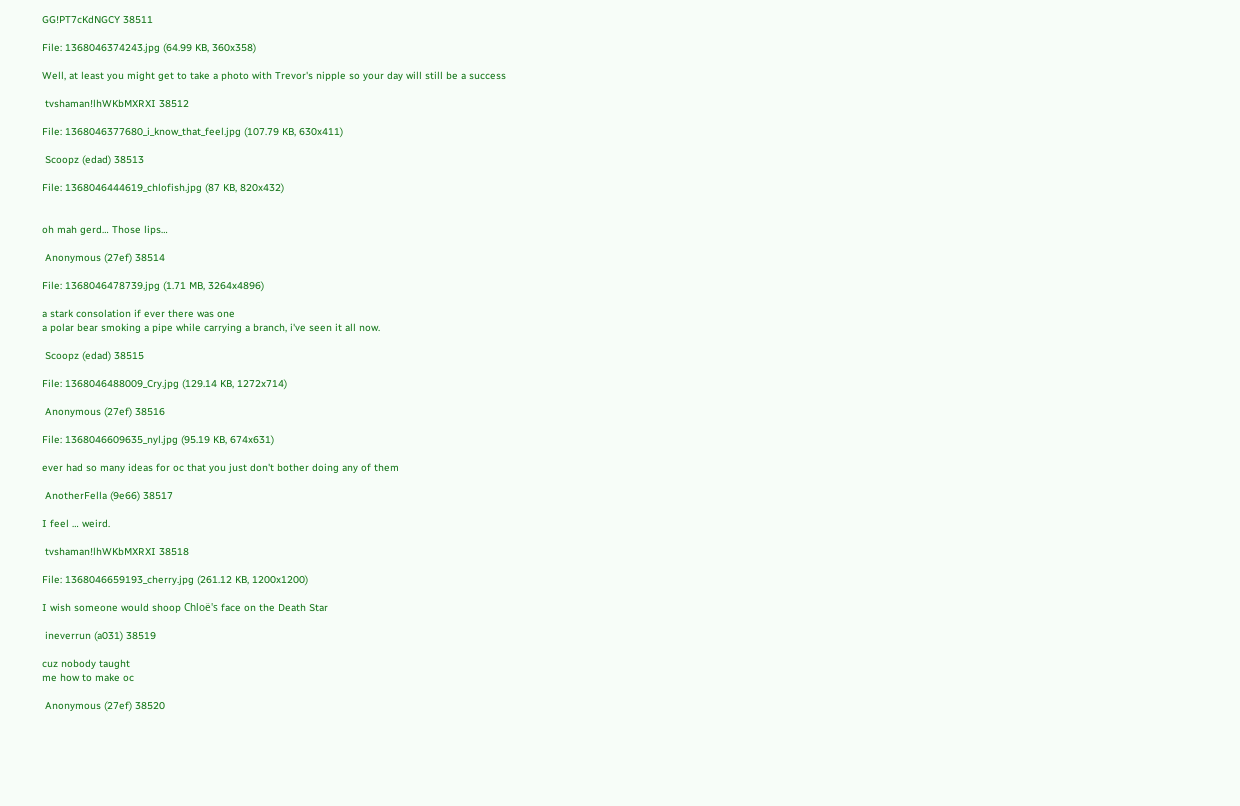GG!PT7cKdNGCY 38511

File: 1368046374243.jpg (64.99 KB, 360x358)

Well, at least you might get to take a photo with Trevor's nipple so your day will still be a success

 tvshaman!lhWKbMXRXI 38512

File: 1368046377680_i_know_that_feel.jpg (107.79 KB, 630x411)

 Scoopz (edad) 38513

File: 1368046444619_chlofish.jpg (87 KB, 820x432)


oh mah gerd… Those lips…

 Anonymous (27ef) 38514

File: 1368046478739.jpg (1.71 MB, 3264x4896)

a stark consolation if ever there was one
a polar bear smoking a pipe while carrying a branch, i've seen it all now.

 Scoopz (edad) 38515

File: 1368046488009_Cry.jpg (129.14 KB, 1272x714)

 Anonymous (27ef) 38516

File: 1368046609635_nyl.jpg (95.19 KB, 674x631)

ever had so many ideas for oc that you just don't bother doing any of them

 AnotherFella (9e66) 38517

I feel … weird.

 tvshaman!lhWKbMXRXI 38518

File: 1368046659193_cherry.jpg (261.12 KB, 1200x1200)

I wish someone would shoop Chloë's face on the Death Star

 ineverrun (a031) 38519

cuz nobody taught
me how to make oc

 Anonymous (27ef) 38520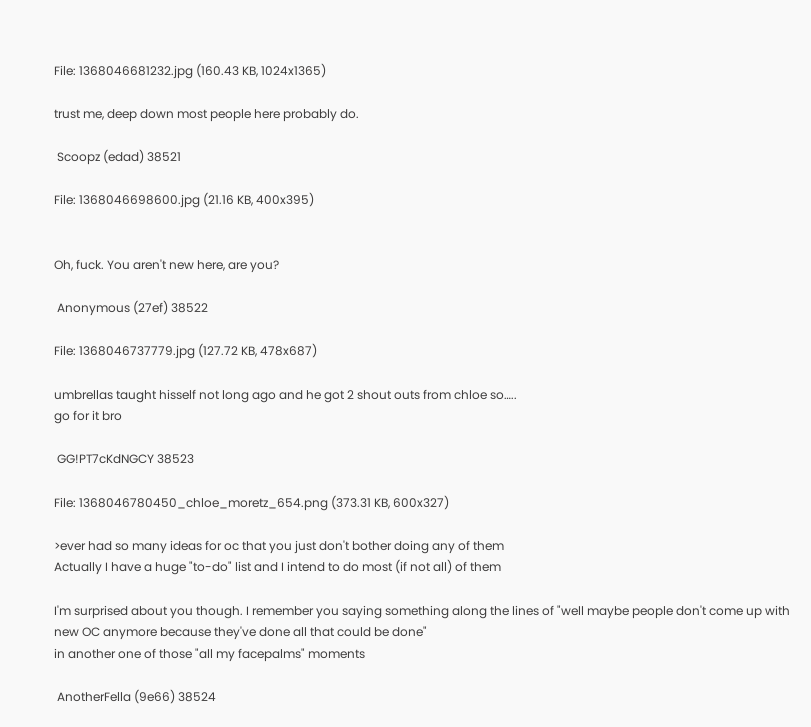File: 1368046681232.jpg (160.43 KB, 1024x1365)

trust me, deep down most people here probably do.

 Scoopz (edad) 38521

File: 1368046698600.jpg (21.16 KB, 400x395)


Oh, fuck. You aren't new here, are you?

 Anonymous (27ef) 38522

File: 1368046737779.jpg (127.72 KB, 478x687)

umbrellas taught hisself not long ago and he got 2 shout outs from chloe so…..
go for it bro

 GG!PT7cKdNGCY 38523

File: 1368046780450_chloe_moretz_654.png (373.31 KB, 600x327)

>ever had so many ideas for oc that you just don't bother doing any of them
Actually I have a huge "to-do" list and I intend to do most (if not all) of them

I'm surprised about you though. I remember you saying something along the lines of "well maybe people don't come up with new OC anymore because they've done all that could be done"
in another one of those "all my facepalms" moments

 AnotherFella (9e66) 38524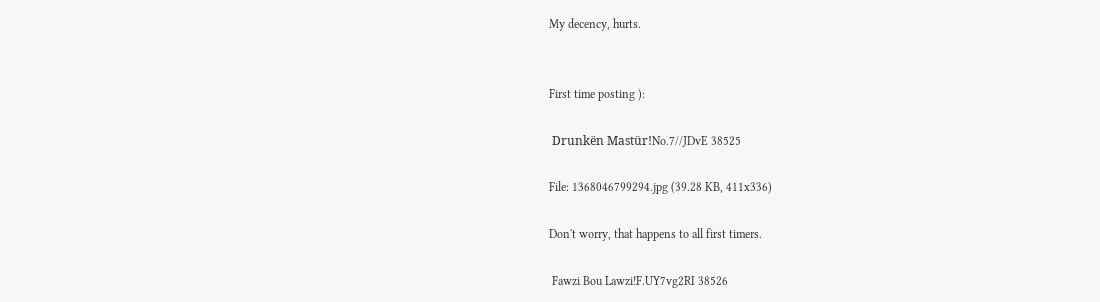My decency, hurts.


First time posting ):

 Drunkën Mastür!No.7//JDvE 38525

File: 1368046799294.jpg (39.28 KB, 411x336)

Don't worry, that happens to all first timers.

 Fawzi Bou Lawzi!F.UY7vg2RI 38526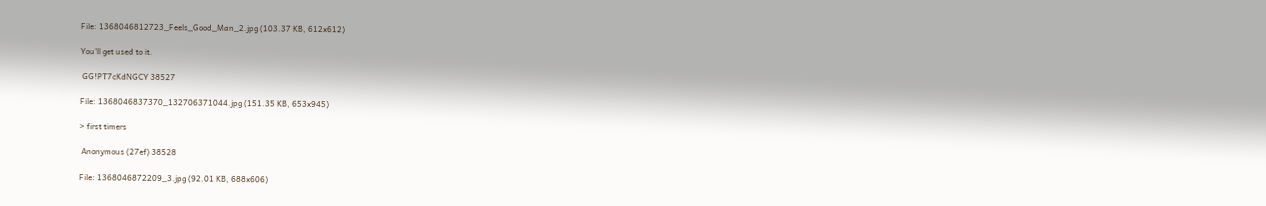File: 1368046812723_Feels_Good_Man_2.jpg (103.37 KB, 612x612)

You'll get used to it.

 GG!PT7cKdNGCY 38527

File: 1368046837370_132706371044.jpg (151.35 KB, 653x945)

> first timers

 Anonymous (27ef) 38528

File: 1368046872209_3.jpg (92.01 KB, 688x606)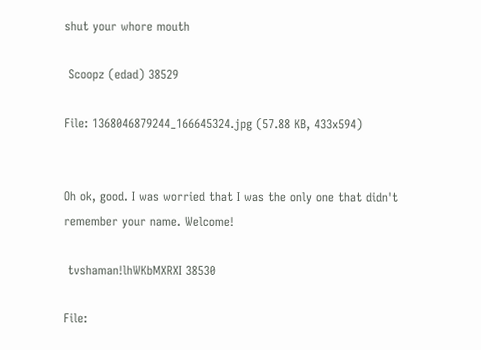shut your whore mouth

 Scoopz (edad) 38529

File: 1368046879244_166645324.jpg (57.88 KB, 433x594)


Oh ok, good. I was worried that I was the only one that didn't remember your name. Welcome!

 tvshaman!lhWKbMXRXI 38530

File: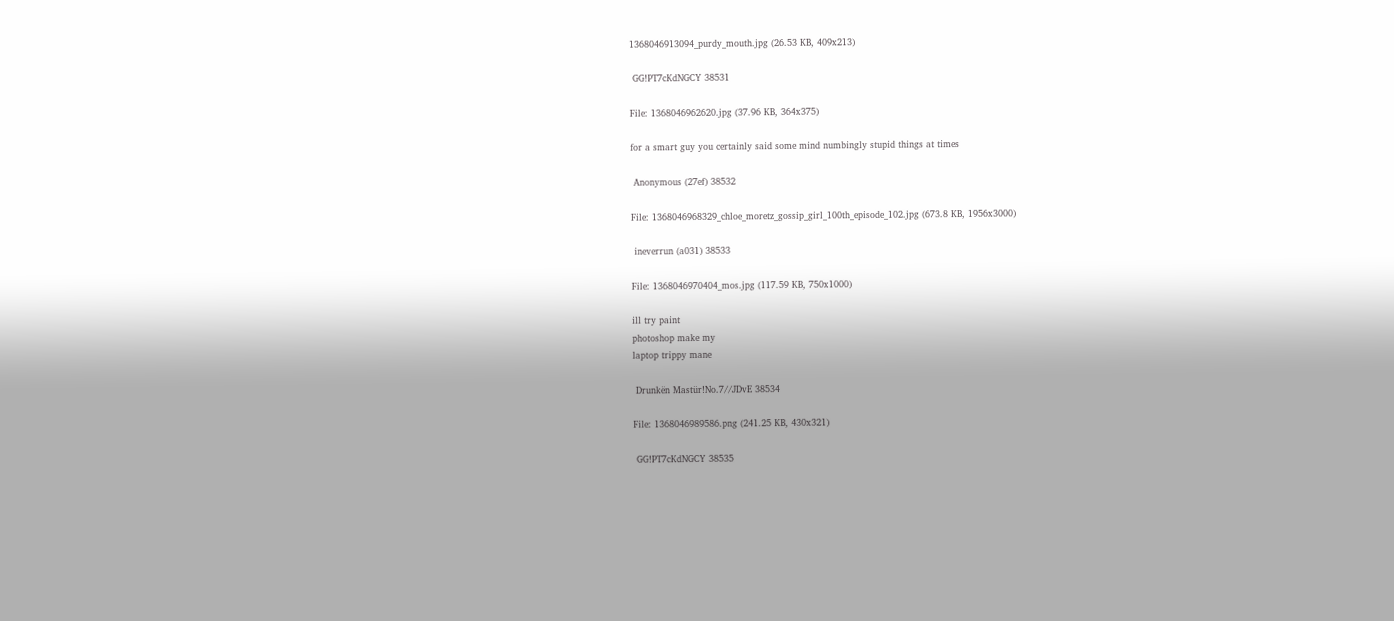1368046913094_purdy_mouth.jpg (26.53 KB, 409x213)

 GG!PT7cKdNGCY 38531

File: 1368046962620.jpg (37.96 KB, 364x375)

for a smart guy you certainly said some mind numbingly stupid things at times

 Anonymous (27ef) 38532

File: 1368046968329_chloe_moretz_gossip_girl_100th_episode_102.jpg (673.8 KB, 1956x3000)

 ineverrun (a031) 38533

File: 1368046970404_mos.jpg (117.59 KB, 750x1000)

ill try paint
photoshop make my
laptop trippy mane

 Drunkën Mastür!No.7//JDvE 38534

File: 1368046989586.png (241.25 KB, 430x321)

 GG!PT7cKdNGCY 38535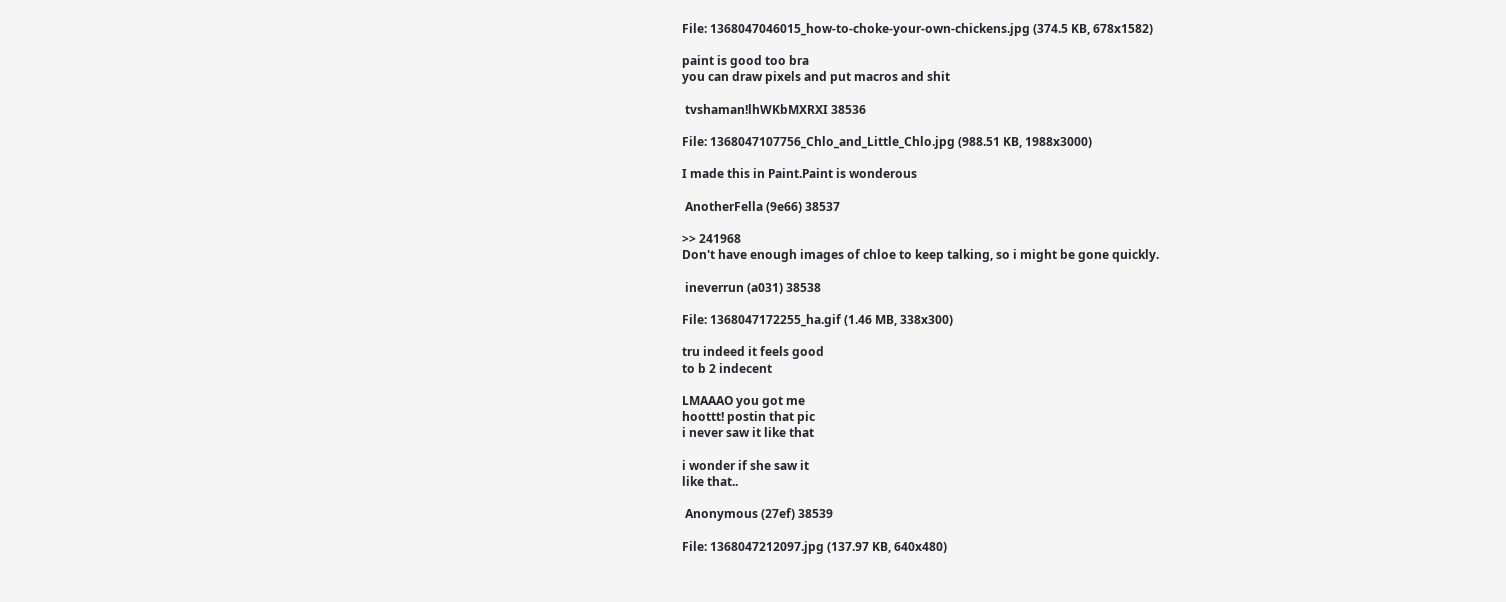File: 1368047046015_how-to-choke-your-own-chickens.jpg (374.5 KB, 678x1582)

paint is good too bra
you can draw pixels and put macros and shit

 tvshaman!lhWKbMXRXI 38536

File: 1368047107756_Chlo_and_Little_Chlo.jpg (988.51 KB, 1988x3000)

I made this in Paint.Paint is wonderous

 AnotherFella (9e66) 38537

>> 241968
Don't have enough images of chloe to keep talking, so i might be gone quickly.

 ineverrun (a031) 38538

File: 1368047172255_ha.gif (1.46 MB, 338x300)

tru indeed it feels good
to b 2 indecent

LMAAAO you got me
hoottt! postin that pic
i never saw it like that

i wonder if she saw it
like that..

 Anonymous (27ef) 38539

File: 1368047212097.jpg (137.97 KB, 640x480)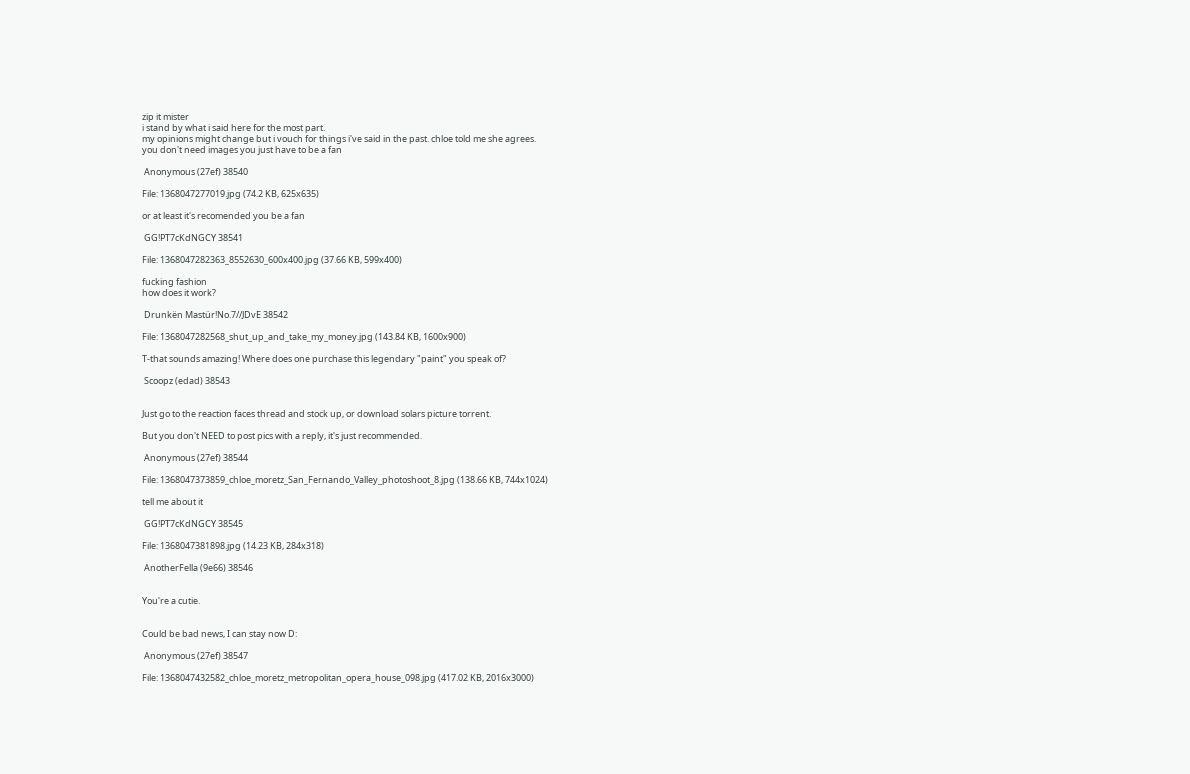zip it mister
i stand by what i said here for the most part.
my opinions might change but i vouch for things i've said in the past. chloe told me she agrees.
you don't need images you just have to be a fan

 Anonymous (27ef) 38540

File: 1368047277019.jpg (74.2 KB, 625x635)

or at least it's recomended you be a fan

 GG!PT7cKdNGCY 38541

File: 1368047282363_8552630_600x400.jpg (37.66 KB, 599x400)

fucking fashion
how does it work?

 Drunkën Mastür!No.7//JDvE 38542

File: 1368047282568_shut_up_and_take_my_money.jpg (143.84 KB, 1600x900)

T-that sounds amazing! Where does one purchase this legendary "paint" you speak of?

 Scoopz (edad) 38543


Just go to the reaction faces thread and stock up, or download solars picture torrent.

But you don't NEED to post pics with a reply, it's just recommended.

 Anonymous (27ef) 38544

File: 1368047373859_chloe_moretz_San_Fernando_Valley_photoshoot_8.jpg (138.66 KB, 744x1024)

tell me about it

 GG!PT7cKdNGCY 38545

File: 1368047381898.jpg (14.23 KB, 284x318)

 AnotherFella (9e66) 38546


You're a cutie.


Could be bad news, I can stay now D:

 Anonymous (27ef) 38547

File: 1368047432582_chloe_moretz_metropolitan_opera_house_098.jpg (417.02 KB, 2016x3000)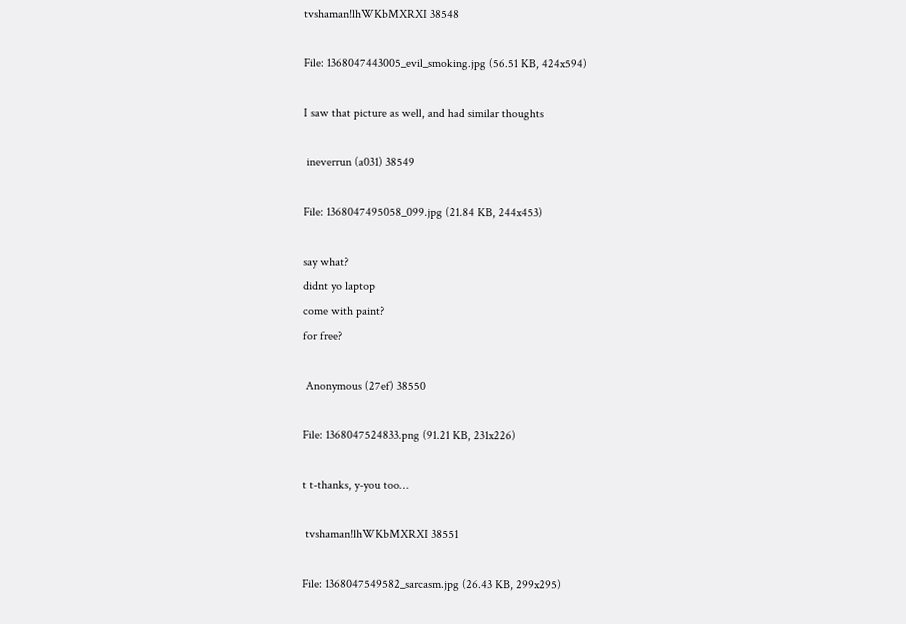tvshaman!lhWKbMXRXI 38548

File: 1368047443005_evil_smoking.jpg (56.51 KB, 424x594)

I saw that picture as well, and had similar thoughts

 ineverrun (a031) 38549

File: 1368047495058_099.jpg (21.84 KB, 244x453)

say what?
didnt yo laptop
come with paint?
for free?

 Anonymous (27ef) 38550

File: 1368047524833.png (91.21 KB, 231x226)

t t-thanks, y-you too…

 tvshaman!lhWKbMXRXI 38551

File: 1368047549582_sarcasm.jpg (26.43 KB, 299x295)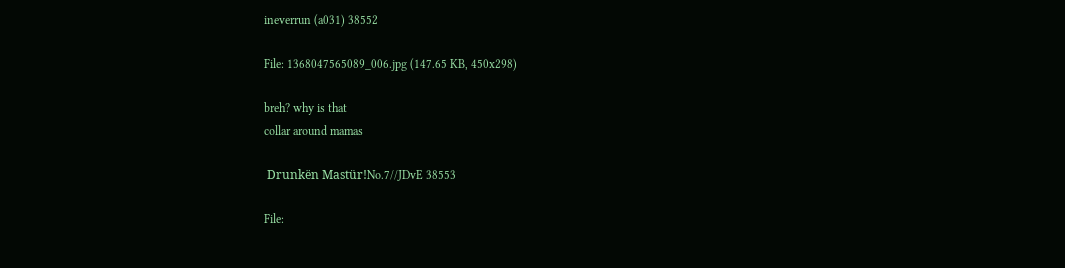ineverrun (a031) 38552

File: 1368047565089_006.jpg (147.65 KB, 450x298)

breh? why is that
collar around mamas

 Drunkën Mastür!No.7//JDvE 38553

File: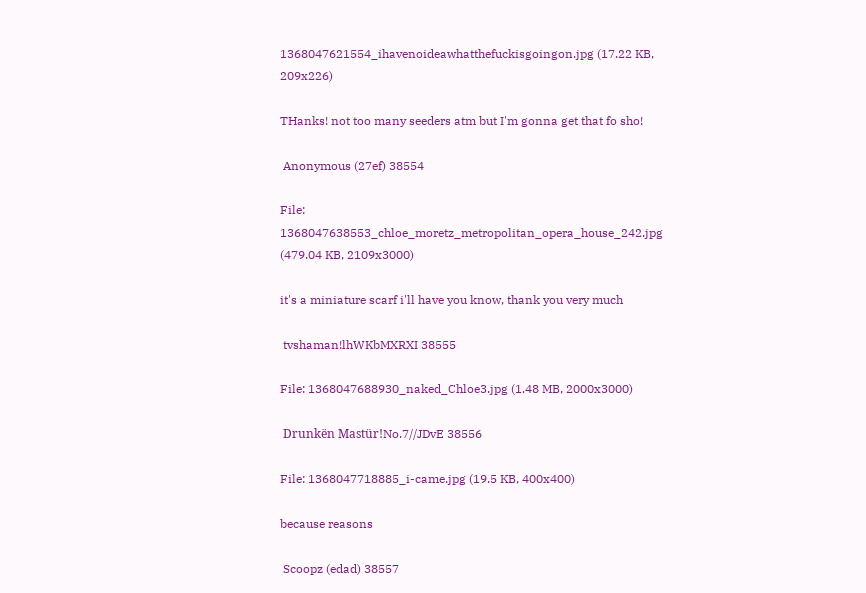1368047621554_ihavenoideawhatthefuckisgoingon.jpg (17.22 KB, 209x226)

THanks! not too many seeders atm but I'm gonna get that fo sho!

 Anonymous (27ef) 38554

File: 1368047638553_chloe_moretz_metropolitan_opera_house_242.jpg (479.04 KB, 2109x3000)

it's a miniature scarf i'll have you know, thank you very much

 tvshaman!lhWKbMXRXI 38555

File: 1368047688930_naked_Chloe3.jpg (1.48 MB, 2000x3000)

 Drunkën Mastür!No.7//JDvE 38556

File: 1368047718885_i-came.jpg (19.5 KB, 400x400)

because reasons

 Scoopz (edad) 38557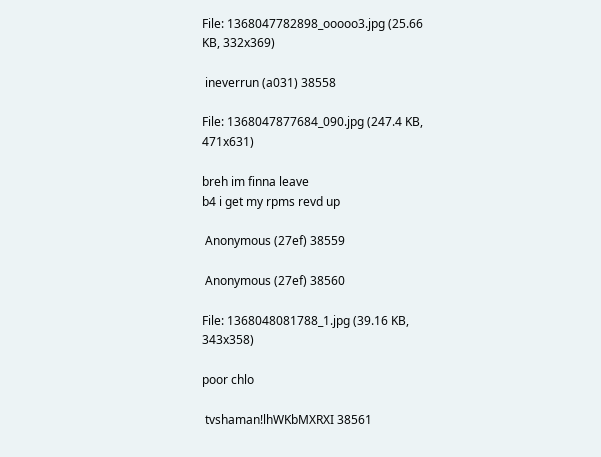File: 1368047782898_ooooo3.jpg (25.66 KB, 332x369)

 ineverrun (a031) 38558

File: 1368047877684_090.jpg (247.4 KB, 471x631)

breh im finna leave
b4 i get my rpms revd up

 Anonymous (27ef) 38559

 Anonymous (27ef) 38560

File: 1368048081788_1.jpg (39.16 KB, 343x358)

poor chlo

 tvshaman!lhWKbMXRXI 38561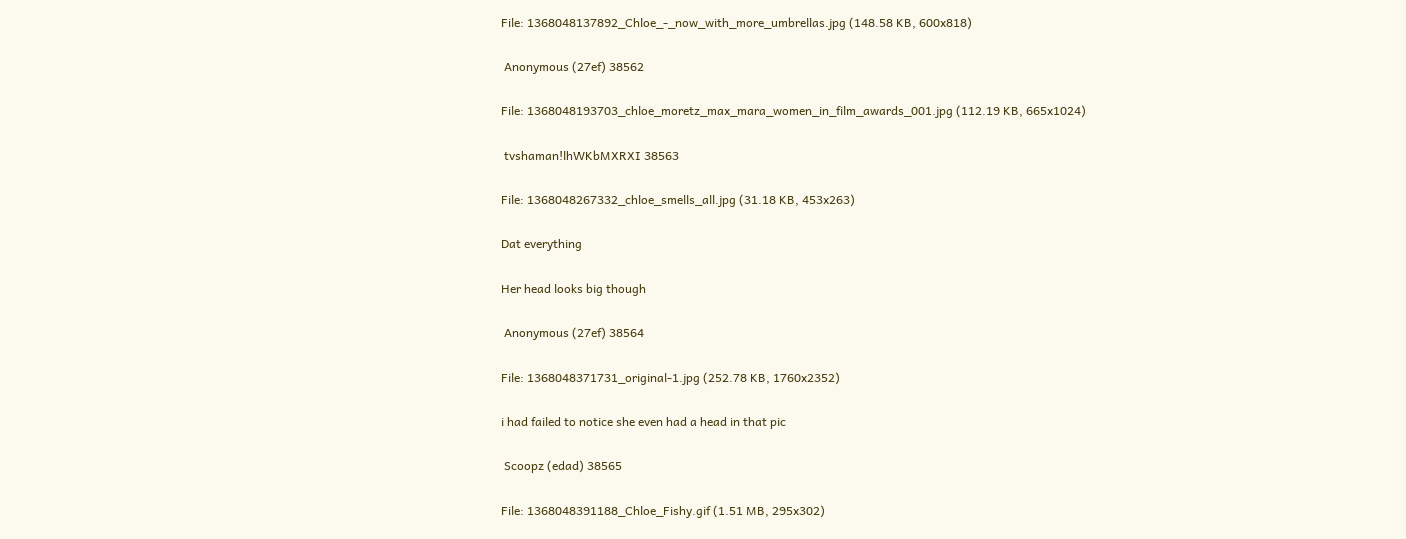File: 1368048137892_Chloe_-_now_with_more_umbrellas.jpg (148.58 KB, 600x818)

 Anonymous (27ef) 38562

File: 1368048193703_chloe_moretz_max_mara_women_in_film_awards_001.jpg (112.19 KB, 665x1024)

 tvshaman!lhWKbMXRXI 38563

File: 1368048267332_chloe_smells_all.jpg (31.18 KB, 453x263)

Dat everything

Her head looks big though

 Anonymous (27ef) 38564

File: 1368048371731_original-1.jpg (252.78 KB, 1760x2352)

i had failed to notice she even had a head in that pic

 Scoopz (edad) 38565

File: 1368048391188_Chloe_Fishy.gif (1.51 MB, 295x302)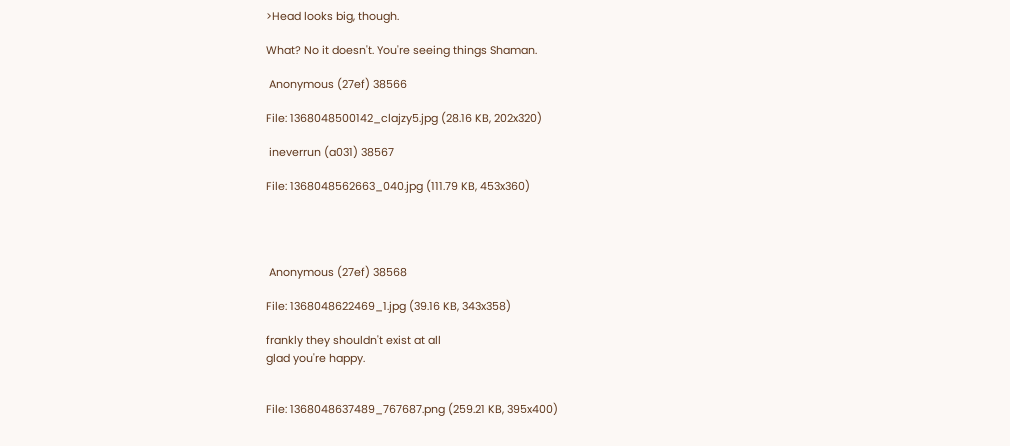>Head looks big, though.

What? No it doesn't. You're seeing things Shaman.

 Anonymous (27ef) 38566

File: 1368048500142_clajzy5.jpg (28.16 KB, 202x320)

 ineverrun (a031) 38567

File: 1368048562663_040.jpg (111.79 KB, 453x360)




 Anonymous (27ef) 38568

File: 1368048622469_1.jpg (39.16 KB, 343x358)

frankly they shouldn't exist at all
glad you're happy.


File: 1368048637489_767687.png (259.21 KB, 395x400)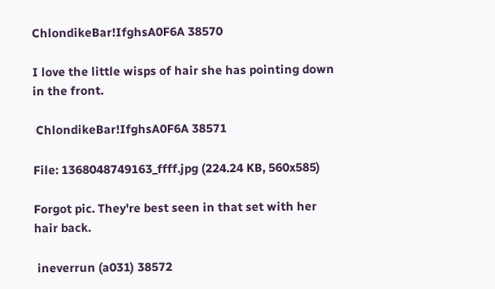ChlondikeBar!IfghsA0F6A 38570

I love the little wisps of hair she has pointing down in the front.

 ChlondikeBar!IfghsA0F6A 38571

File: 1368048749163_ffff.jpg (224.24 KB, 560x585)

Forgot pic. They're best seen in that set with her hair back.

 ineverrun (a031) 38572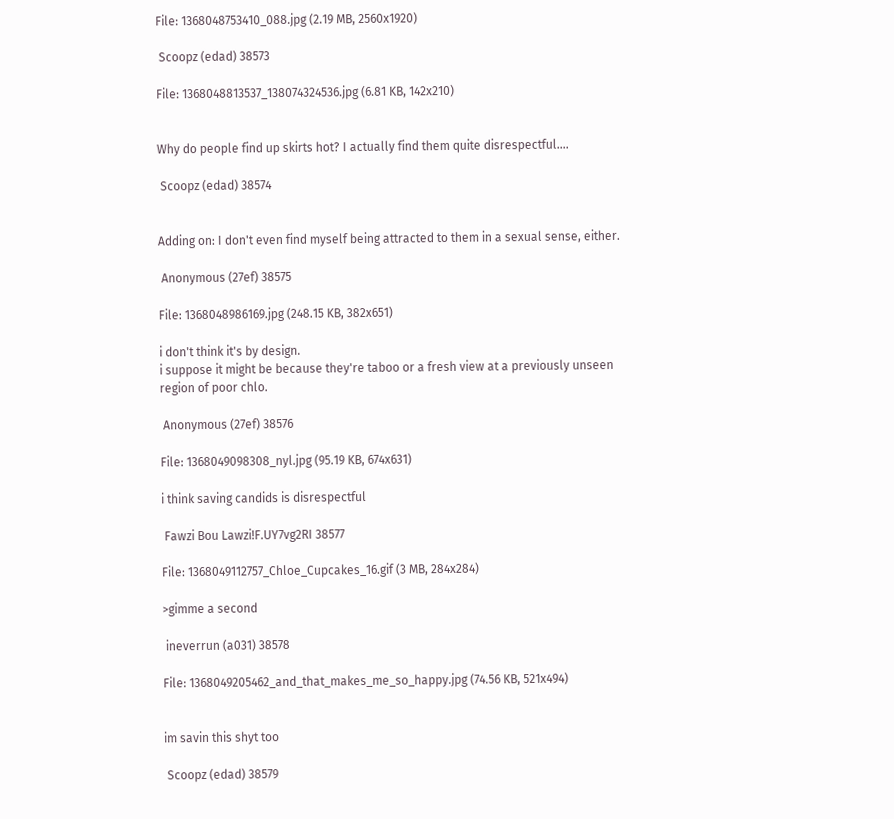File: 1368048753410_088.jpg (2.19 MB, 2560x1920)

 Scoopz (edad) 38573

File: 1368048813537_138074324536.jpg (6.81 KB, 142x210)


Why do people find up skirts hot? I actually find them quite disrespectful….

 Scoopz (edad) 38574


Adding on: I don't even find myself being attracted to them in a sexual sense, either.

 Anonymous (27ef) 38575

File: 1368048986169.jpg (248.15 KB, 382x651)

i don't think it's by design.
i suppose it might be because they're taboo or a fresh view at a previously unseen region of poor chlo.

 Anonymous (27ef) 38576

File: 1368049098308_nyl.jpg (95.19 KB, 674x631)

i think saving candids is disrespectful

 Fawzi Bou Lawzi!F.UY7vg2RI 38577

File: 1368049112757_Chloe_Cupcakes_16.gif (3 MB, 284x284)

>gimme a second

 ineverrun (a031) 38578

File: 1368049205462_and_that_makes_me_so_happy.jpg (74.56 KB, 521x494)


im savin this shyt too

 Scoopz (edad) 38579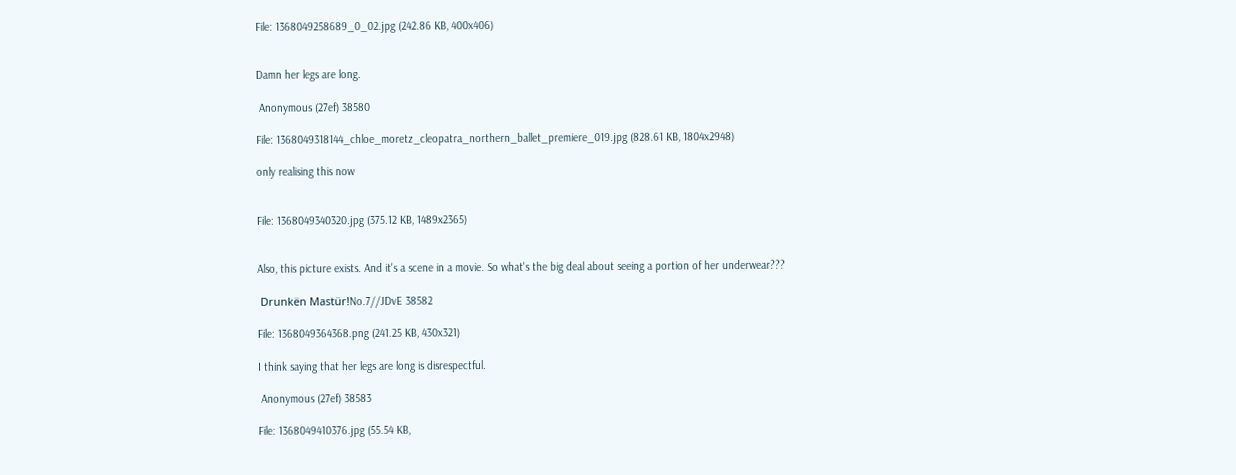File: 1368049258689_0_02.jpg (242.86 KB, 400x406)


Damn her legs are long.

 Anonymous (27ef) 38580

File: 1368049318144_chloe_moretz_cleopatra_northern_ballet_premiere_019.jpg (828.61 KB, 1804x2948)

only realising this now


File: 1368049340320.jpg (375.12 KB, 1489x2365)


Also, this picture exists. And it's a scene in a movie. So what's the big deal about seeing a portion of her underwear???

 Drunkën Mastür!No.7//JDvE 38582

File: 1368049364368.png (241.25 KB, 430x321)

I think saying that her legs are long is disrespectful.

 Anonymous (27ef) 38583

File: 1368049410376.jpg (55.54 KB,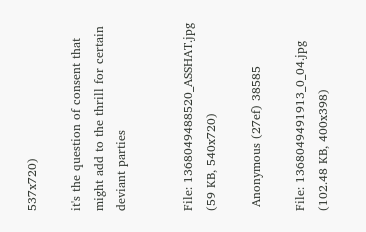537x720)

it's the question of consent that might add to the thrill for certain deviant parties


File: 1368049488520_ASSHAT.jpg (59 KB, 540x720)

 Anonymous (27ef) 38585

File: 1368049491913_0_04.jpg (102.48 KB, 400x398)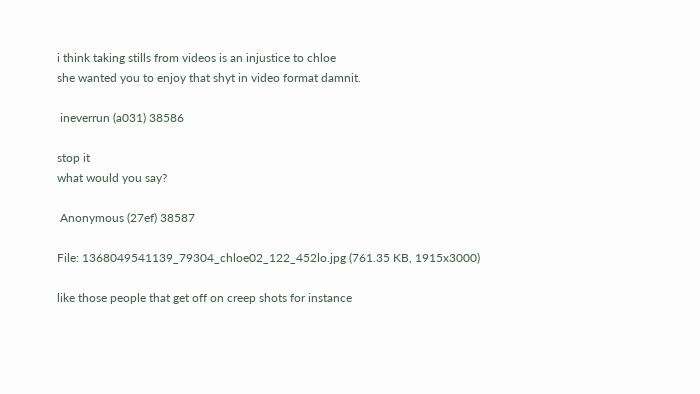i think taking stills from videos is an injustice to chloe
she wanted you to enjoy that shyt in video format damnit.

 ineverrun (a031) 38586

stop it
what would you say?

 Anonymous (27ef) 38587

File: 1368049541139_79304_chloe02_122_452lo.jpg (761.35 KB, 1915x3000)

like those people that get off on creep shots for instance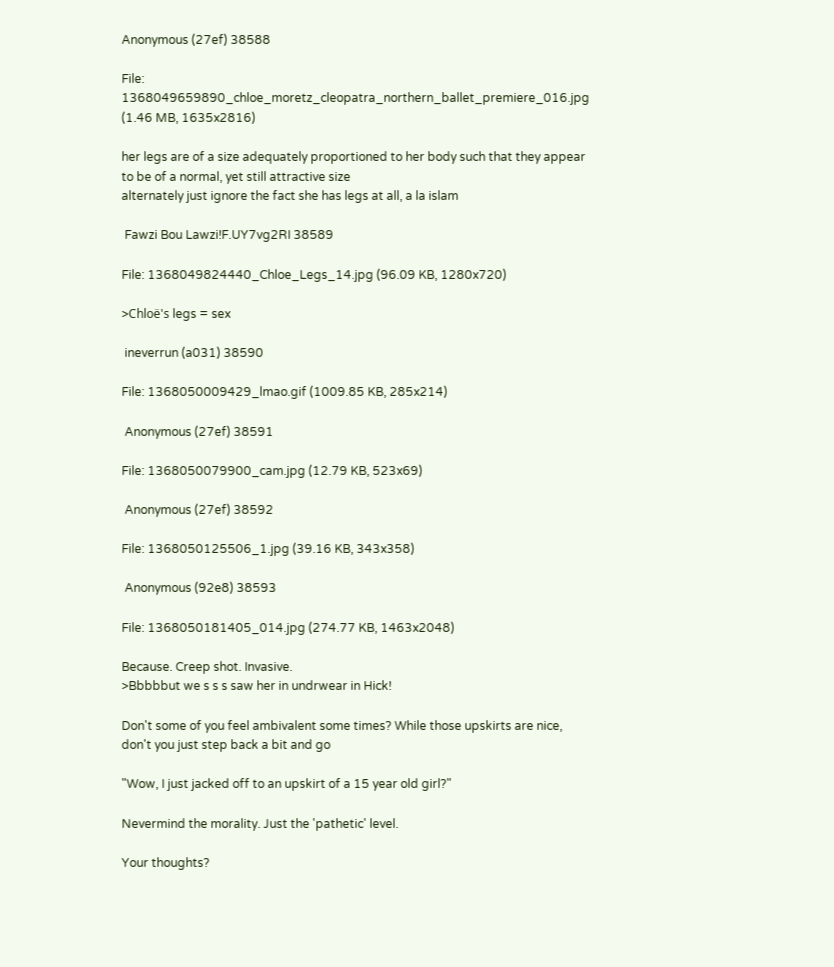Anonymous (27ef) 38588

File: 1368049659890_chloe_moretz_cleopatra_northern_ballet_premiere_016.jpg (1.46 MB, 1635x2816)

her legs are of a size adequately proportioned to her body such that they appear to be of a normal, yet still attractive size
alternately just ignore the fact she has legs at all, a la islam

 Fawzi Bou Lawzi!F.UY7vg2RI 38589

File: 1368049824440_Chloe_Legs_14.jpg (96.09 KB, 1280x720)

>Chloë's legs = sex

 ineverrun (a031) 38590

File: 1368050009429_lmao.gif (1009.85 KB, 285x214)

 Anonymous (27ef) 38591

File: 1368050079900_cam.jpg (12.79 KB, 523x69)

 Anonymous (27ef) 38592

File: 1368050125506_1.jpg (39.16 KB, 343x358)

 Anonymous (92e8) 38593

File: 1368050181405_014.jpg (274.77 KB, 1463x2048)

Because. Creep shot. Invasive.
>Bbbbbut we s s s saw her in undrwear in Hick!

Don't some of you feel ambivalent some times? While those upskirts are nice, don't you just step back a bit and go

"Wow, I just jacked off to an upskirt of a 15 year old girl?"

Nevermind the morality. Just the 'pathetic' level.

Your thoughts?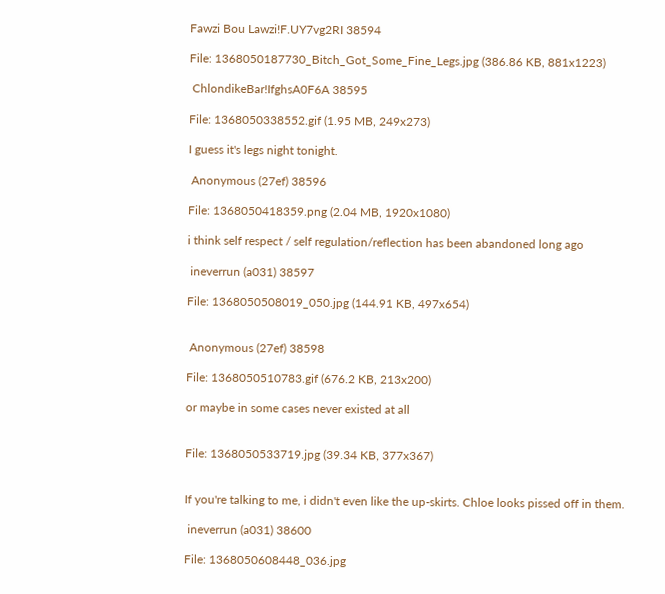Fawzi Bou Lawzi!F.UY7vg2RI 38594

File: 1368050187730_Bitch_Got_Some_Fine_Legs.jpg (386.86 KB, 881x1223)

 ChlondikeBar!IfghsA0F6A 38595

File: 1368050338552.gif (1.95 MB, 249x273)

I guess it's legs night tonight.

 Anonymous (27ef) 38596

File: 1368050418359.png (2.04 MB, 1920x1080)

i think self respect / self regulation/reflection has been abandoned long ago

 ineverrun (a031) 38597

File: 1368050508019_050.jpg (144.91 KB, 497x654)


 Anonymous (27ef) 38598

File: 1368050510783.gif (676.2 KB, 213x200)

or maybe in some cases never existed at all


File: 1368050533719.jpg (39.34 KB, 377x367)


If you're talking to me, i didn't even like the up-skirts. Chloe looks pissed off in them.

 ineverrun (a031) 38600

File: 1368050608448_036.jpg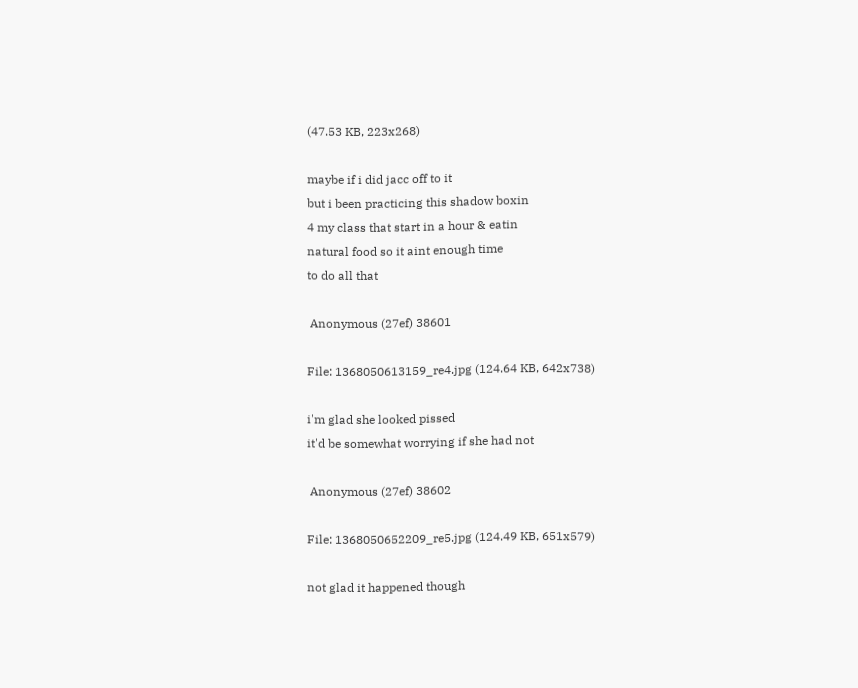(47.53 KB, 223x268)

maybe if i did jacc off to it
but i been practicing this shadow boxin
4 my class that start in a hour & eatin
natural food so it aint enough time
to do all that

 Anonymous (27ef) 38601

File: 1368050613159_re4.jpg (124.64 KB, 642x738)

i'm glad she looked pissed
it'd be somewhat worrying if she had not

 Anonymous (27ef) 38602

File: 1368050652209_re5.jpg (124.49 KB, 651x579)

not glad it happened though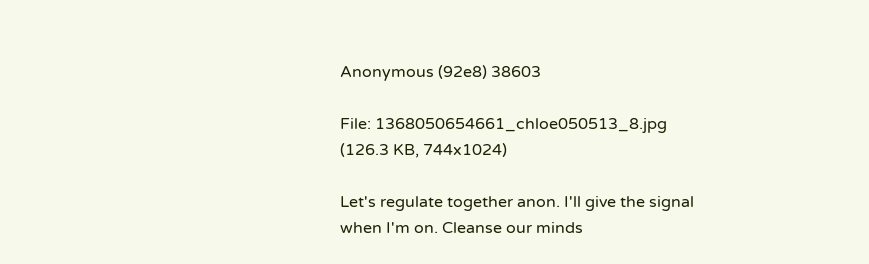Anonymous (92e8) 38603

File: 1368050654661_chloe050513_8.jpg (126.3 KB, 744x1024)

Let's regulate together anon. I'll give the signal when I'm on. Cleanse our minds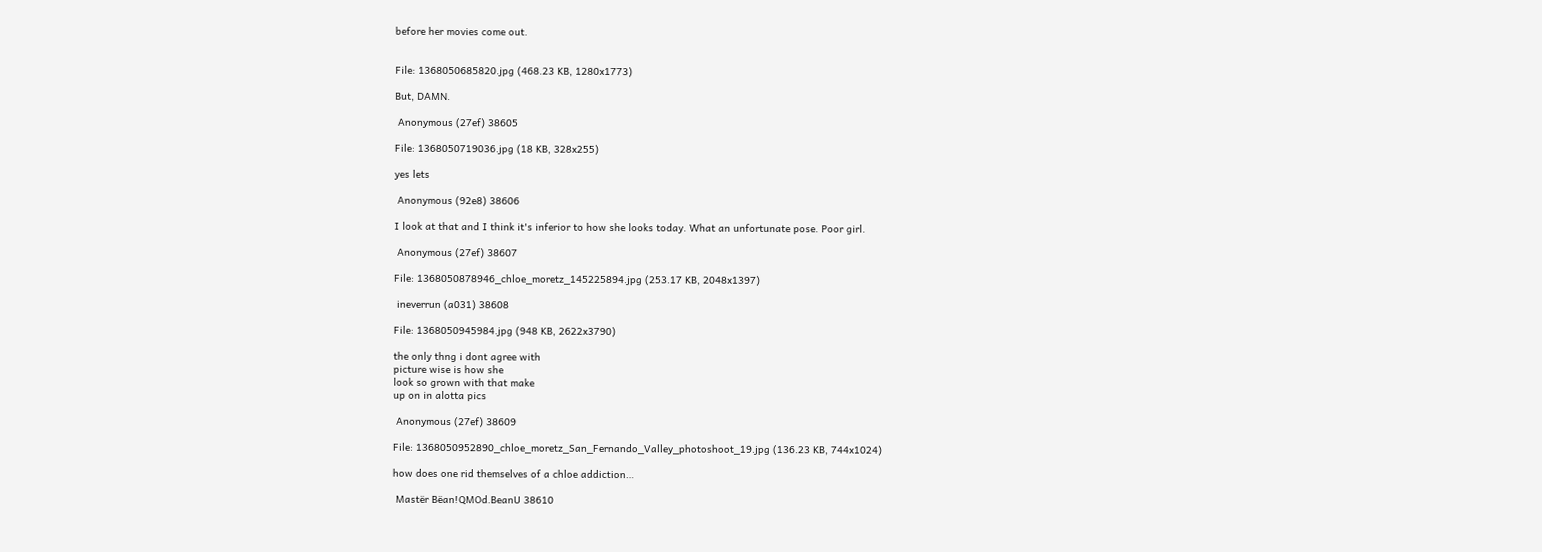before her movies come out.


File: 1368050685820.jpg (468.23 KB, 1280x1773)

But, DAMN.

 Anonymous (27ef) 38605

File: 1368050719036.jpg (18 KB, 328x255)

yes lets

 Anonymous (92e8) 38606

I look at that and I think it's inferior to how she looks today. What an unfortunate pose. Poor girl.

 Anonymous (27ef) 38607

File: 1368050878946_chloe_moretz_145225894.jpg (253.17 KB, 2048x1397)

 ineverrun (a031) 38608

File: 1368050945984.jpg (948 KB, 2622x3790)

the only thng i dont agree with
picture wise is how she
look so grown with that make
up on in alotta pics

 Anonymous (27ef) 38609

File: 1368050952890_chloe_moretz_San_Fernando_Valley_photoshoot_19.jpg (136.23 KB, 744x1024)

how does one rid themselves of a chloe addiction…

 Mastër Bëan!QMOd.BeanU 38610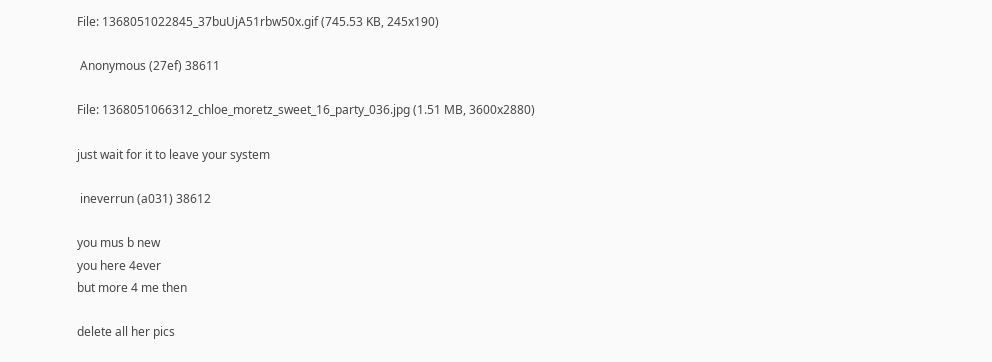File: 1368051022845_37buUjA51rbw50x.gif (745.53 KB, 245x190)

 Anonymous (27ef) 38611

File: 1368051066312_chloe_moretz_sweet_16_party_036.jpg (1.51 MB, 3600x2880)

just wait for it to leave your system

 ineverrun (a031) 38612

you mus b new
you here 4ever
but more 4 me then

delete all her pics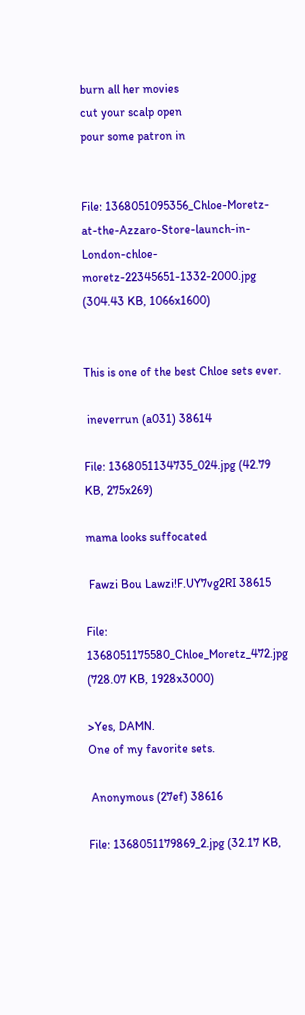burn all her movies
cut your scalp open
pour some patron in


File: 1368051095356_Chloe-Moretz-at-the-Azzaro-Store-launch-in-London-chloe-moretz-22345651-1332-2000.jpg (304.43 KB, 1066x1600)


This is one of the best Chloe sets ever.

 ineverrun (a031) 38614

File: 1368051134735_024.jpg (42.79 KB, 275x269)

mama looks suffocated

 Fawzi Bou Lawzi!F.UY7vg2RI 38615

File: 1368051175580_Chloe_Moretz_472.jpg (728.07 KB, 1928x3000)

>Yes, DAMN.
One of my favorite sets.

 Anonymous (27ef) 38616

File: 1368051179869_2.jpg (32.17 KB,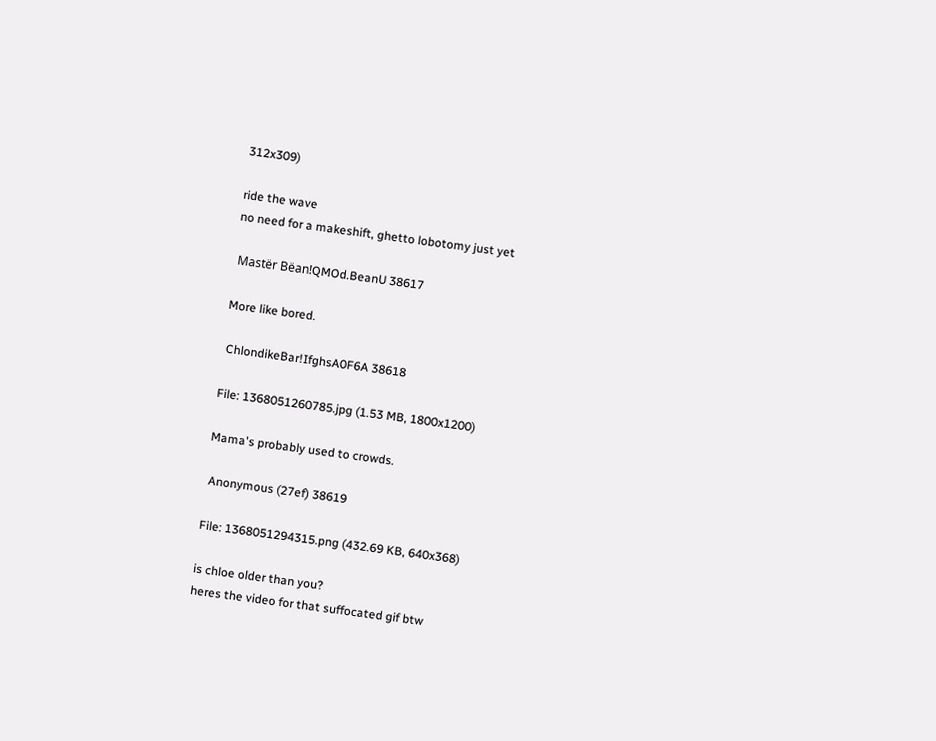312x309)

ride the wave
no need for a makeshift, ghetto lobotomy just yet

 Mastër Bëan!QMOd.BeanU 38617

More like bored.

 ChlondikeBar!IfghsA0F6A 38618

File: 1368051260785.jpg (1.53 MB, 1800x1200)

Mama's probably used to crowds.

 Anonymous (27ef) 38619

File: 1368051294315.png (432.69 KB, 640x368)

is chloe older than you?
heres the video for that suffocated gif btw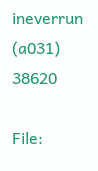ineverrun (a031) 38620

File: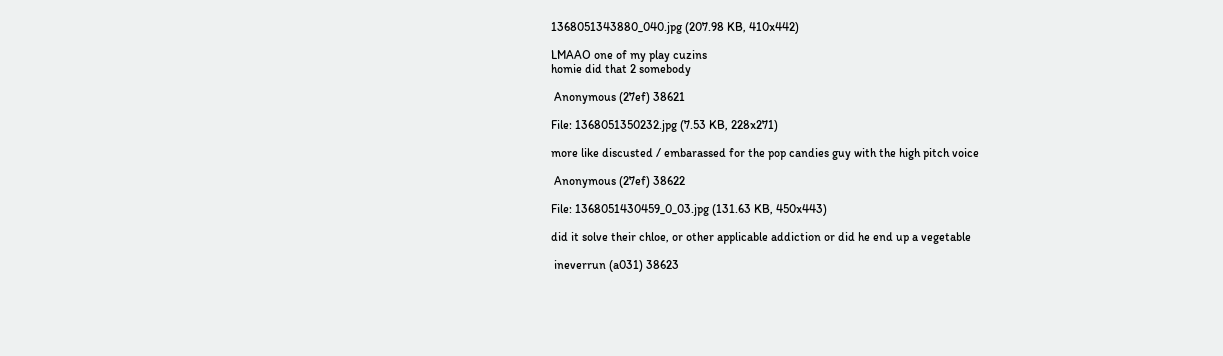1368051343880_040.jpg (207.98 KB, 410x442)

LMAAO one of my play cuzins
homie did that 2 somebody

 Anonymous (27ef) 38621

File: 1368051350232.jpg (7.53 KB, 228x271)

more like discusted / embarassed for the pop candies guy with the high pitch voice

 Anonymous (27ef) 38622

File: 1368051430459_0_03.jpg (131.63 KB, 450x443)

did it solve their chloe, or other applicable addiction or did he end up a vegetable

 ineverrun (a031) 38623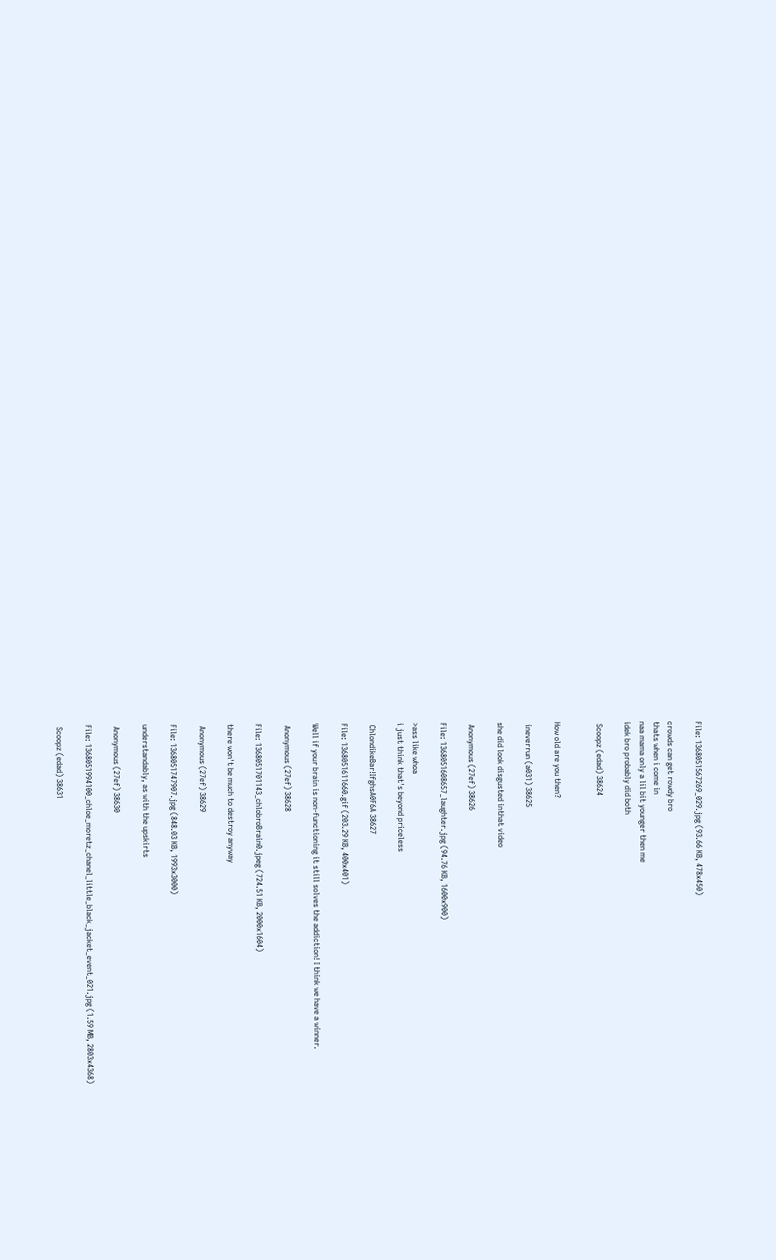File: 1368051567269_029.jpg (93.66 KB, 478x450)

crowds can get rowdy bro
thats when i come in
naa mama only a lil bit younger then me
idek bro probably did both

 Scoopz (edad) 38624


How old are you then?

 ineverrun (a031) 38625

she did look disgusted inthat video

 Anonymous (27ef) 38626

File: 1368051608657_laughter.jpg (94.76 KB, 1600x900)

>ass like whoa
i just think that's beyond priceless

 ChlondikeBar!IfghsA0F6A 38627

File: 1368051611660.gif (203.29 KB, 400x401)

Well if your brain is non-functioning it still solves the addiction! I think we have a winner.

 Anonymous (27ef) 38628

File: 1368051701143_chlobroBrain0.jpeg (724.51 KB, 2000x1604)

there won't be much to destroy anyway

 Anonymous (27ef) 38629

File: 1368051747907.jpg (848.03 KB, 1993x3000)

understandably, as with the upskirts

 Anonymous (27ef) 38630

File: 1368051994100_chloe_moretz_chanel_little_black_jacket_event_021.jpg (1.59 MB, 2803x4368)

 Scoopz (edad) 38631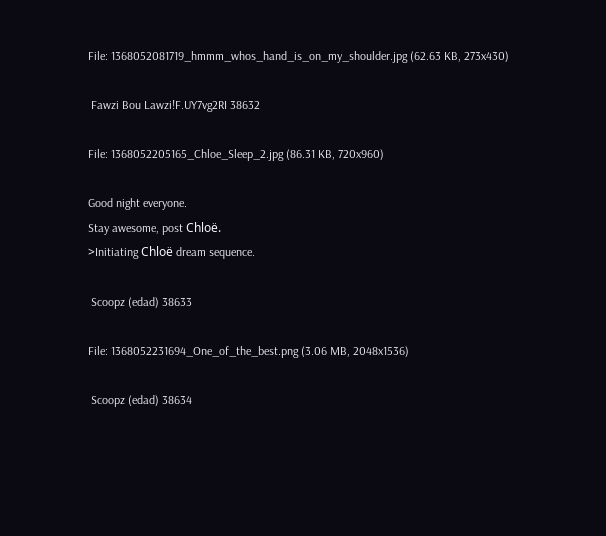File: 1368052081719_hmmm_whos_hand_is_on_my_shoulder.jpg (62.63 KB, 273x430)

 Fawzi Bou Lawzi!F.UY7vg2RI 38632

File: 1368052205165_Chloe_Sleep_2.jpg (86.31 KB, 720x960)

Good night everyone.
Stay awesome, post Chloë.
>Initiating Chloë dream sequence.

 Scoopz (edad) 38633

File: 1368052231694_One_of_the_best.png (3.06 MB, 2048x1536)

 Scoopz (edad) 38634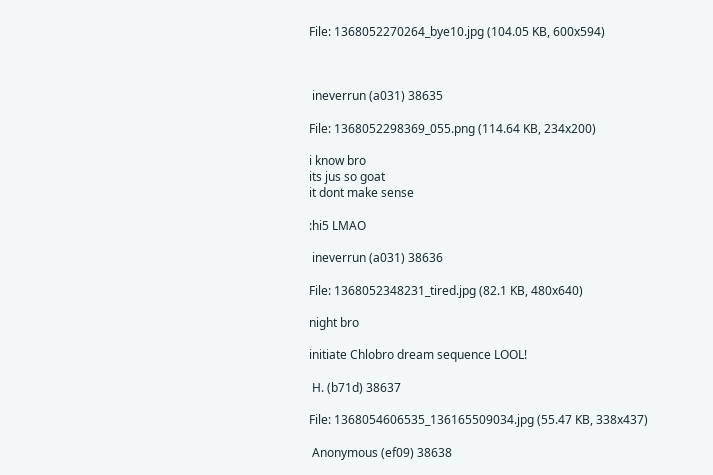File: 1368052270264_bye10.jpg (104.05 KB, 600x594)



 ineverrun (a031) 38635

File: 1368052298369_055.png (114.64 KB, 234x200)

i know bro
its jus so goat
it dont make sense

:hi5 LMAO

 ineverrun (a031) 38636

File: 1368052348231_tired.jpg (82.1 KB, 480x640)

night bro

initiate Chlobro dream sequence LOOL!

 H. (b71d) 38637

File: 1368054606535_136165509034.jpg (55.47 KB, 338x437)

 Anonymous (ef09) 38638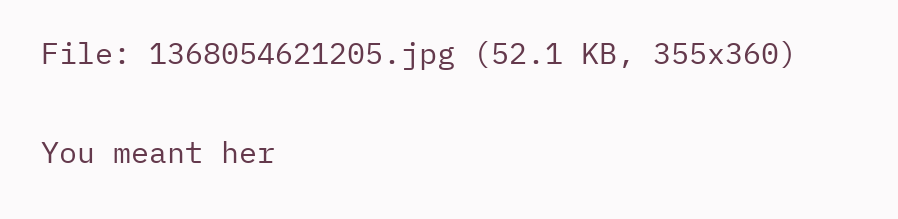File: 1368054621205.jpg (52.1 KB, 355x360)


You meant her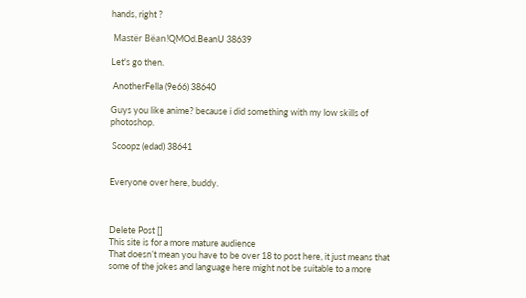hands, right ?

 Mastër Bëan!QMOd.BeanU 38639

Let's go then.

 AnotherFella (9e66) 38640

Guys you like anime? because i did something with my low skills of photoshop.

 Scoopz (edad) 38641


Everyone over here, buddy.



Delete Post []
This site is for a more mature audience
That doesn’t mean you have to be over 18 to post here, it just means that some of the jokes and language here might not be suitable to a more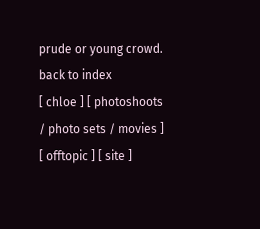prude or young crowd.
back to index
[ chloe ] [ photoshoots / photo sets / movies ] [ offtopic ] [ site ]